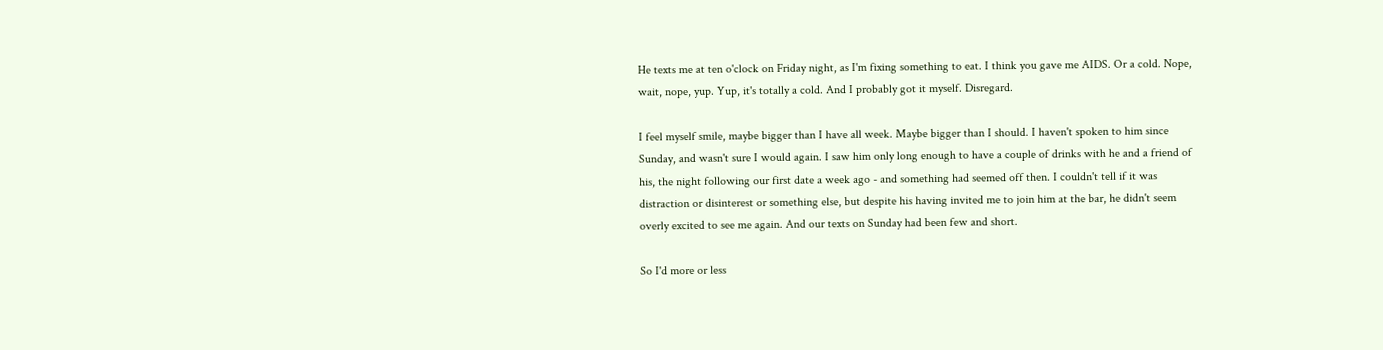He texts me at ten o'clock on Friday night, as I'm fixing something to eat. I think you gave me AIDS. Or a cold. Nope, wait, nope, yup. Yup, it's totally a cold. And I probably got it myself. Disregard.

I feel myself smile, maybe bigger than I have all week. Maybe bigger than I should. I haven't spoken to him since Sunday, and wasn't sure I would again. I saw him only long enough to have a couple of drinks with he and a friend of his, the night following our first date a week ago - and something had seemed off then. I couldn't tell if it was distraction or disinterest or something else, but despite his having invited me to join him at the bar, he didn't seem overly excited to see me again. And our texts on Sunday had been few and short.

So I'd more or less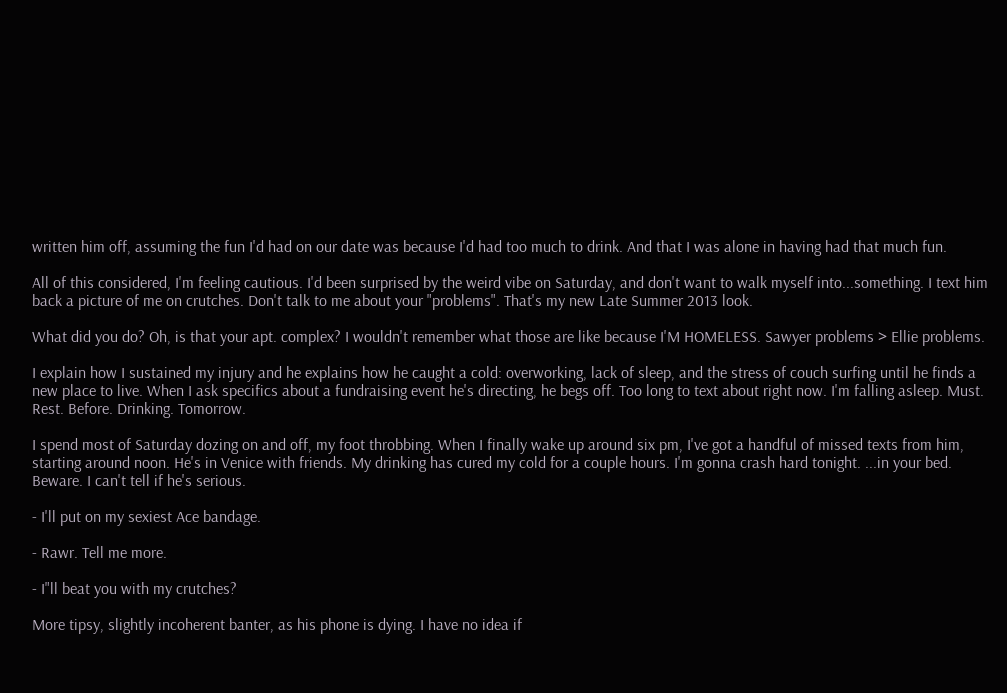written him off, assuming the fun I'd had on our date was because I'd had too much to drink. And that I was alone in having had that much fun.

All of this considered, I'm feeling cautious. I'd been surprised by the weird vibe on Saturday, and don't want to walk myself into...something. I text him back a picture of me on crutches. Don't talk to me about your "problems". That's my new Late Summer 2013 look.

What did you do? Oh, is that your apt. complex? I wouldn't remember what those are like because I'M HOMELESS. Sawyer problems > Ellie problems.

I explain how I sustained my injury and he explains how he caught a cold: overworking, lack of sleep, and the stress of couch surfing until he finds a new place to live. When I ask specifics about a fundraising event he's directing, he begs off. Too long to text about right now. I'm falling asleep. Must. Rest. Before. Drinking. Tomorrow.

I spend most of Saturday dozing on and off, my foot throbbing. When I finally wake up around six pm, I've got a handful of missed texts from him, starting around noon. He's in Venice with friends. My drinking has cured my cold for a couple hours. I'm gonna crash hard tonight. ...in your bed. Beware. I can't tell if he's serious.

- I'll put on my sexiest Ace bandage.

- Rawr. Tell me more.

- I"ll beat you with my crutches?

More tipsy, slightly incoherent banter, as his phone is dying. I have no idea if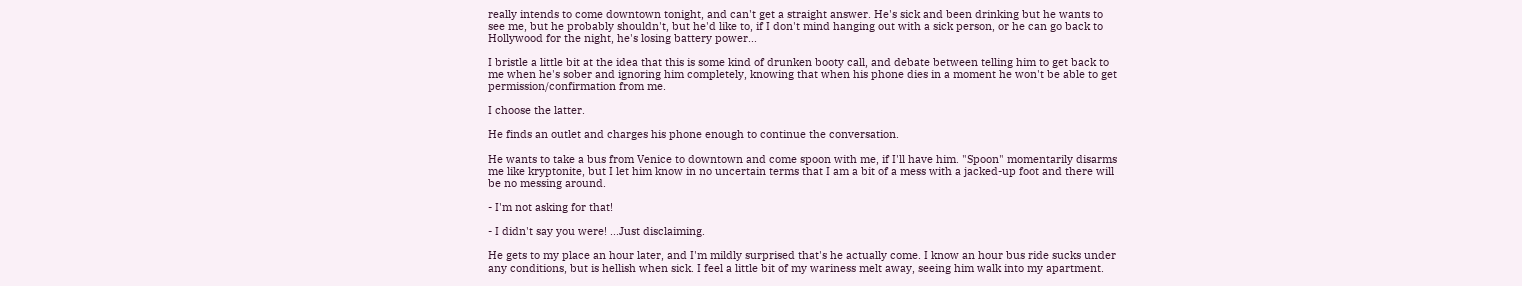really intends to come downtown tonight, and can't get a straight answer. He's sick and been drinking but he wants to see me, but he probably shouldn't, but he'd like to, if I don't mind hanging out with a sick person, or he can go back to Hollywood for the night, he's losing battery power...

I bristle a little bit at the idea that this is some kind of drunken booty call, and debate between telling him to get back to me when he's sober and ignoring him completely, knowing that when his phone dies in a moment he won't be able to get permission/confirmation from me.

I choose the latter.

He finds an outlet and charges his phone enough to continue the conversation.

He wants to take a bus from Venice to downtown and come spoon with me, if I'll have him. "Spoon" momentarily disarms me like kryptonite, but I let him know in no uncertain terms that I am a bit of a mess with a jacked-up foot and there will be no messing around.

- I'm not asking for that!

- I didn't say you were! ...Just disclaiming.

He gets to my place an hour later, and I'm mildly surprised that's he actually come. I know an hour bus ride sucks under any conditions, but is hellish when sick. I feel a little bit of my wariness melt away, seeing him walk into my apartment.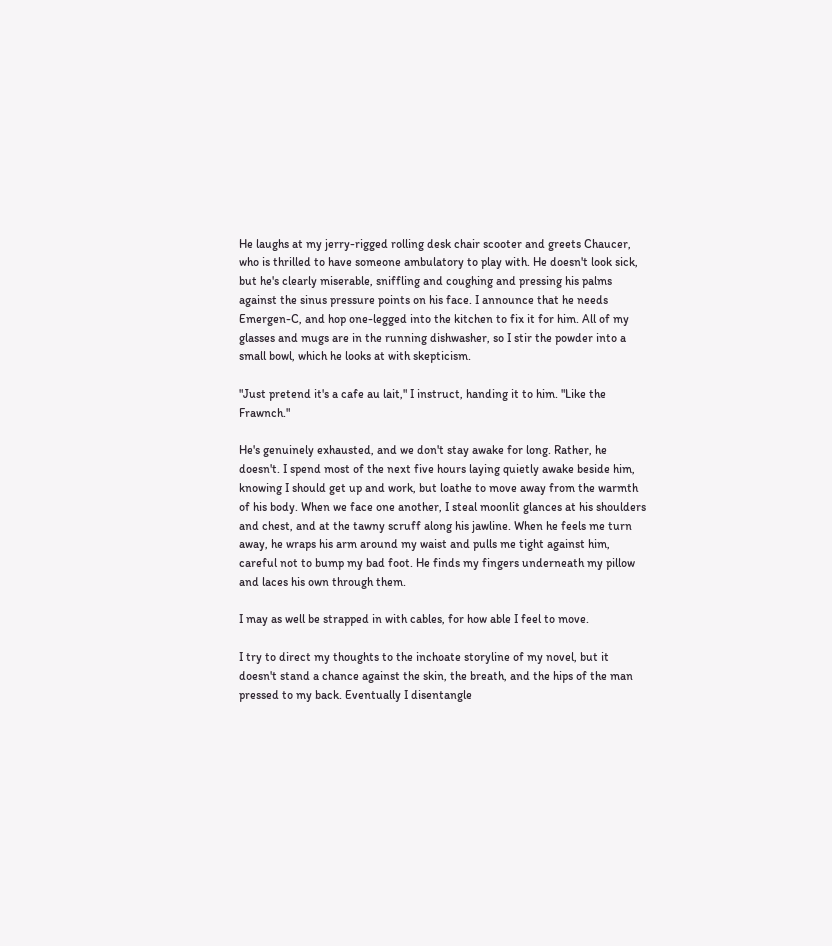He laughs at my jerry-rigged rolling desk chair scooter and greets Chaucer, who is thrilled to have someone ambulatory to play with. He doesn't look sick, but he's clearly miserable, sniffling and coughing and pressing his palms against the sinus pressure points on his face. I announce that he needs Emergen-C, and hop one-legged into the kitchen to fix it for him. All of my glasses and mugs are in the running dishwasher, so I stir the powder into a small bowl, which he looks at with skepticism.

"Just pretend it's a cafe au lait," I instruct, handing it to him. "Like the Frawnch."

He's genuinely exhausted, and we don't stay awake for long. Rather, he doesn't. I spend most of the next five hours laying quietly awake beside him, knowing I should get up and work, but loathe to move away from the warmth of his body. When we face one another, I steal moonlit glances at his shoulders and chest, and at the tawny scruff along his jawline. When he feels me turn away, he wraps his arm around my waist and pulls me tight against him, careful not to bump my bad foot. He finds my fingers underneath my pillow and laces his own through them.

I may as well be strapped in with cables, for how able I feel to move.

I try to direct my thoughts to the inchoate storyline of my novel, but it doesn't stand a chance against the skin, the breath, and the hips of the man pressed to my back. Eventually I disentangle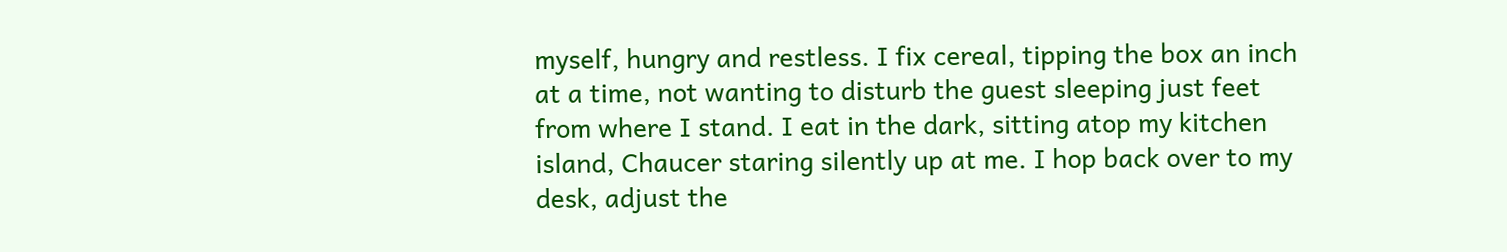myself, hungry and restless. I fix cereal, tipping the box an inch at a time, not wanting to disturb the guest sleeping just feet from where I stand. I eat in the dark, sitting atop my kitchen island, Chaucer staring silently up at me. I hop back over to my desk, adjust the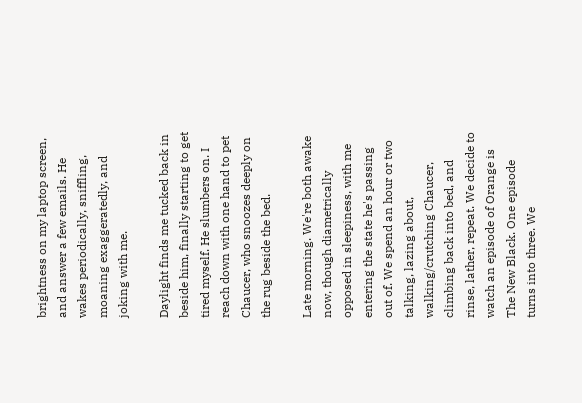brightness on my laptop screen, and answer a few emails. He wakes periodically, sniffling, moaning exaggeratedly, and joking with me.

Daylight finds me tucked back in beside him, finally starting to get tired myself. He slumbers on. I reach down with one hand to pet Chaucer, who snoozes deeply on the rug beside the bed.

Late morning. We're both awake now, though diametrically opposed in sleepiness, with me entering the state he's passing out of. We spend an hour or two talking, lazing about, walking/crutching Chaucer, climbing back into bed, and rinse, lather, repeat. We decide to watch an episode of Orange is The New Black. One episode turns into three. We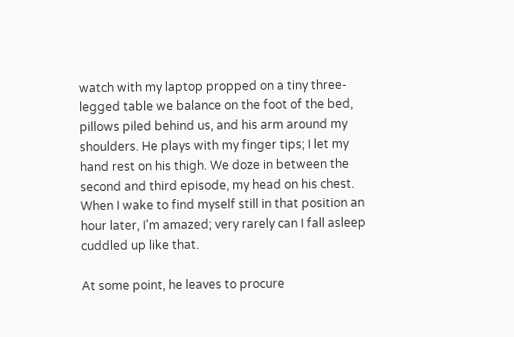watch with my laptop propped on a tiny three-legged table we balance on the foot of the bed, pillows piled behind us, and his arm around my shoulders. He plays with my finger tips; I let my hand rest on his thigh. We doze in between the second and third episode, my head on his chest. When I wake to find myself still in that position an hour later, I'm amazed; very rarely can I fall asleep cuddled up like that.

At some point, he leaves to procure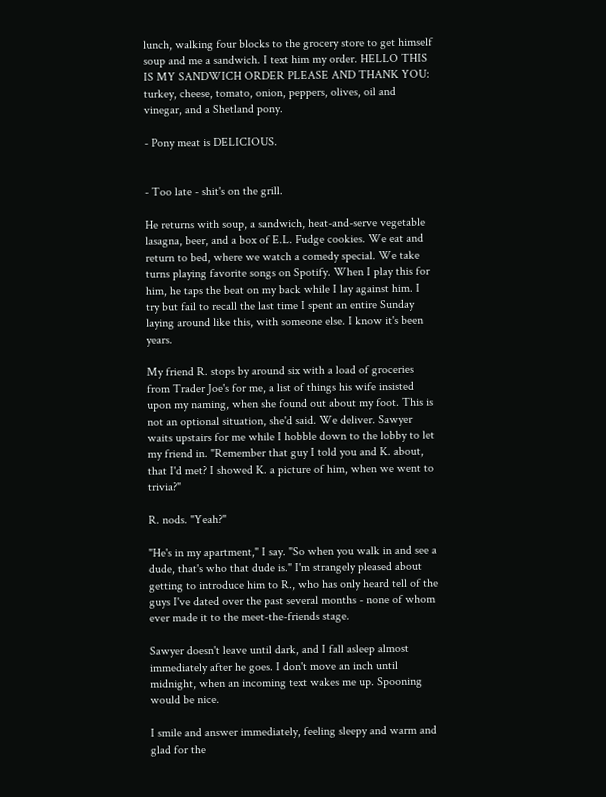lunch, walking four blocks to the grocery store to get himself soup and me a sandwich. I text him my order. HELLO THIS IS MY SANDWICH ORDER PLEASE AND THANK YOU: turkey, cheese, tomato, onion, peppers, olives, oil and vinegar, and a Shetland pony.

- Pony meat is DELICIOUS.


- Too late - shit's on the grill.

He returns with soup, a sandwich, heat-and-serve vegetable lasagna, beer, and a box of E.L. Fudge cookies. We eat and return to bed, where we watch a comedy special. We take turns playing favorite songs on Spotify. When I play this for him, he taps the beat on my back while I lay against him. I try but fail to recall the last time I spent an entire Sunday laying around like this, with someone else. I know it's been years.

My friend R. stops by around six with a load of groceries from Trader Joe's for me, a list of things his wife insisted upon my naming, when she found out about my foot. This is not an optional situation, she'd said. We deliver. Sawyer waits upstairs for me while I hobble down to the lobby to let my friend in. "Remember that guy I told you and K. about, that I'd met? I showed K. a picture of him, when we went to trivia?"

R. nods. "Yeah?"

"He's in my apartment," I say. "So when you walk in and see a dude, that's who that dude is." I'm strangely pleased about getting to introduce him to R., who has only heard tell of the guys I've dated over the past several months - none of whom ever made it to the meet-the-friends stage.

Sawyer doesn't leave until dark, and I fall asleep almost immediately after he goes. I don't move an inch until midnight, when an incoming text wakes me up. Spooning would be nice.

I smile and answer immediately, feeling sleepy and warm and glad for the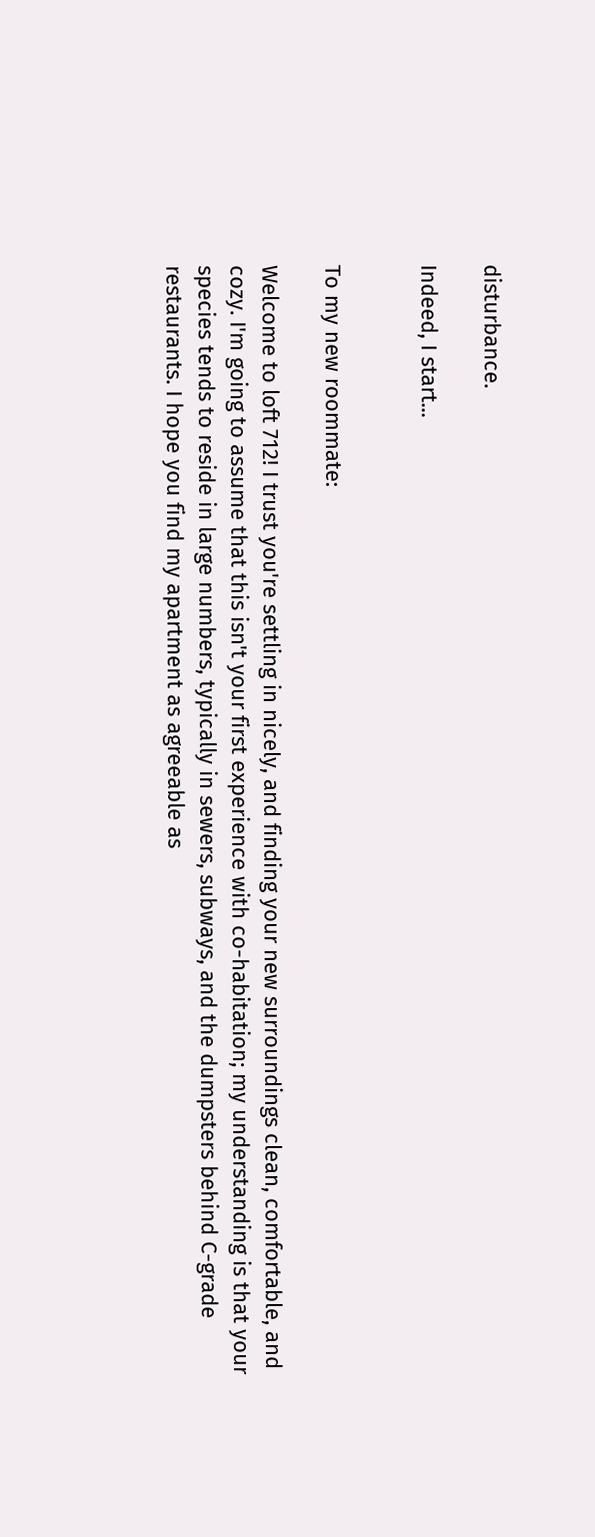disturbance.

Indeed, I start...


To my new roommate:

Welcome to loft 712! I trust you're settling in nicely, and finding your new surroundings clean, comfortable, and cozy. I'm going to assume that this isn't your first experience with co-habitation; my understanding is that your species tends to reside in large numbers, typically in sewers, subways, and the dumpsters behind C-grade restaurants. I hope you find my apartment as agreeable as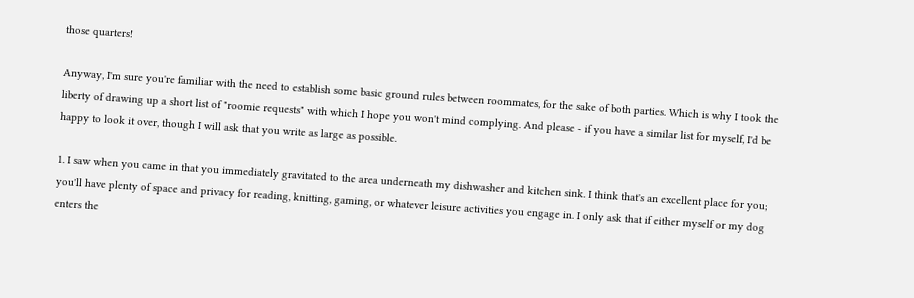those quarters!

Anyway, I'm sure you're familiar with the need to establish some basic ground rules between roommates, for the sake of both parties. Which is why I took the liberty of drawing up a short list of "roomie requests" with which I hope you won't mind complying. And please - if you have a similar list for myself, I'd be happy to look it over, though I will ask that you write as large as possible.

1. I saw when you came in that you immediately gravitated to the area underneath my dishwasher and kitchen sink. I think that's an excellent place for you; you'll have plenty of space and privacy for reading, knitting, gaming, or whatever leisure activities you engage in. I only ask that if either myself or my dog enters the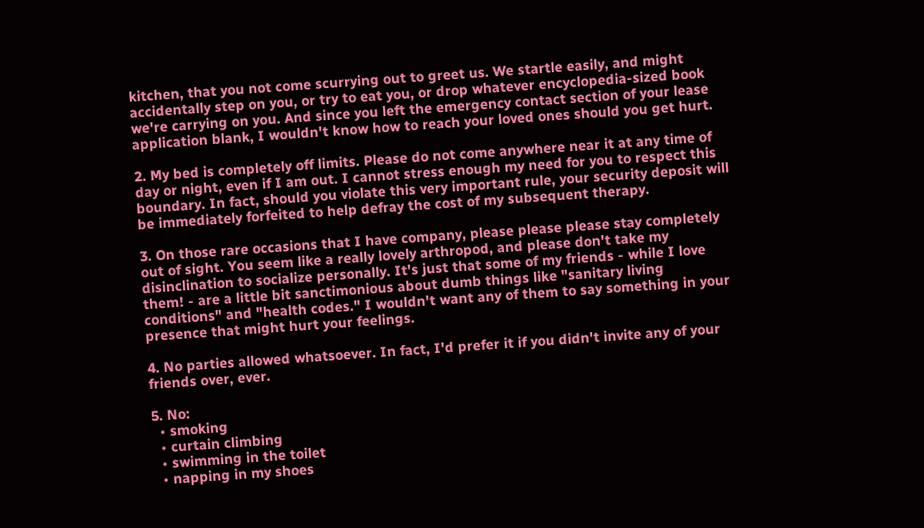kitchen, that you not come scurrying out to greet us. We startle easily, and might accidentally step on you, or try to eat you, or drop whatever encyclopedia-sized book we're carrying on you. And since you left the emergency contact section of your lease application blank, I wouldn't know how to reach your loved ones should you get hurt.

2. My bed is completely off limits. Please do not come anywhere near it at any time of day or night, even if I am out. I cannot stress enough my need for you to respect this boundary. In fact, should you violate this very important rule, your security deposit will be immediately forfeited to help defray the cost of my subsequent therapy.

3. On those rare occasions that I have company, please please please stay completely out of sight. You seem like a really lovely arthropod, and please don't take my disinclination to socialize personally. It's just that some of my friends - while I love them! - are a little bit sanctimonious about dumb things like "sanitary living conditions" and "health codes." I wouldn't want any of them to say something in your presence that might hurt your feelings.

4. No parties allowed whatsoever. In fact, I'd prefer it if you didn't invite any of your friends over, ever.

5. No:
  • smoking
  • curtain climbing
  • swimming in the toilet
  • napping in my shoes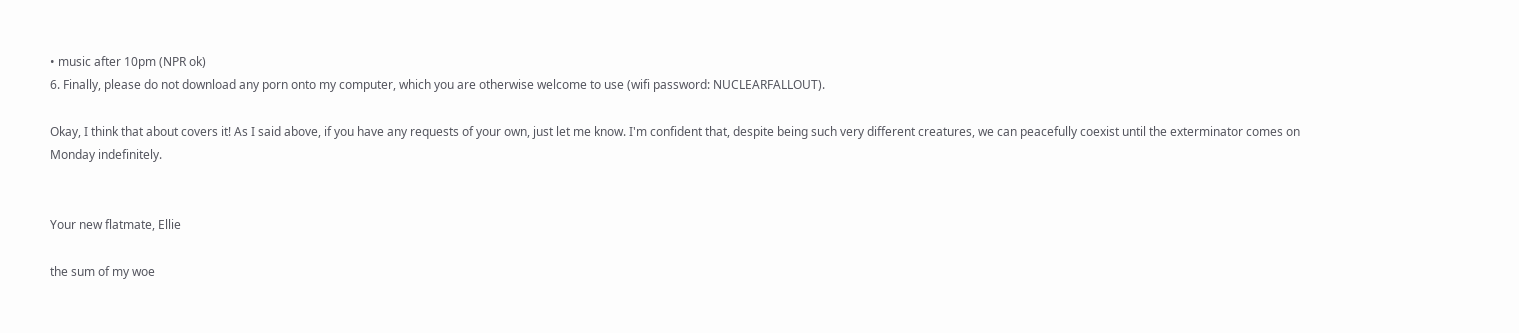• music after 10pm (NPR ok)
6. Finally, please do not download any porn onto my computer, which you are otherwise welcome to use (wifi password: NUCLEARFALLOUT).

Okay, I think that about covers it! As I said above, if you have any requests of your own, just let me know. I'm confident that, despite being such very different creatures, we can peacefully coexist until the exterminator comes on Monday indefinitely.


Your new flatmate, Ellie

the sum of my woe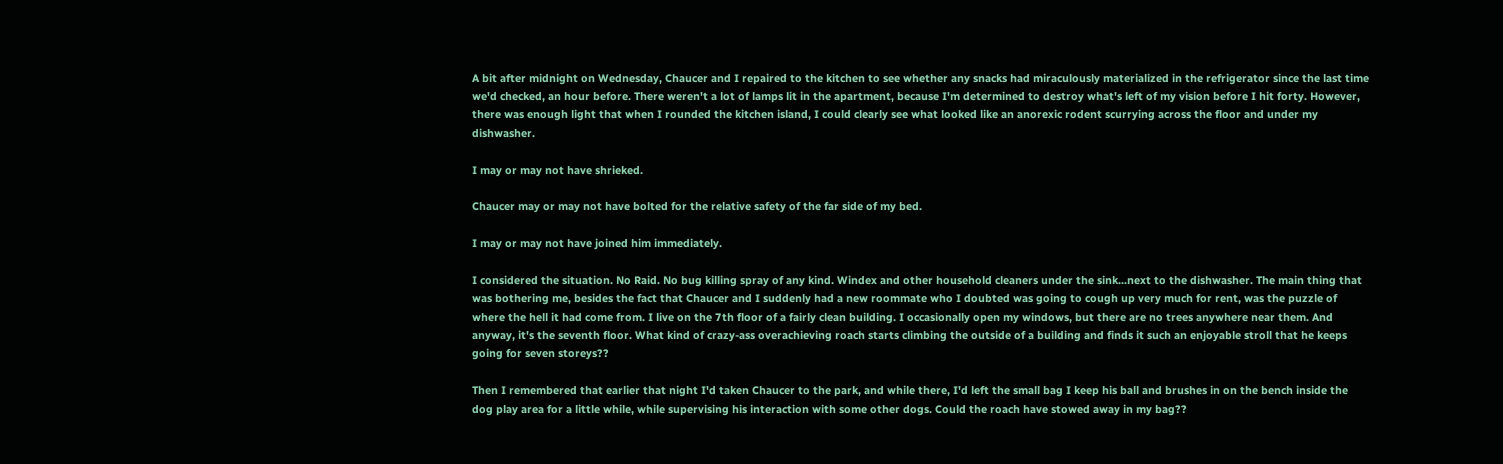A bit after midnight on Wednesday, Chaucer and I repaired to the kitchen to see whether any snacks had miraculously materialized in the refrigerator since the last time we'd checked, an hour before. There weren't a lot of lamps lit in the apartment, because I'm determined to destroy what's left of my vision before I hit forty. However, there was enough light that when I rounded the kitchen island, I could clearly see what looked like an anorexic rodent scurrying across the floor and under my dishwasher.

I may or may not have shrieked.

Chaucer may or may not have bolted for the relative safety of the far side of my bed.

I may or may not have joined him immediately.

I considered the situation. No Raid. No bug killing spray of any kind. Windex and other household cleaners under the sink...next to the dishwasher. The main thing that was bothering me, besides the fact that Chaucer and I suddenly had a new roommate who I doubted was going to cough up very much for rent, was the puzzle of where the hell it had come from. I live on the 7th floor of a fairly clean building. I occasionally open my windows, but there are no trees anywhere near them. And anyway, it's the seventh floor. What kind of crazy-ass overachieving roach starts climbing the outside of a building and finds it such an enjoyable stroll that he keeps going for seven storeys??

Then I remembered that earlier that night I'd taken Chaucer to the park, and while there, I'd left the small bag I keep his ball and brushes in on the bench inside the dog play area for a little while, while supervising his interaction with some other dogs. Could the roach have stowed away in my bag??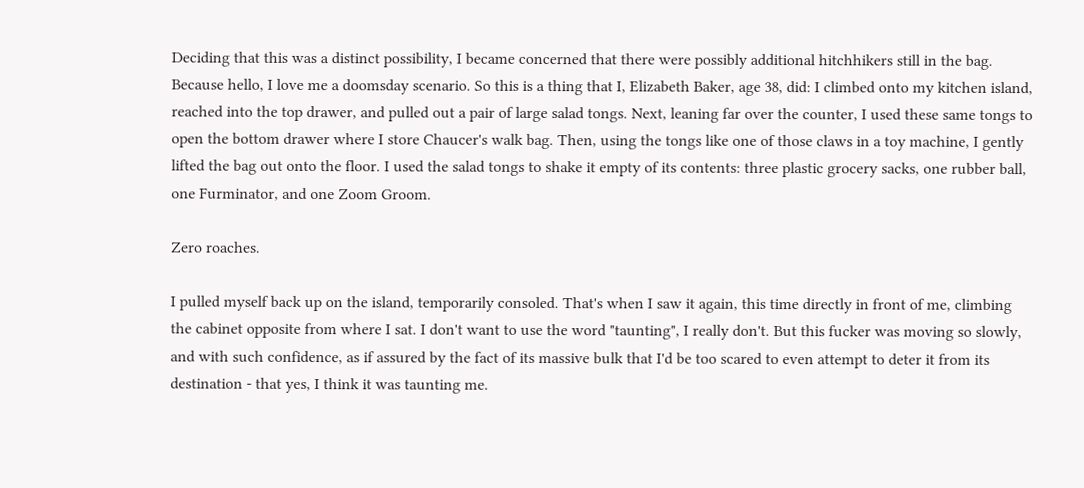Deciding that this was a distinct possibility, I became concerned that there were possibly additional hitchhikers still in the bag. Because hello, I love me a doomsday scenario. So this is a thing that I, Elizabeth Baker, age 38, did: I climbed onto my kitchen island, reached into the top drawer, and pulled out a pair of large salad tongs. Next, leaning far over the counter, I used these same tongs to open the bottom drawer where I store Chaucer's walk bag. Then, using the tongs like one of those claws in a toy machine, I gently lifted the bag out onto the floor. I used the salad tongs to shake it empty of its contents: three plastic grocery sacks, one rubber ball, one Furminator, and one Zoom Groom.

Zero roaches.

I pulled myself back up on the island, temporarily consoled. That's when I saw it again, this time directly in front of me, climbing the cabinet opposite from where I sat. I don't want to use the word "taunting", I really don't. But this fucker was moving so slowly, and with such confidence, as if assured by the fact of its massive bulk that I'd be too scared to even attempt to deter it from its destination - that yes, I think it was taunting me.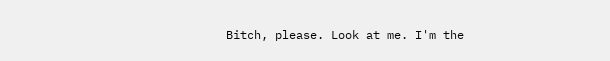Bitch, please. Look at me. I'm the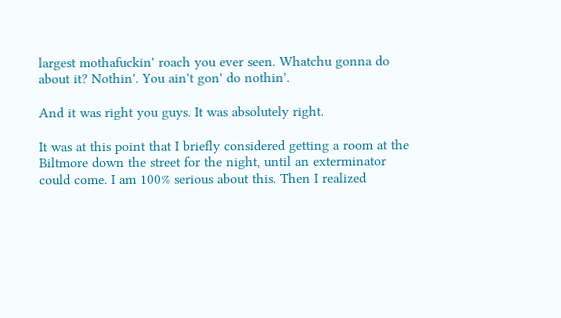largest mothafuckin' roach you ever seen. Whatchu gonna do about it? Nothin'. You ain't gon' do nothin'.

And it was right you guys. It was absolutely right.

It was at this point that I briefly considered getting a room at the Biltmore down the street for the night, until an exterminator could come. I am 100% serious about this. Then I realized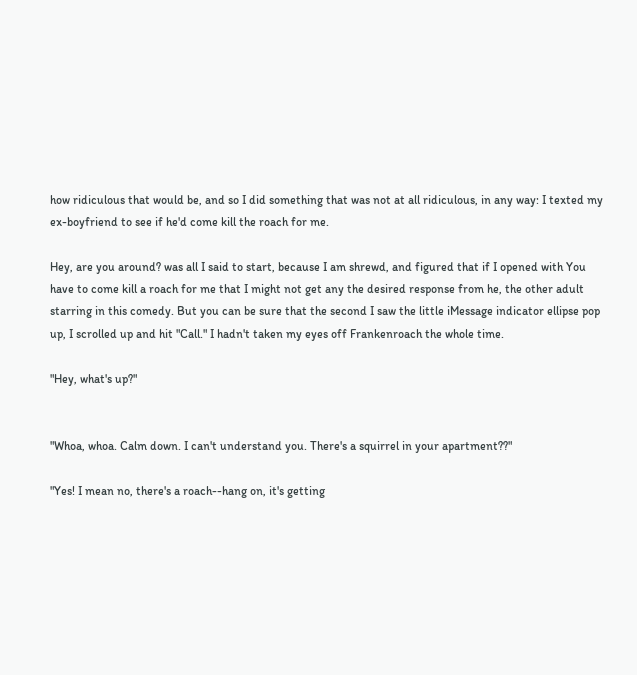how ridiculous that would be, and so I did something that was not at all ridiculous, in any way: I texted my ex-boyfriend to see if he'd come kill the roach for me.

Hey, are you around? was all I said to start, because I am shrewd, and figured that if I opened with You have to come kill a roach for me that I might not get any the desired response from he, the other adult starring in this comedy. But you can be sure that the second I saw the little iMessage indicator ellipse pop up, I scrolled up and hit "Call." I hadn't taken my eyes off Frankenroach the whole time.

"Hey, what's up?"


"Whoa, whoa. Calm down. I can't understand you. There's a squirrel in your apartment??"

"Yes! I mean no, there's a roach--hang on, it's getting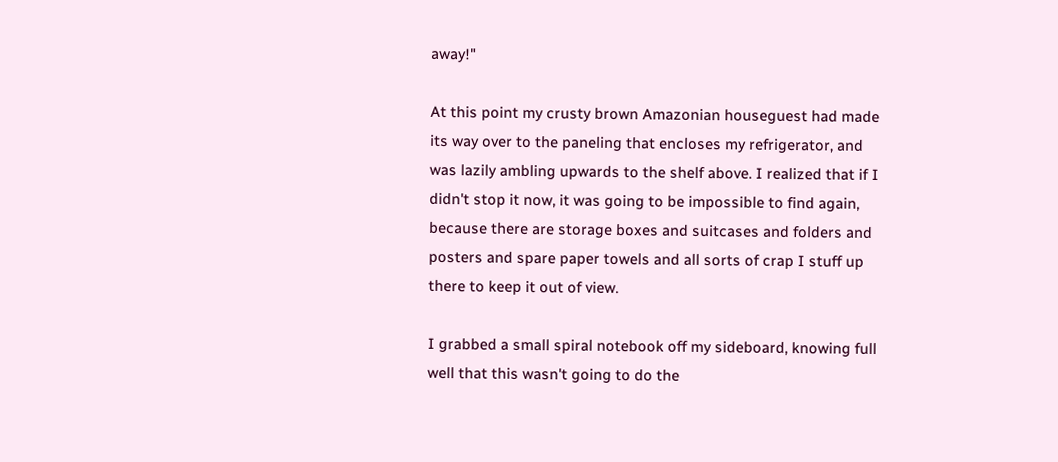away!"

At this point my crusty brown Amazonian houseguest had made its way over to the paneling that encloses my refrigerator, and was lazily ambling upwards to the shelf above. I realized that if I didn't stop it now, it was going to be impossible to find again, because there are storage boxes and suitcases and folders and posters and spare paper towels and all sorts of crap I stuff up there to keep it out of view.

I grabbed a small spiral notebook off my sideboard, knowing full well that this wasn't going to do the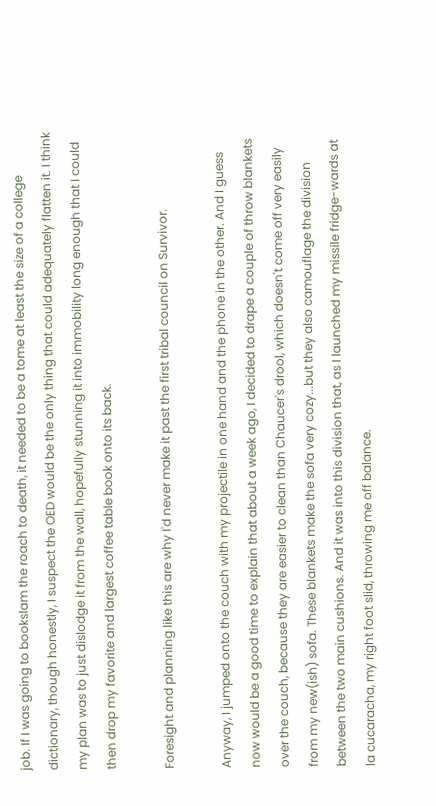job. If I was going to bookslam the roach to death, it needed to be a tome at least the size of a college dictionary, though honestly, I suspect the OED would be the only thing that could adequately flatten it. I think my plan was to just dislodge it from the wall, hopefully stunning it into immobility long enough that I could then drop my favorite and largest coffee table book onto its back.

Foresight and planning like this are why I'd never make it past the first tribal council on Survivor.

Anyway, I jumped onto the couch with my projectile in one hand and the phone in the other. And I guess now would be a good time to explain that about a week ago, I decided to drape a couple of throw blankets over the couch, because they are easier to clean than Chaucer's drool, which doesn't come off very easily from my new(ish) sofa. These blankets make the sofa very cozy...but they also camouflage the division between the two main cushions. And it was into this division that, as I launched my missile fridge-wards at la cucaracha, my right foot slid, throwing me off balance.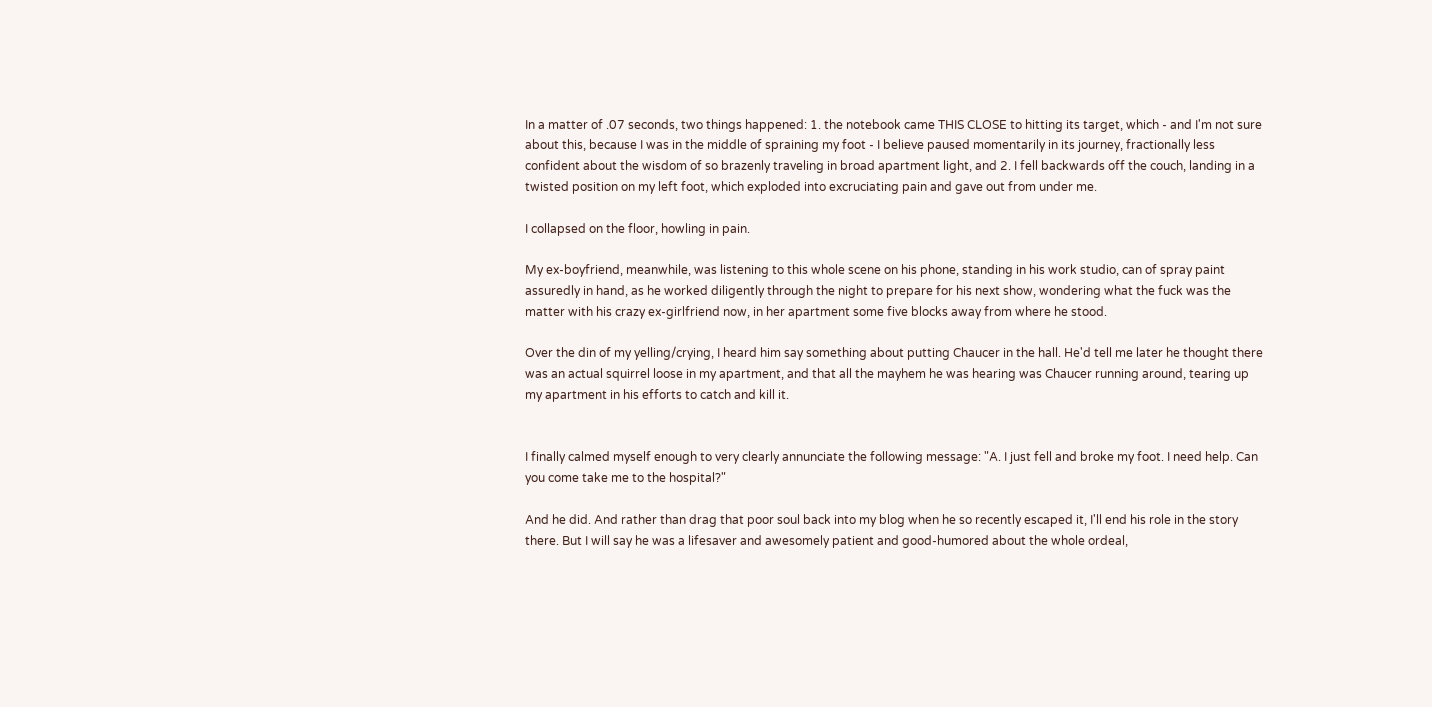In a matter of .07 seconds, two things happened: 1. the notebook came THIS CLOSE to hitting its target, which - and I'm not sure about this, because I was in the middle of spraining my foot - I believe paused momentarily in its journey, fractionally less confident about the wisdom of so brazenly traveling in broad apartment light, and 2. I fell backwards off the couch, landing in a twisted position on my left foot, which exploded into excruciating pain and gave out from under me.

I collapsed on the floor, howling in pain.

My ex-boyfriend, meanwhile, was listening to this whole scene on his phone, standing in his work studio, can of spray paint assuredly in hand, as he worked diligently through the night to prepare for his next show, wondering what the fuck was the matter with his crazy ex-girlfriend now, in her apartment some five blocks away from where he stood.

Over the din of my yelling/crying, I heard him say something about putting Chaucer in the hall. He'd tell me later he thought there was an actual squirrel loose in my apartment, and that all the mayhem he was hearing was Chaucer running around, tearing up my apartment in his efforts to catch and kill it.


I finally calmed myself enough to very clearly annunciate the following message: "A. I just fell and broke my foot. I need help. Can you come take me to the hospital?"

And he did. And rather than drag that poor soul back into my blog when he so recently escaped it, I'll end his role in the story there. But I will say he was a lifesaver and awesomely patient and good-humored about the whole ordeal,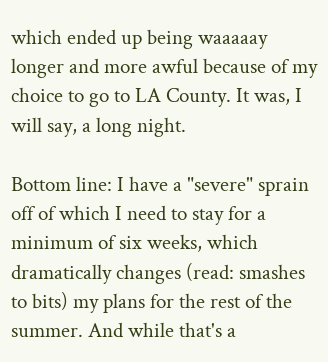which ended up being waaaaay longer and more awful because of my choice to go to LA County. It was, I will say, a long night.

Bottom line: I have a "severe" sprain off of which I need to stay for a minimum of six weeks, which dramatically changes (read: smashes to bits) my plans for the rest of the summer. And while that's a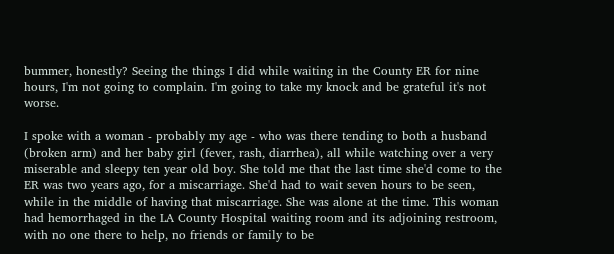bummer, honestly? Seeing the things I did while waiting in the County ER for nine hours, I'm not going to complain. I'm going to take my knock and be grateful it's not worse.

I spoke with a woman - probably my age - who was there tending to both a husband (broken arm) and her baby girl (fever, rash, diarrhea), all while watching over a very miserable and sleepy ten year old boy. She told me that the last time she'd come to the ER was two years ago, for a miscarriage. She'd had to wait seven hours to be seen, while in the middle of having that miscarriage. She was alone at the time. This woman had hemorrhaged in the LA County Hospital waiting room and its adjoining restroom, with no one there to help, no friends or family to be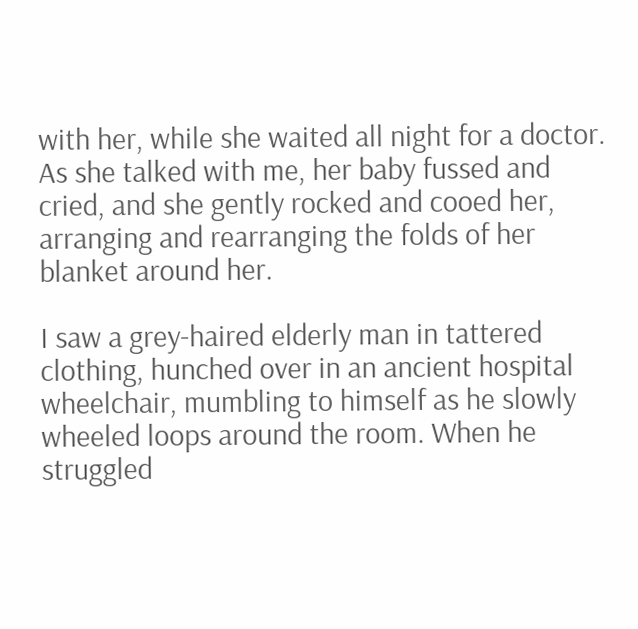with her, while she waited all night for a doctor. As she talked with me, her baby fussed and cried, and she gently rocked and cooed her, arranging and rearranging the folds of her blanket around her.

I saw a grey-haired elderly man in tattered clothing, hunched over in an ancient hospital wheelchair, mumbling to himself as he slowly wheeled loops around the room. When he struggled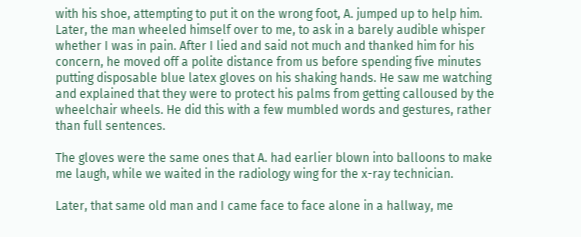with his shoe, attempting to put it on the wrong foot, A. jumped up to help him. Later, the man wheeled himself over to me, to ask in a barely audible whisper whether I was in pain. After I lied and said not much and thanked him for his concern, he moved off a polite distance from us before spending five minutes putting disposable blue latex gloves on his shaking hands. He saw me watching and explained that they were to protect his palms from getting calloused by the wheelchair wheels. He did this with a few mumbled words and gestures, rather than full sentences.

The gloves were the same ones that A. had earlier blown into balloons to make me laugh, while we waited in the radiology wing for the x-ray technician.

Later, that same old man and I came face to face alone in a hallway, me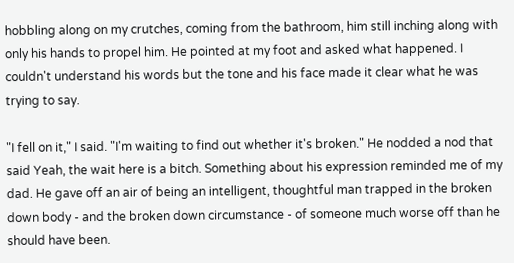hobbling along on my crutches, coming from the bathroom, him still inching along with only his hands to propel him. He pointed at my foot and asked what happened. I couldn't understand his words but the tone and his face made it clear what he was trying to say.

"I fell on it," I said. "I'm waiting to find out whether it's broken." He nodded a nod that said Yeah, the wait here is a bitch. Something about his expression reminded me of my dad. He gave off an air of being an intelligent, thoughtful man trapped in the broken down body - and the broken down circumstance - of someone much worse off than he should have been.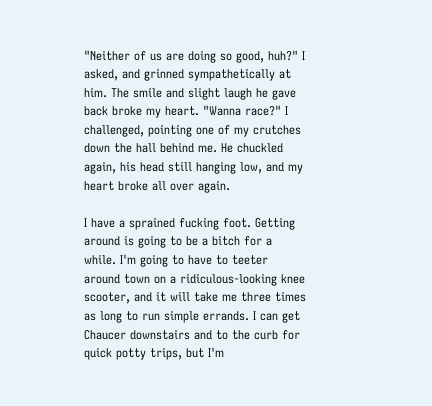"Neither of us are doing so good, huh?" I asked, and grinned sympathetically at him. The smile and slight laugh he gave back broke my heart. "Wanna race?" I challenged, pointing one of my crutches down the hall behind me. He chuckled again, his head still hanging low, and my heart broke all over again.

I have a sprained fucking foot. Getting around is going to be a bitch for a while. I'm going to have to teeter around town on a ridiculous-looking knee scooter, and it will take me three times as long to run simple errands. I can get Chaucer downstairs and to the curb for quick potty trips, but I'm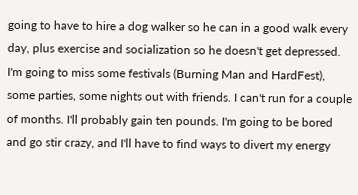going to have to hire a dog walker so he can in a good walk every day, plus exercise and socialization so he doesn't get depressed. I'm going to miss some festivals (Burning Man and HardFest), some parties, some nights out with friends. I can't run for a couple of months. I'll probably gain ten pounds. I'm going to be bored and go stir crazy, and I'll have to find ways to divert my energy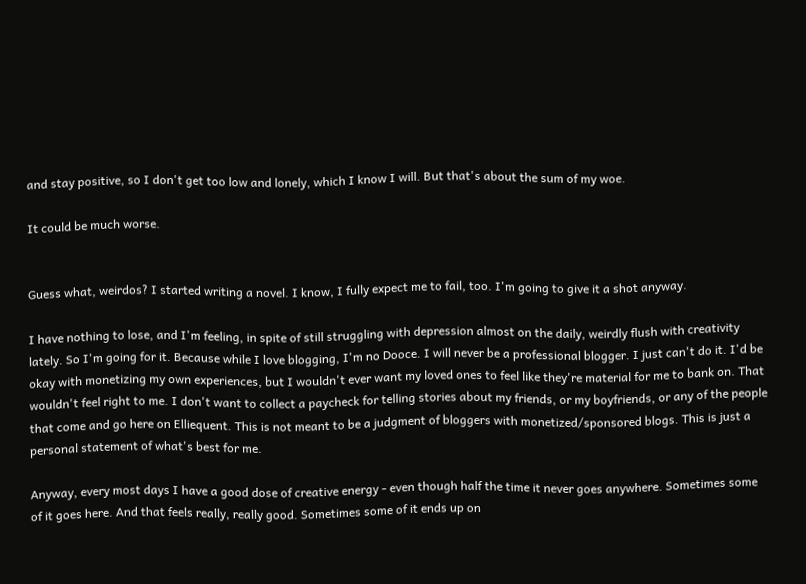and stay positive, so I don't get too low and lonely, which I know I will. But that's about the sum of my woe.

It could be much worse.


Guess what, weirdos? I started writing a novel. I know, I fully expect me to fail, too. I'm going to give it a shot anyway.

I have nothing to lose, and I'm feeling, in spite of still struggling with depression almost on the daily, weirdly flush with creativity lately. So I'm going for it. Because while I love blogging, I'm no Dooce. I will never be a professional blogger. I just can't do it. I'd be okay with monetizing my own experiences, but I wouldn't ever want my loved ones to feel like they're material for me to bank on. That wouldn't feel right to me. I don't want to collect a paycheck for telling stories about my friends, or my boyfriends, or any of the people that come and go here on Elliequent. This is not meant to be a judgment of bloggers with monetized/sponsored blogs. This is just a personal statement of what's best for me.

Anyway, every most days I have a good dose of creative energy - even though half the time it never goes anywhere. Sometimes some of it goes here. And that feels really, really good. Sometimes some of it ends up on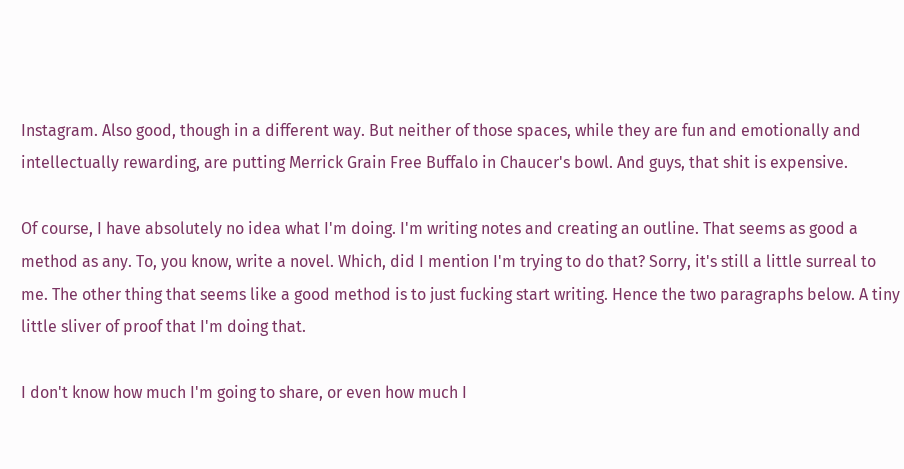Instagram. Also good, though in a different way. But neither of those spaces, while they are fun and emotionally and intellectually rewarding, are putting Merrick Grain Free Buffalo in Chaucer's bowl. And guys, that shit is expensive.

Of course, I have absolutely no idea what I'm doing. I'm writing notes and creating an outline. That seems as good a method as any. To, you know, write a novel. Which, did I mention I'm trying to do that? Sorry, it's still a little surreal to me. The other thing that seems like a good method is to just fucking start writing. Hence the two paragraphs below. A tiny little sliver of proof that I'm doing that.

I don't know how much I'm going to share, or even how much I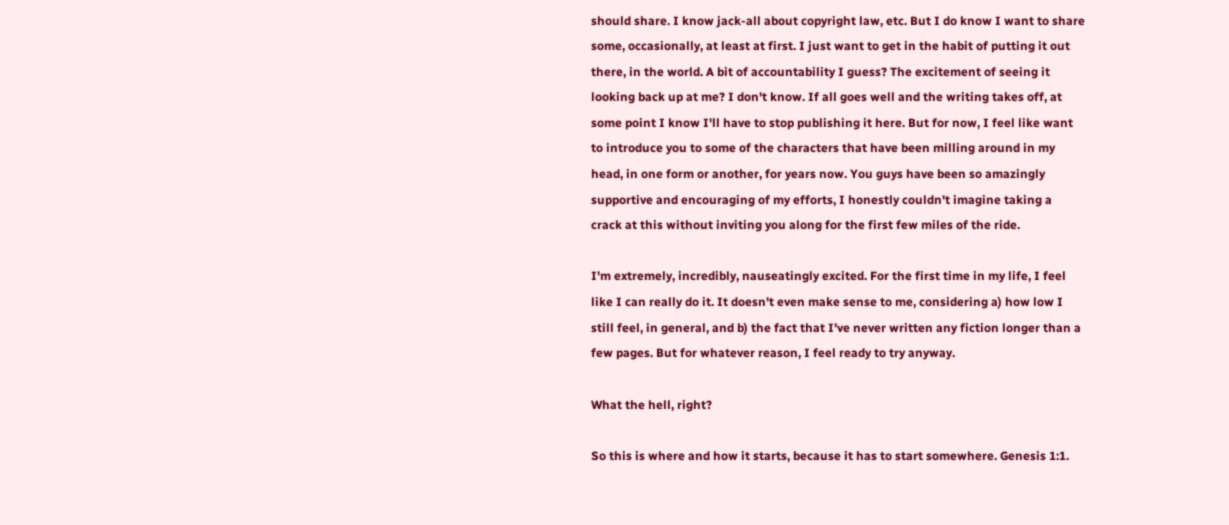should share. I know jack-all about copyright law, etc. But I do know I want to share some, occasionally, at least at first. I just want to get in the habit of putting it out there, in the world. A bit of accountability I guess? The excitement of seeing it looking back up at me? I don't know. If all goes well and the writing takes off, at some point I know I'll have to stop publishing it here. But for now, I feel like want to introduce you to some of the characters that have been milling around in my head, in one form or another, for years now. You guys have been so amazingly supportive and encouraging of my efforts, I honestly couldn't imagine taking a crack at this without inviting you along for the first few miles of the ride.

I'm extremely, incredibly, nauseatingly excited. For the first time in my life, I feel like I can really do it. It doesn't even make sense to me, considering a) how low I still feel, in general, and b) the fact that I've never written any fiction longer than a few pages. But for whatever reason, I feel ready to try anyway.

What the hell, right?

So this is where and how it starts, because it has to start somewhere. Genesis 1:1.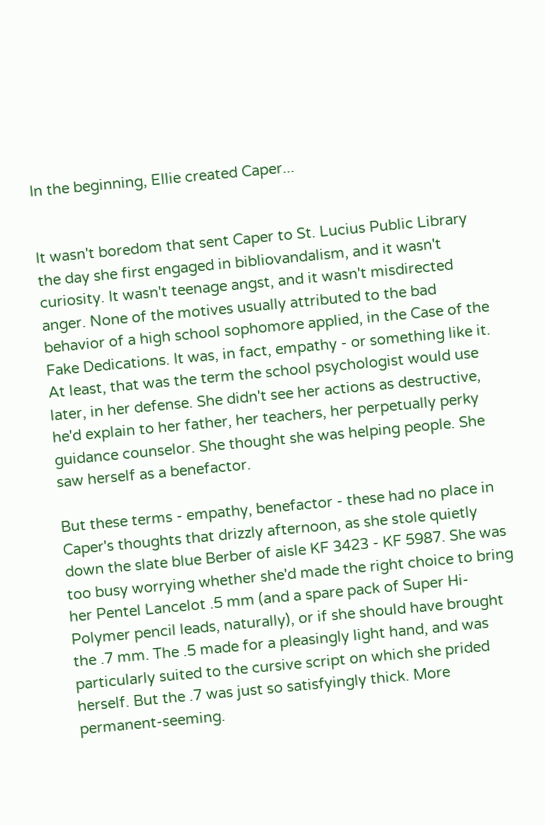In the beginning, Ellie created Caper...


It wasn't boredom that sent Caper to St. Lucius Public Library the day she first engaged in bibliovandalism, and it wasn't curiosity. It wasn't teenage angst, and it wasn't misdirected anger. None of the motives usually attributed to the bad behavior of a high school sophomore applied, in the Case of the Fake Dedications. It was, in fact, empathy - or something like it. At least, that was the term the school psychologist would use later, in her defense. She didn't see her actions as destructive, he'd explain to her father, her teachers, her perpetually perky guidance counselor. She thought she was helping people. She saw herself as a benefactor.

But these terms - empathy, benefactor - these had no place in Caper's thoughts that drizzly afternoon, as she stole quietly down the slate blue Berber of aisle KF 3423 - KF 5987. She was too busy worrying whether she'd made the right choice to bring her Pentel Lancelot .5 mm (and a spare pack of Super Hi-Polymer pencil leads, naturally), or if she should have brought the .7 mm. The .5 made for a pleasingly light hand, and was particularly suited to the cursive script on which she prided herself. But the .7 was just so satisfyingly thick. More permanent-seeming.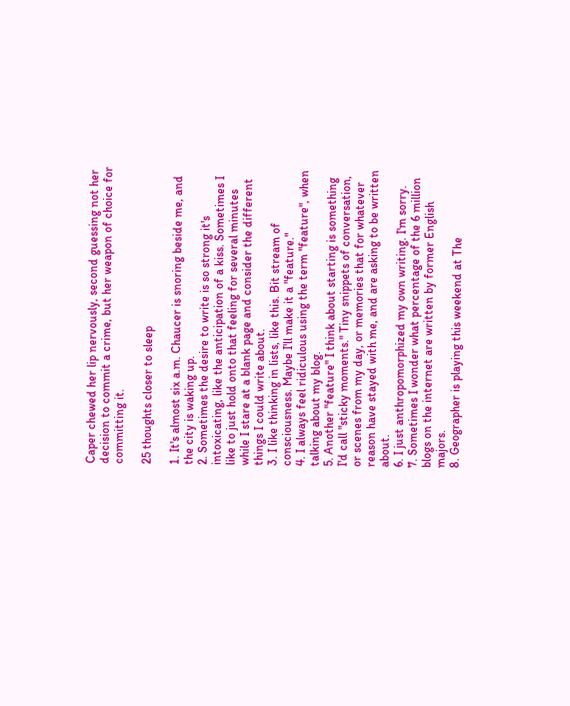Caper chewed her lip nervously, second guessing not her decision to commit a crime, but her weapon of choice for committing it.

25 thoughts closer to sleep

1. It's almost six a.m. Chaucer is snoring beside me, and the city is waking up.
2. Sometimes the desire to write is so strong it's intoxicating, like the anticipation of a kiss. Sometimes I like to just hold onto that feeling for several minutes while I stare at a blank page and consider the different things I could write about.
3. I like thinking in lists, like this. Bit stream of consciousness. Maybe I'll make it a "feature."
4. I always feel ridiculous using the term "feature", when talking about my blog.
5. Another "feature" I think about starting is something I'd call "sticky moments." Tiny snippets of conversation, or scenes from my day, or memories that for whatever reason have stayed with me, and are asking to be written about.
6. I just anthropomorphized my own writing. I'm sorry.
7. Sometimes I wonder what percentage of the 6 million blogs on the internet are written by former English majors.
8. Geographer is playing this weekend at The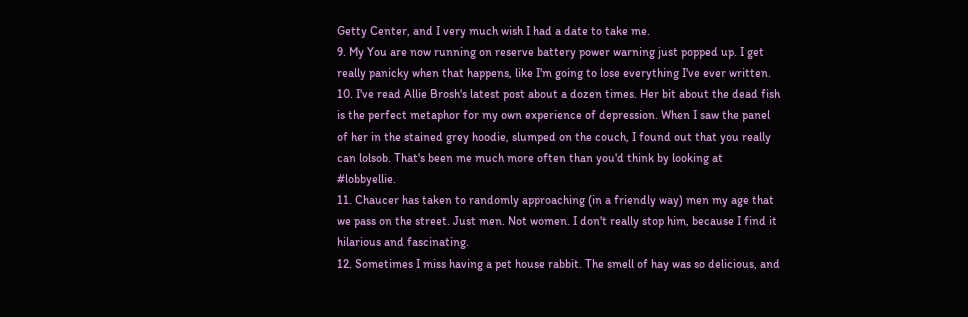Getty Center, and I very much wish I had a date to take me.
9. My You are now running on reserve battery power warning just popped up. I get really panicky when that happens, like I'm going to lose everything I've ever written.
10. I've read Allie Brosh's latest post about a dozen times. Her bit about the dead fish is the perfect metaphor for my own experience of depression. When I saw the panel of her in the stained grey hoodie, slumped on the couch, I found out that you really can lolsob. That's been me much more often than you'd think by looking at #lobbyellie.
11. Chaucer has taken to randomly approaching (in a friendly way) men my age that we pass on the street. Just men. Not women. I don't really stop him, because I find it hilarious and fascinating.
12. Sometimes I miss having a pet house rabbit. The smell of hay was so delicious, and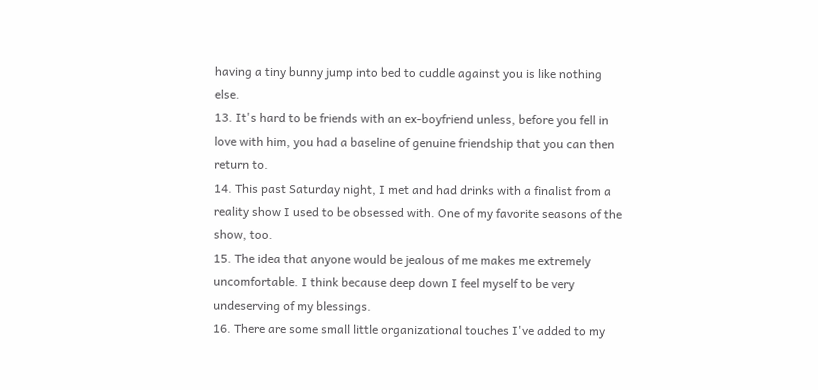having a tiny bunny jump into bed to cuddle against you is like nothing else.
13. It's hard to be friends with an ex-boyfriend unless, before you fell in love with him, you had a baseline of genuine friendship that you can then return to.
14. This past Saturday night, I met and had drinks with a finalist from a reality show I used to be obsessed with. One of my favorite seasons of the show, too.
15. The idea that anyone would be jealous of me makes me extremely uncomfortable. I think because deep down I feel myself to be very undeserving of my blessings.
16. There are some small little organizational touches I've added to my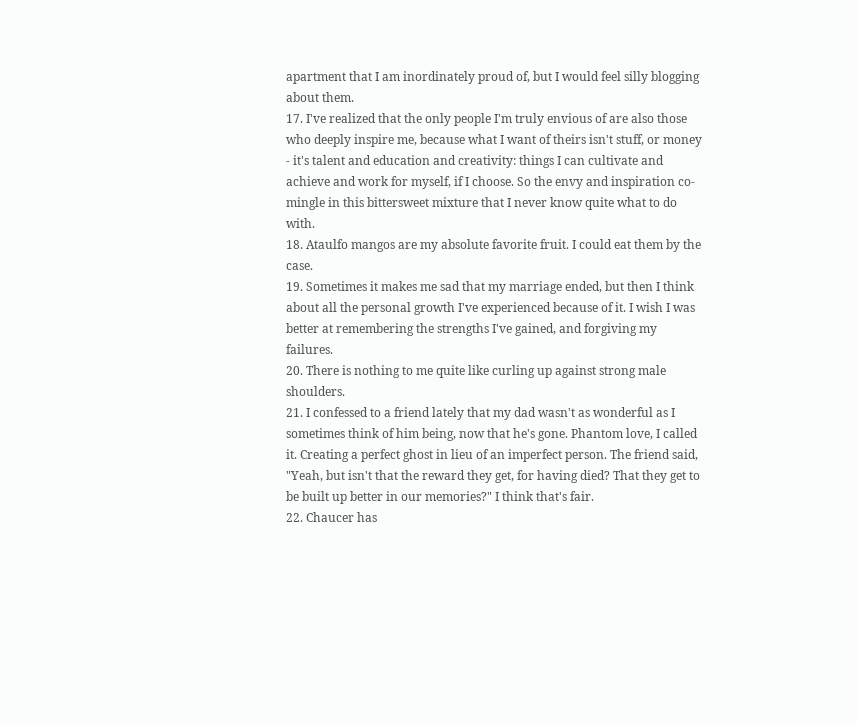apartment that I am inordinately proud of, but I would feel silly blogging about them.
17. I've realized that the only people I'm truly envious of are also those who deeply inspire me, because what I want of theirs isn't stuff, or money - it's talent and education and creativity: things I can cultivate and achieve and work for myself, if I choose. So the envy and inspiration co-mingle in this bittersweet mixture that I never know quite what to do with.
18. Ataulfo mangos are my absolute favorite fruit. I could eat them by the case.
19. Sometimes it makes me sad that my marriage ended, but then I think about all the personal growth I've experienced because of it. I wish I was better at remembering the strengths I've gained, and forgiving my failures.
20. There is nothing to me quite like curling up against strong male shoulders.
21. I confessed to a friend lately that my dad wasn't as wonderful as I sometimes think of him being, now that he's gone. Phantom love, I called it. Creating a perfect ghost in lieu of an imperfect person. The friend said, "Yeah, but isn't that the reward they get, for having died? That they get to be built up better in our memories?" I think that's fair.
22. Chaucer has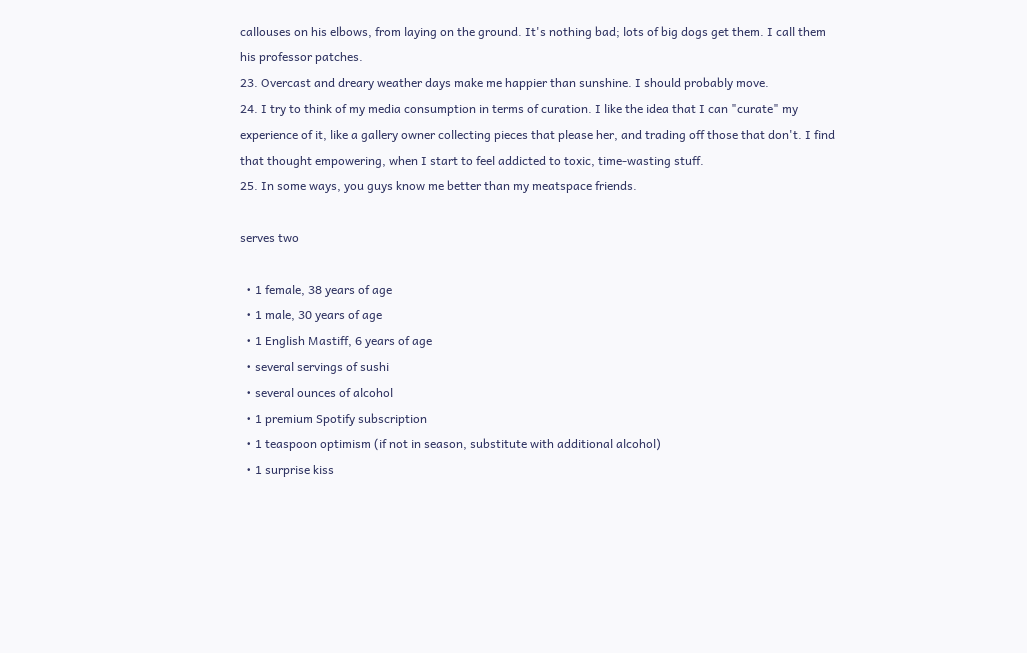callouses on his elbows, from laying on the ground. It's nothing bad; lots of big dogs get them. I call them his professor patches.
23. Overcast and dreary weather days make me happier than sunshine. I should probably move.
24. I try to think of my media consumption in terms of curation. I like the idea that I can "curate" my experience of it, like a gallery owner collecting pieces that please her, and trading off those that don't. I find that thought empowering, when I start to feel addicted to toxic, time-wasting stuff.
25. In some ways, you guys know me better than my meatspace friends.

serves two

  • 1 female, 38 years of age
  • 1 male, 30 years of age
  • 1 English Mastiff, 6 years of age
  • several servings of sushi
  • several ounces of alcohol
  • 1 premium Spotify subscription
  • 1 teaspoon optimism (if not in season, substitute with additional alcohol)
  • 1 surprise kiss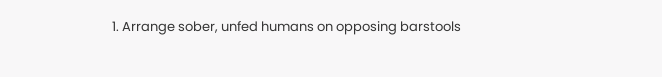1. Arrange sober, unfed humans on opposing barstools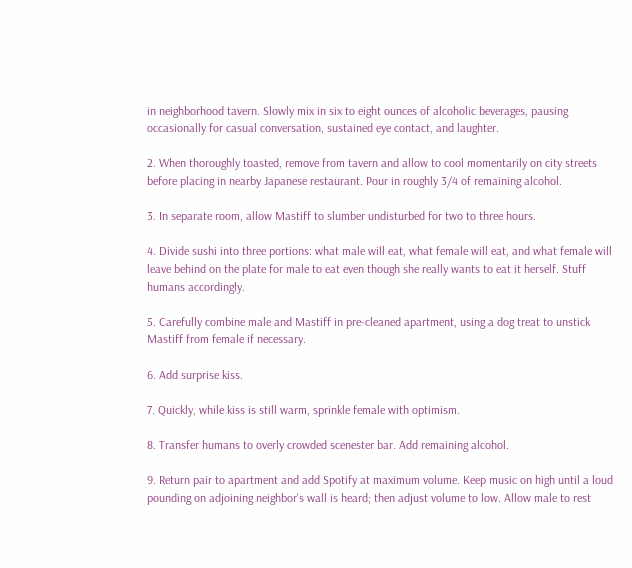in neighborhood tavern. Slowly mix in six to eight ounces of alcoholic beverages, pausing occasionally for casual conversation, sustained eye contact, and laughter.

2. When thoroughly toasted, remove from tavern and allow to cool momentarily on city streets before placing in nearby Japanese restaurant. Pour in roughly 3/4 of remaining alcohol.

3. In separate room, allow Mastiff to slumber undisturbed for two to three hours.

4. Divide sushi into three portions: what male will eat, what female will eat, and what female will leave behind on the plate for male to eat even though she really wants to eat it herself. Stuff humans accordingly.

5. Carefully combine male and Mastiff in pre-cleaned apartment, using a dog treat to unstick Mastiff from female if necessary.

6. Add surprise kiss.

7. Quickly, while kiss is still warm, sprinkle female with optimism.

8. Transfer humans to overly crowded scenester bar. Add remaining alcohol.

9. Return pair to apartment and add Spotify at maximum volume. Keep music on high until a loud pounding on adjoining neighbor's wall is heard; then adjust volume to low. Allow male to rest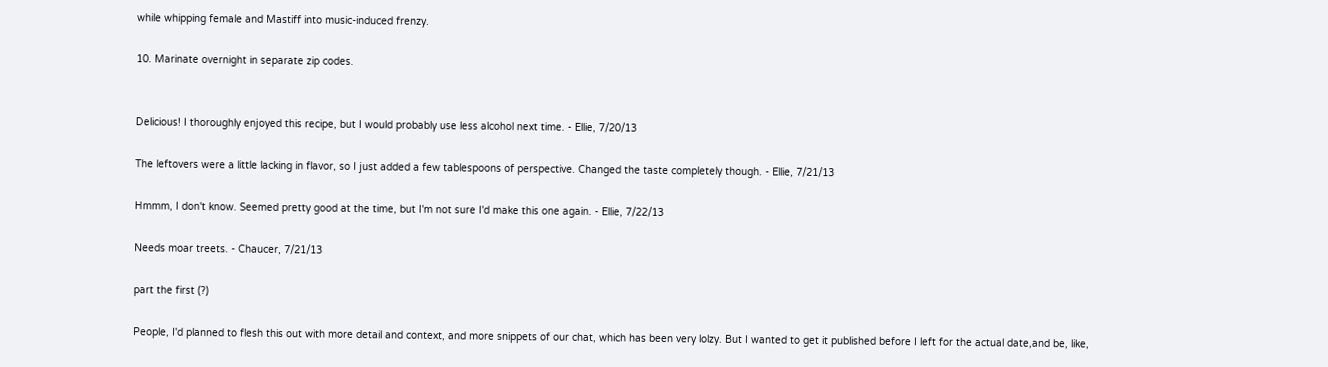while whipping female and Mastiff into music-induced frenzy.

10. Marinate overnight in separate zip codes.


Delicious! I thoroughly enjoyed this recipe, but I would probably use less alcohol next time. - Ellie, 7/20/13

The leftovers were a little lacking in flavor, so I just added a few tablespoons of perspective. Changed the taste completely though. - Ellie, 7/21/13

Hmmm, I don't know. Seemed pretty good at the time, but I'm not sure I'd make this one again. - Ellie, 7/22/13

Needs moar treets. - Chaucer, 7/21/13

part the first (?)

People, I'd planned to flesh this out with more detail and context, and more snippets of our chat, which has been very lolzy. But I wanted to get it published before I left for the actual date,and be, like,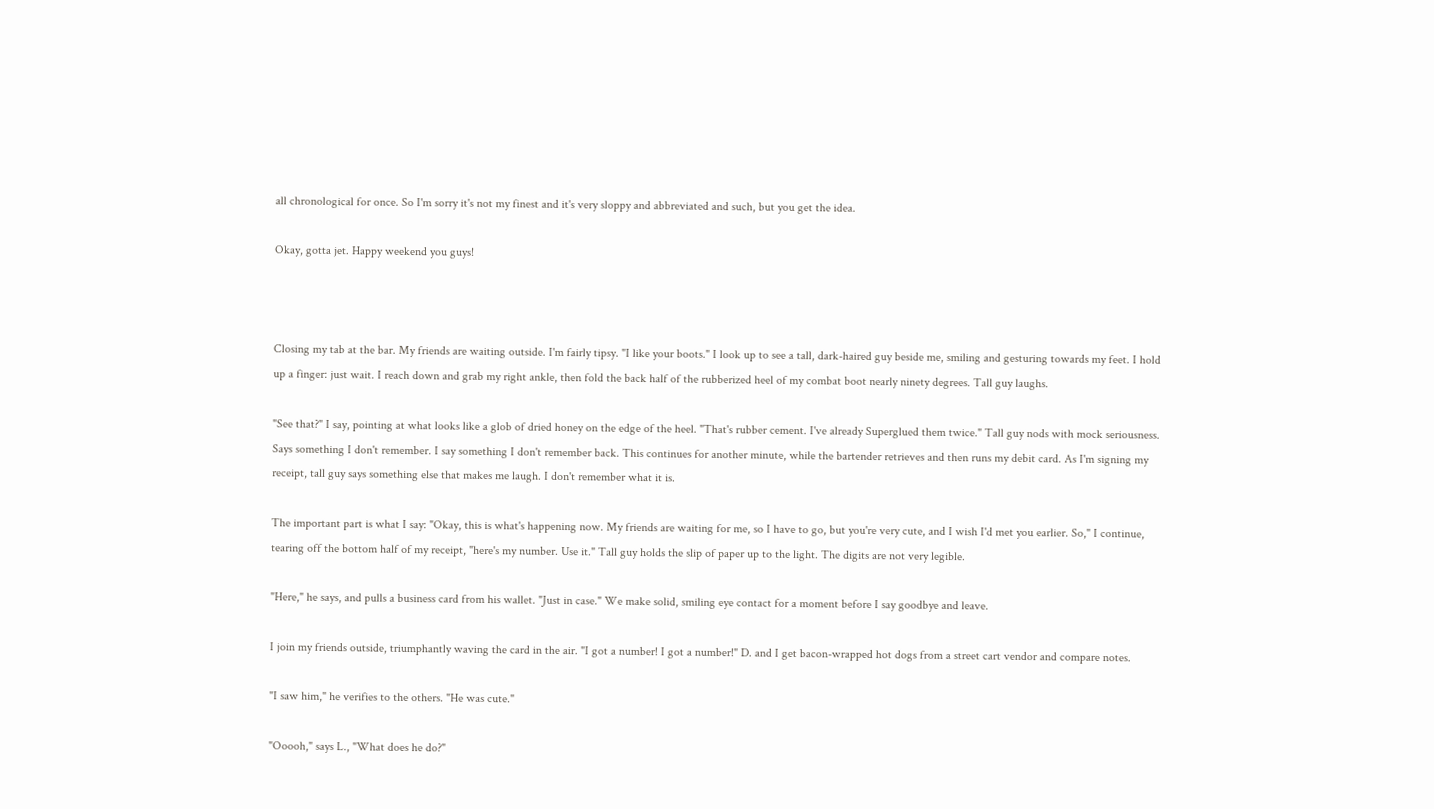all chronological for once. So I'm sorry it's not my finest and it's very sloppy and abbreviated and such, but you get the idea.

Okay, gotta jet. Happy weekend you guys!



Closing my tab at the bar. My friends are waiting outside. I'm fairly tipsy. "I like your boots." I look up to see a tall, dark-haired guy beside me, smiling and gesturing towards my feet. I hold up a finger: just wait. I reach down and grab my right ankle, then fold the back half of the rubberized heel of my combat boot nearly ninety degrees. Tall guy laughs.

"See that?" I say, pointing at what looks like a glob of dried honey on the edge of the heel. "That's rubber cement. I've already Superglued them twice." Tall guy nods with mock seriousness. Says something I don't remember. I say something I don't remember back. This continues for another minute, while the bartender retrieves and then runs my debit card. As I'm signing my receipt, tall guy says something else that makes me laugh. I don't remember what it is.

The important part is what I say: "Okay, this is what's happening now. My friends are waiting for me, so I have to go, but you're very cute, and I wish I'd met you earlier. So," I continue, tearing off the bottom half of my receipt, "here's my number. Use it." Tall guy holds the slip of paper up to the light. The digits are not very legible.

"Here," he says, and pulls a business card from his wallet. "Just in case." We make solid, smiling eye contact for a moment before I say goodbye and leave.

I join my friends outside, triumphantly waving the card in the air. "I got a number! I got a number!" D. and I get bacon-wrapped hot dogs from a street cart vendor and compare notes.

"I saw him," he verifies to the others. "He was cute."

"Ooooh," says L., "What does he do?"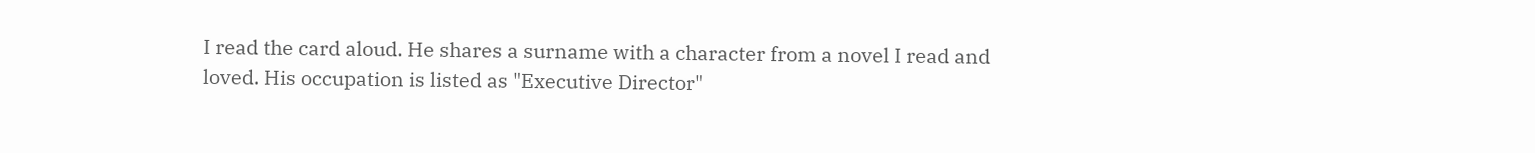I read the card aloud. He shares a surname with a character from a novel I read and loved. His occupation is listed as "Executive Director"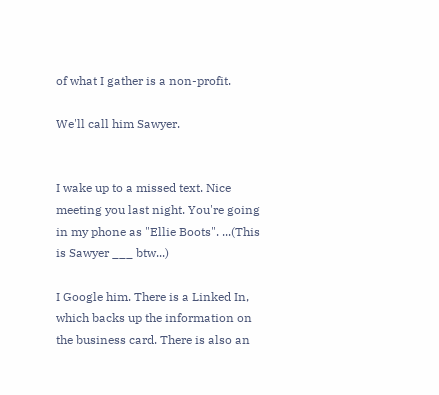of what I gather is a non-profit.

We'll call him Sawyer.


I wake up to a missed text. Nice meeting you last night. You're going in my phone as "Ellie Boots". ...(This is Sawyer ___ btw...)

I Google him. There is a Linked In, which backs up the information on the business card. There is also an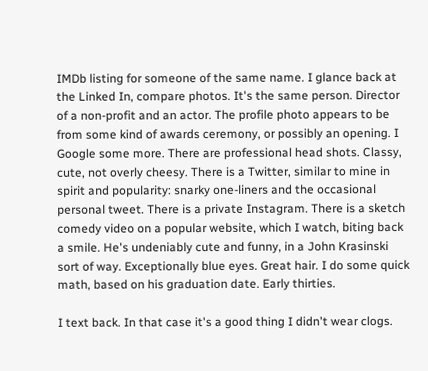IMDb listing for someone of the same name. I glance back at the Linked In, compare photos. It's the same person. Director of a non-profit and an actor. The profile photo appears to be from some kind of awards ceremony, or possibly an opening. I Google some more. There are professional head shots. Classy, cute, not overly cheesy. There is a Twitter, similar to mine in spirit and popularity: snarky one-liners and the occasional personal tweet. There is a private Instagram. There is a sketch comedy video on a popular website, which I watch, biting back a smile. He's undeniably cute and funny, in a John Krasinski sort of way. Exceptionally blue eyes. Great hair. I do some quick math, based on his graduation date. Early thirties.

I text back. In that case it's a good thing I didn't wear clogs.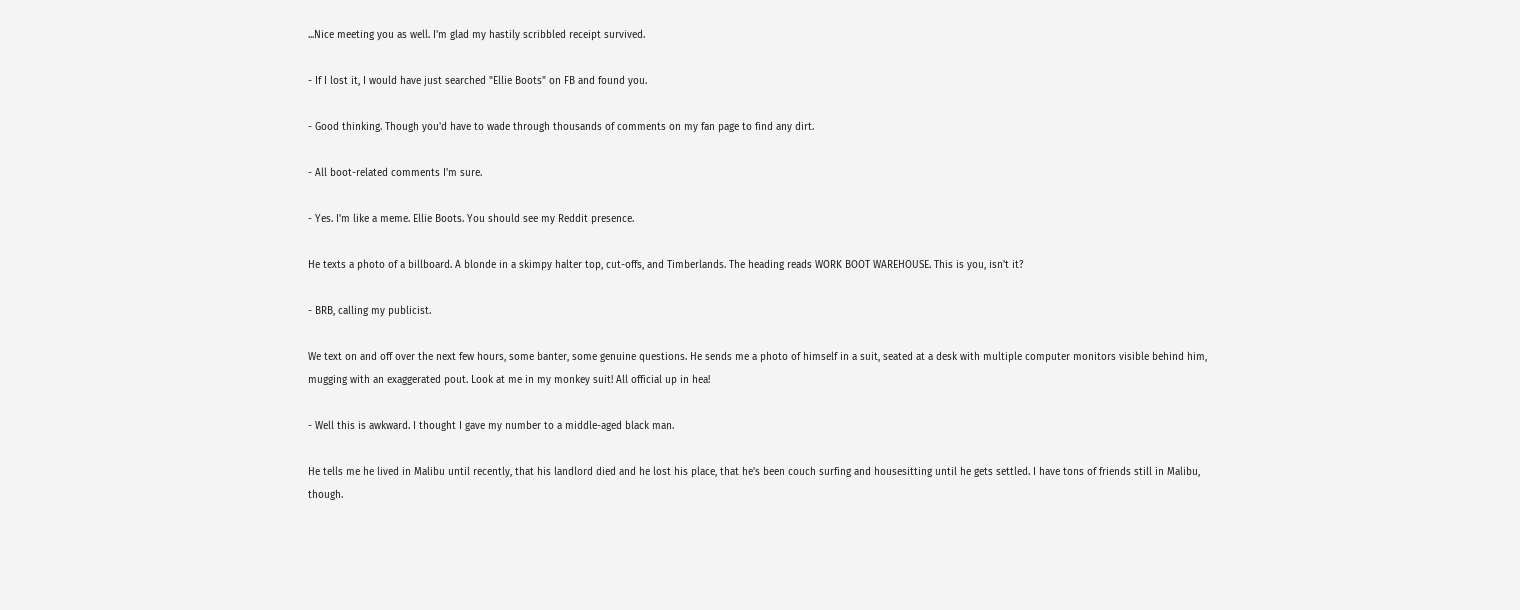...Nice meeting you as well. I'm glad my hastily scribbled receipt survived.

- If I lost it, I would have just searched "Ellie Boots" on FB and found you.

- Good thinking. Though you'd have to wade through thousands of comments on my fan page to find any dirt.

- All boot-related comments I'm sure.

- Yes. I'm like a meme. Ellie Boots. You should see my Reddit presence.

He texts a photo of a billboard. A blonde in a skimpy halter top, cut-offs, and Timberlands. The heading reads WORK BOOT WAREHOUSE. This is you, isn't it?

- BRB, calling my publicist.

We text on and off over the next few hours, some banter, some genuine questions. He sends me a photo of himself in a suit, seated at a desk with multiple computer monitors visible behind him, mugging with an exaggerated pout. Look at me in my monkey suit! All official up in hea!

- Well this is awkward. I thought I gave my number to a middle-aged black man.

He tells me he lived in Malibu until recently, that his landlord died and he lost his place, that he's been couch surfing and housesitting until he gets settled. I have tons of friends still in Malibu, though.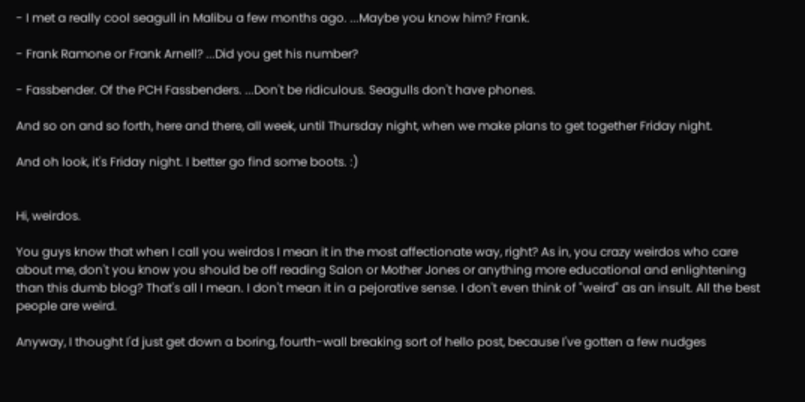- I met a really cool seagull in Malibu a few months ago. ...Maybe you know him? Frank.

- Frank Ramone or Frank Arnell? ...Did you get his number?

- Fassbender. Of the PCH Fassbenders. ...Don't be ridiculous. Seagulls don't have phones.

And so on and so forth, here and there, all week, until Thursday night, when we make plans to get together Friday night.

And oh look, it's Friday night. I better go find some boots. :)


Hi, weirdos.

You guys know that when I call you weirdos I mean it in the most affectionate way, right? As in, you crazy weirdos who care about me, don't you know you should be off reading Salon or Mother Jones or anything more educational and enlightening than this dumb blog? That's all I mean. I don't mean it in a pejorative sense. I don't even think of "weird" as an insult. All the best people are weird.

Anyway, I thought I'd just get down a boring, fourth-wall breaking sort of hello post, because I've gotten a few nudges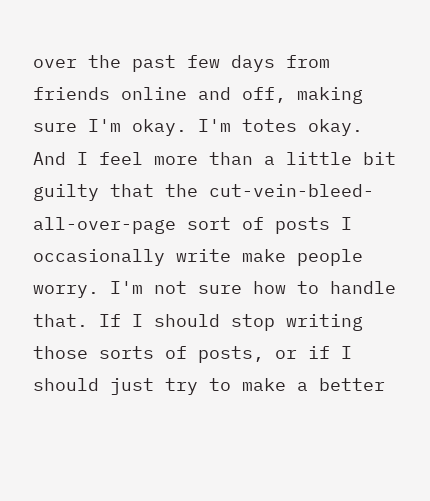over the past few days from friends online and off, making sure I'm okay. I'm totes okay. And I feel more than a little bit guilty that the cut-vein-bleed-all-over-page sort of posts I occasionally write make people worry. I'm not sure how to handle that. If I should stop writing those sorts of posts, or if I should just try to make a better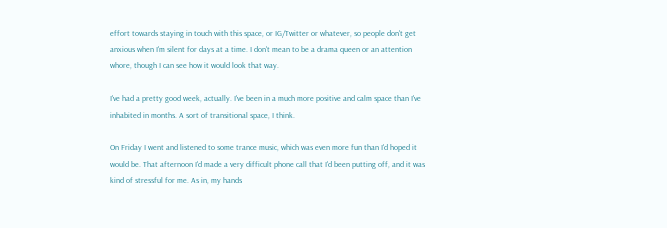effort towards staying in touch with this space, or IG/Twitter or whatever, so people don't get anxious when I'm silent for days at a time. I don't mean to be a drama queen or an attention whore, though I can see how it would look that way.

I've had a pretty good week, actually. I've been in a much more positive and calm space than I've inhabited in months. A sort of transitional space, I think.

On Friday I went and listened to some trance music, which was even more fun than I'd hoped it would be. That afternoon I'd made a very difficult phone call that I'd been putting off, and it was kind of stressful for me. As in, my hands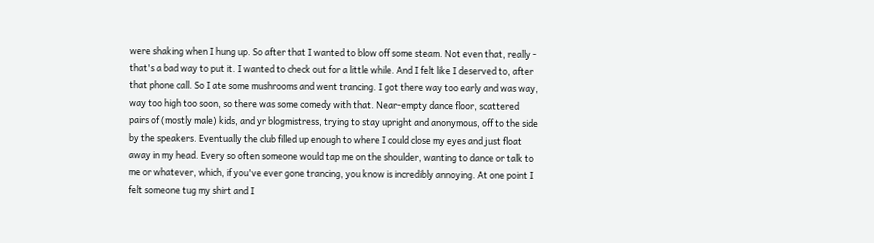were shaking when I hung up. So after that I wanted to blow off some steam. Not even that, really - that's a bad way to put it. I wanted to check out for a little while. And I felt like I deserved to, after that phone call. So I ate some mushrooms and went trancing. I got there way too early and was way, way too high too soon, so there was some comedy with that. Near-empty dance floor, scattered pairs of (mostly male) kids, and yr blogmistress, trying to stay upright and anonymous, off to the side by the speakers. Eventually the club filled up enough to where I could close my eyes and just float away in my head. Every so often someone would tap me on the shoulder, wanting to dance or talk to me or whatever, which, if you've ever gone trancing, you know is incredibly annoying. At one point I felt someone tug my shirt and I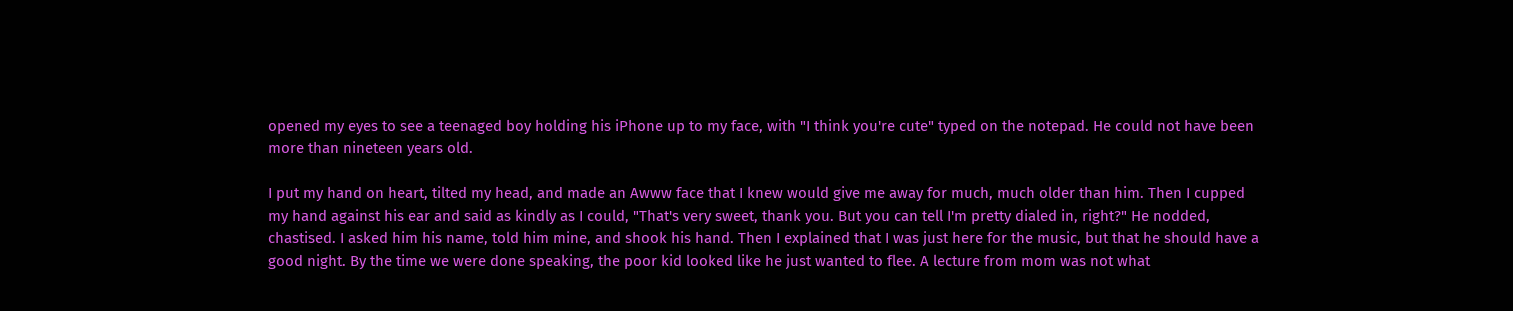opened my eyes to see a teenaged boy holding his iPhone up to my face, with "I think you're cute" typed on the notepad. He could not have been more than nineteen years old.

I put my hand on heart, tilted my head, and made an Awww face that I knew would give me away for much, much older than him. Then I cupped my hand against his ear and said as kindly as I could, "That's very sweet, thank you. But you can tell I'm pretty dialed in, right?" He nodded, chastised. I asked him his name, told him mine, and shook his hand. Then I explained that I was just here for the music, but that he should have a good night. By the time we were done speaking, the poor kid looked like he just wanted to flee. A lecture from mom was not what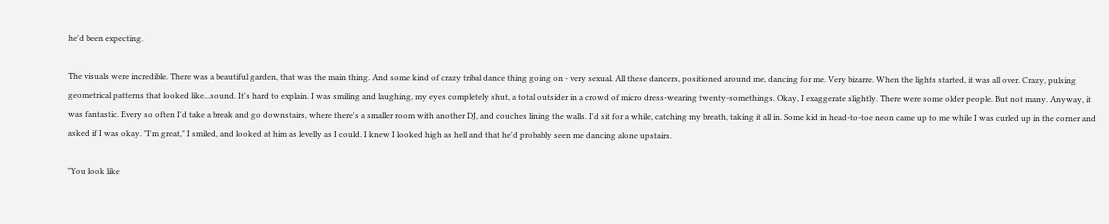he'd been expecting.

The visuals were incredible. There was a beautiful garden, that was the main thing. And some kind of crazy tribal dance thing going on - very sexual. All these dancers, positioned around me, dancing for me. Very bizarre. When the lights started, it was all over. Crazy, pulsing geometrical patterns that looked like...sound. It's hard to explain. I was smiling and laughing, my eyes completely shut, a total outsider in a crowd of micro dress-wearing twenty-somethings. Okay, I exaggerate slightly. There were some older people. But not many. Anyway, it was fantastic. Every so often I'd take a break and go downstairs, where there's a smaller room with another DJ, and couches lining the walls. I'd sit for a while, catching my breath, taking it all in. Some kid in head-to-toe neon came up to me while I was curled up in the corner and asked if I was okay. "I'm great," I smiled, and looked at him as levelly as I could. I knew I looked high as hell and that he'd probably seen me dancing alone upstairs.

"You look like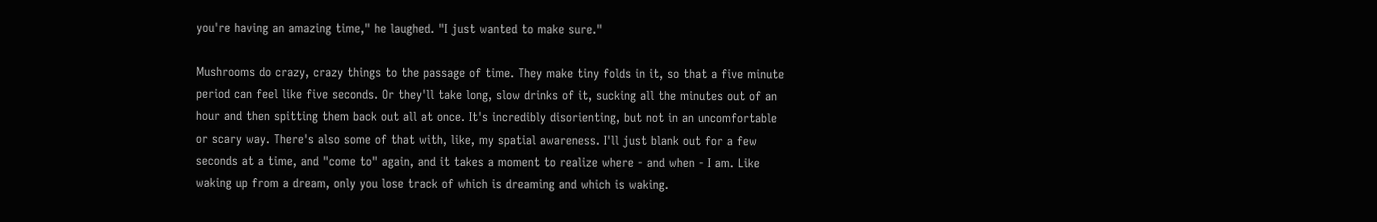you're having an amazing time," he laughed. "I just wanted to make sure."

Mushrooms do crazy, crazy things to the passage of time. They make tiny folds in it, so that a five minute period can feel like five seconds. Or they'll take long, slow drinks of it, sucking all the minutes out of an hour and then spitting them back out all at once. It's incredibly disorienting, but not in an uncomfortable or scary way. There's also some of that with, like, my spatial awareness. I'll just blank out for a few seconds at a time, and "come to" again, and it takes a moment to realize where - and when - I am. Like waking up from a dream, only you lose track of which is dreaming and which is waking.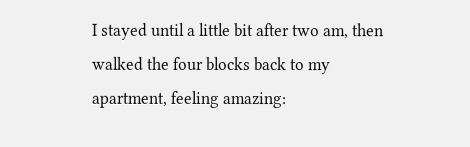I stayed until a little bit after two am, then walked the four blocks back to my apartment, feeling amazing: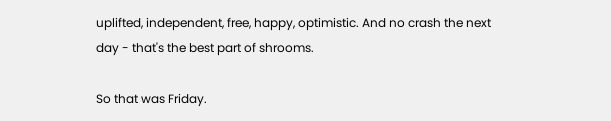uplifted, independent, free, happy, optimistic. And no crash the next day - that's the best part of shrooms.

So that was Friday.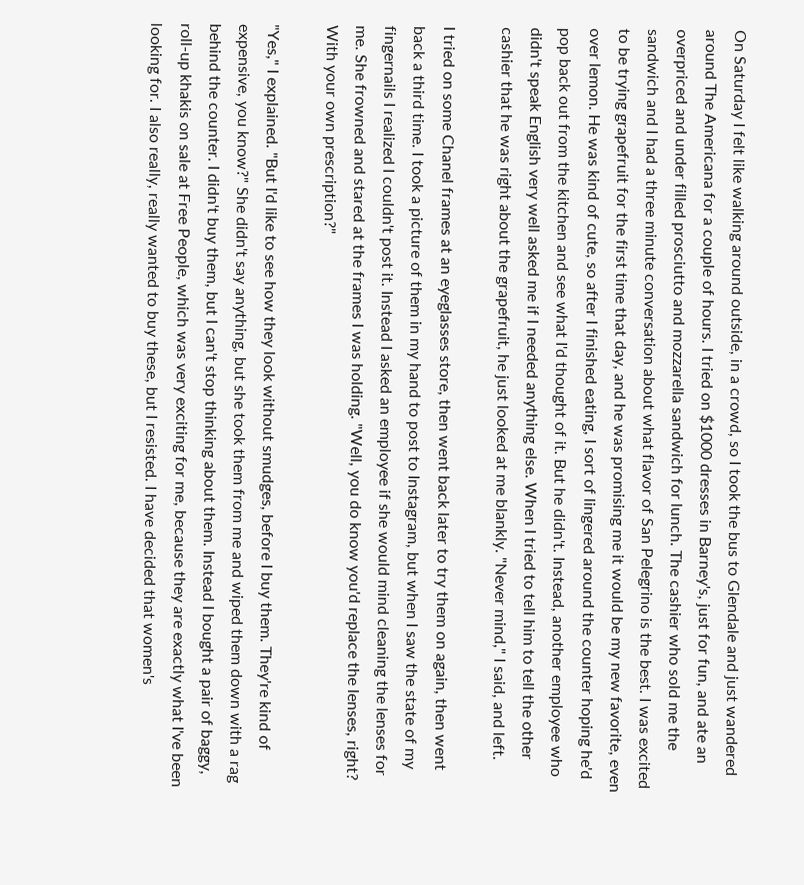On Saturday I felt like walking around outside, in a crowd, so I took the bus to Glendale and just wandered around The Americana for a couple of hours. I tried on $1000 dresses in Barney's, just for fun, and ate an overpriced and under filled prosciutto and mozzarella sandwich for lunch. The cashier who sold me the sandwich and I had a three minute conversation about what flavor of San Pelegrino is the best. I was excited to be trying grapefruit for the first time that day, and he was promising me it would be my new favorite, even over lemon. He was kind of cute, so after I finished eating, I sort of lingered around the counter hoping he'd pop back out from the kitchen and see what I'd thought of it. But he didn't. Instead, another employee who didn't speak English very well asked me if I needed anything else. When I tried to tell him to tell the other cashier that he was right about the grapefruit, he just looked at me blankly. "Never mind," I said, and left.

I tried on some Chanel frames at an eyeglasses store, then went back later to try them on again, then went back a third time. I took a picture of them in my hand to post to Instagram, but when I saw the state of my fingernails I realized I couldn't post it. Instead I asked an employee if she would mind cleaning the lenses for me. She frowned and stared at the frames I was holding. "Well, you do know you'd replace the lenses, right? With your own prescription?"

"Yes," I explained. "But I'd like to see how they look without smudges, before I buy them. They're kind of expensive, you know?" She didn't say anything, but she took them from me and wiped them down with a rag behind the counter. I didn't buy them, but I can't stop thinking about them. Instead I bought a pair of baggy, roll-up khakis on sale at Free People, which was very exciting for me, because they are exactly what I've been looking for. I also really, really wanted to buy these, but I resisted. I have decided that women's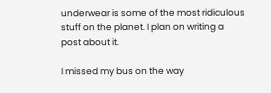underwear is some of the most ridiculous stuff on the planet. I plan on writing a post about it.

I missed my bus on the way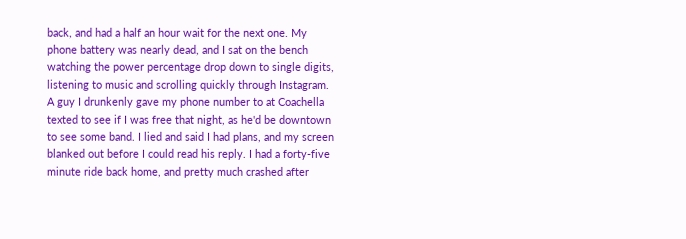back, and had a half an hour wait for the next one. My phone battery was nearly dead, and I sat on the bench watching the power percentage drop down to single digits, listening to music and scrolling quickly through Instagram. A guy I drunkenly gave my phone number to at Coachella texted to see if I was free that night, as he'd be downtown to see some band. I lied and said I had plans, and my screen blanked out before I could read his reply. I had a forty-five minute ride back home, and pretty much crashed after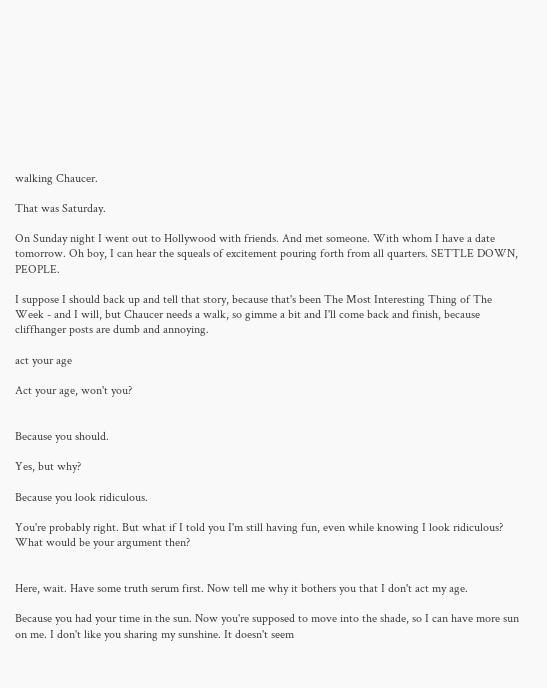walking Chaucer.

That was Saturday.

On Sunday night I went out to Hollywood with friends. And met someone. With whom I have a date tomorrow. Oh boy, I can hear the squeals of excitement pouring forth from all quarters. SETTLE DOWN, PEOPLE.

I suppose I should back up and tell that story, because that's been The Most Interesting Thing of The Week - and I will, but Chaucer needs a walk, so gimme a bit and I'll come back and finish, because cliffhanger posts are dumb and annoying.

act your age

Act your age, won't you?


Because you should.

Yes, but why?

Because you look ridiculous.

You're probably right. But what if I told you I'm still having fun, even while knowing I look ridiculous? What would be your argument then?


Here, wait. Have some truth serum first. Now tell me why it bothers you that I don't act my age.

Because you had your time in the sun. Now you're supposed to move into the shade, so I can have more sun on me. I don't like you sharing my sunshine. It doesn't seem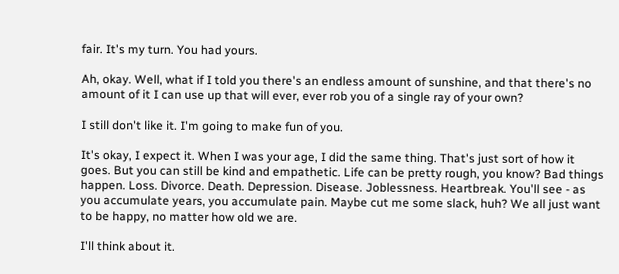fair. It's my turn. You had yours.

Ah, okay. Well, what if I told you there's an endless amount of sunshine, and that there's no amount of it I can use up that will ever, ever rob you of a single ray of your own?

I still don't like it. I'm going to make fun of you.

It's okay, I expect it. When I was your age, I did the same thing. That's just sort of how it goes. But you can still be kind and empathetic. Life can be pretty rough, you know? Bad things happen. Loss. Divorce. Death. Depression. Disease. Joblessness. Heartbreak. You'll see - as you accumulate years, you accumulate pain. Maybe cut me some slack, huh? We all just want to be happy, no matter how old we are.

I'll think about it.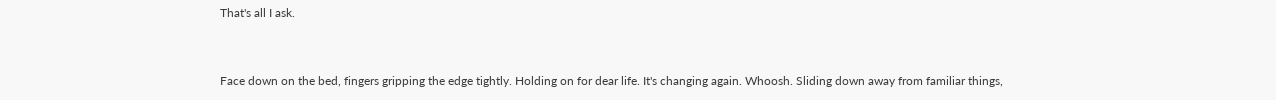That's all I ask.


Face down on the bed, fingers gripping the edge tightly. Holding on for dear life. It's changing again. Whoosh. Sliding down away from familiar things,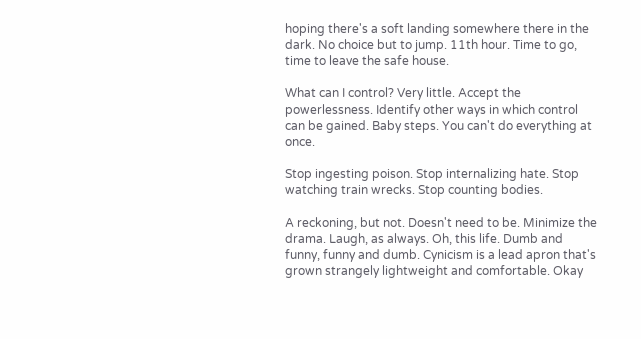hoping there's a soft landing somewhere there in the dark. No choice but to jump. 11th hour. Time to go, time to leave the safe house.

What can I control? Very little. Accept the powerlessness. Identify other ways in which control can be gained. Baby steps. You can't do everything at once.

Stop ingesting poison. Stop internalizing hate. Stop watching train wrecks. Stop counting bodies.

A reckoning, but not. Doesn't need to be. Minimize the drama. Laugh, as always. Oh, this life. Dumb and funny, funny and dumb. Cynicism is a lead apron that's grown strangely lightweight and comfortable. Okay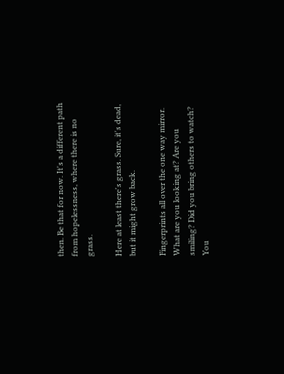then. Be that for now. It's a different path from hopelessness, where there is no grass.

Here at least there's grass. Sure, it's dead, but it might grow back.

Fingerprints all over the one way mirror. What are you looking at? Are you smiling? Did you bring others to watch? You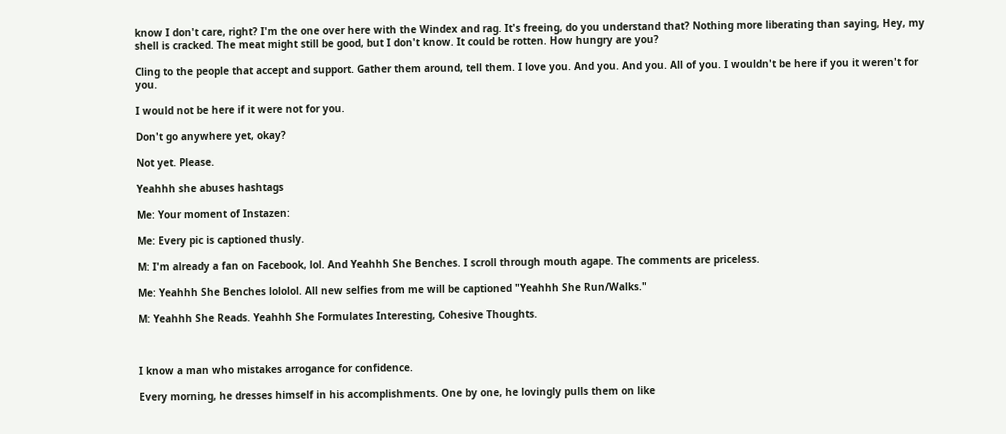know I don't care, right? I'm the one over here with the Windex and rag. It's freeing, do you understand that? Nothing more liberating than saying, Hey, my shell is cracked. The meat might still be good, but I don't know. It could be rotten. How hungry are you?

Cling to the people that accept and support. Gather them around, tell them. I love you. And you. And you. All of you. I wouldn't be here if you it weren't for you.

I would not be here if it were not for you.

Don't go anywhere yet, okay?

Not yet. Please.

Yeahhh she abuses hashtags

Me: Your moment of Instazen:

Me: Every pic is captioned thusly.

M: I'm already a fan on Facebook, lol. And Yeahhh She Benches. I scroll through mouth agape. The comments are priceless.

Me: Yeahhh She Benches lololol. All new selfies from me will be captioned "Yeahhh She Run/Walks."

M: Yeahhh She Reads. Yeahhh She Formulates Interesting, Cohesive Thoughts.



I know a man who mistakes arrogance for confidence.

Every morning, he dresses himself in his accomplishments. One by one, he lovingly pulls them on like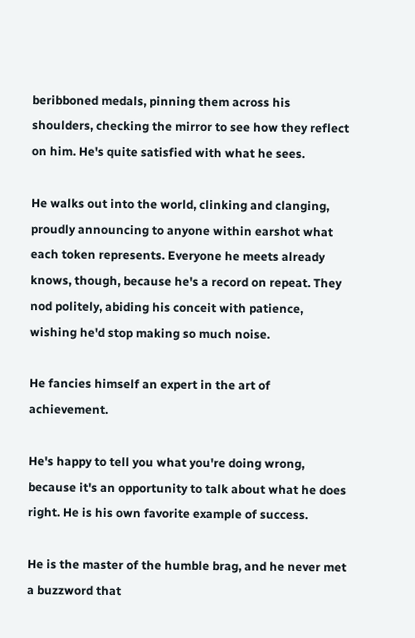beribboned medals, pinning them across his shoulders, checking the mirror to see how they reflect on him. He's quite satisfied with what he sees.

He walks out into the world, clinking and clanging, proudly announcing to anyone within earshot what each token represents. Everyone he meets already knows, though, because he's a record on repeat. They nod politely, abiding his conceit with patience, wishing he'd stop making so much noise.

He fancies himself an expert in the art of achievement.

He's happy to tell you what you're doing wrong, because it's an opportunity to talk about what he does right. He is his own favorite example of success.

He is the master of the humble brag, and he never met a buzzword that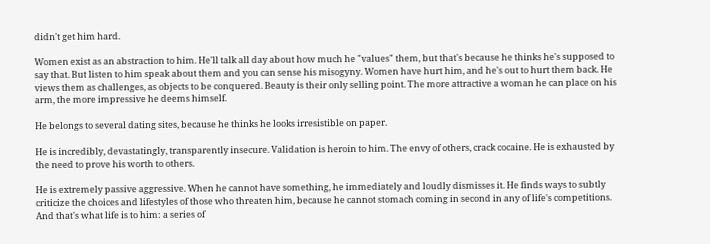didn't get him hard.

Women exist as an abstraction to him. He'll talk all day about how much he "values" them, but that's because he thinks he's supposed to say that. But listen to him speak about them and you can sense his misogyny. Women have hurt him, and he's out to hurt them back. He views them as challenges, as objects to be conquered. Beauty is their only selling point. The more attractive a woman he can place on his arm, the more impressive he deems himself.

He belongs to several dating sites, because he thinks he looks irresistible on paper.

He is incredibly, devastatingly, transparently insecure. Validation is heroin to him. The envy of others, crack cocaine. He is exhausted by the need to prove his worth to others.

He is extremely passive aggressive. When he cannot have something, he immediately and loudly dismisses it. He finds ways to subtly criticize the choices and lifestyles of those who threaten him, because he cannot stomach coming in second in any of life's competitions. And that's what life is to him: a series of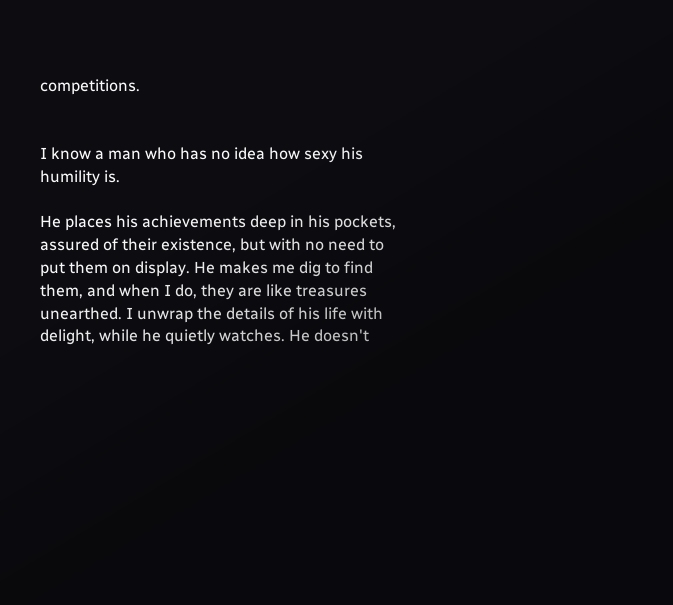competitions.


I know a man who has no idea how sexy his humility is.

He places his achievements deep in his pockets, assured of their existence, but with no need to put them on display. He makes me dig to find them, and when I do, they are like treasures unearthed. I unwrap the details of his life with delight, while he quietly watches. He doesn't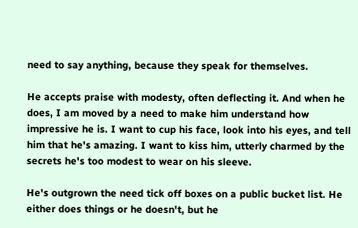need to say anything, because they speak for themselves.

He accepts praise with modesty, often deflecting it. And when he does, I am moved by a need to make him understand how impressive he is. I want to cup his face, look into his eyes, and tell him that he's amazing. I want to kiss him, utterly charmed by the secrets he's too modest to wear on his sleeve.

He's outgrown the need tick off boxes on a public bucket list. He either does things or he doesn't, but he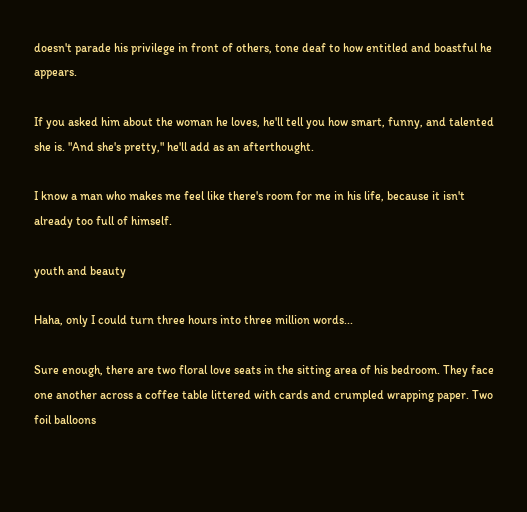doesn't parade his privilege in front of others, tone deaf to how entitled and boastful he appears.

If you asked him about the woman he loves, he'll tell you how smart, funny, and talented she is. "And she's pretty," he'll add as an afterthought.

I know a man who makes me feel like there's room for me in his life, because it isn't already too full of himself.

youth and beauty

Haha, only I could turn three hours into three million words...

Sure enough, there are two floral love seats in the sitting area of his bedroom. They face one another across a coffee table littered with cards and crumpled wrapping paper. Two foil balloons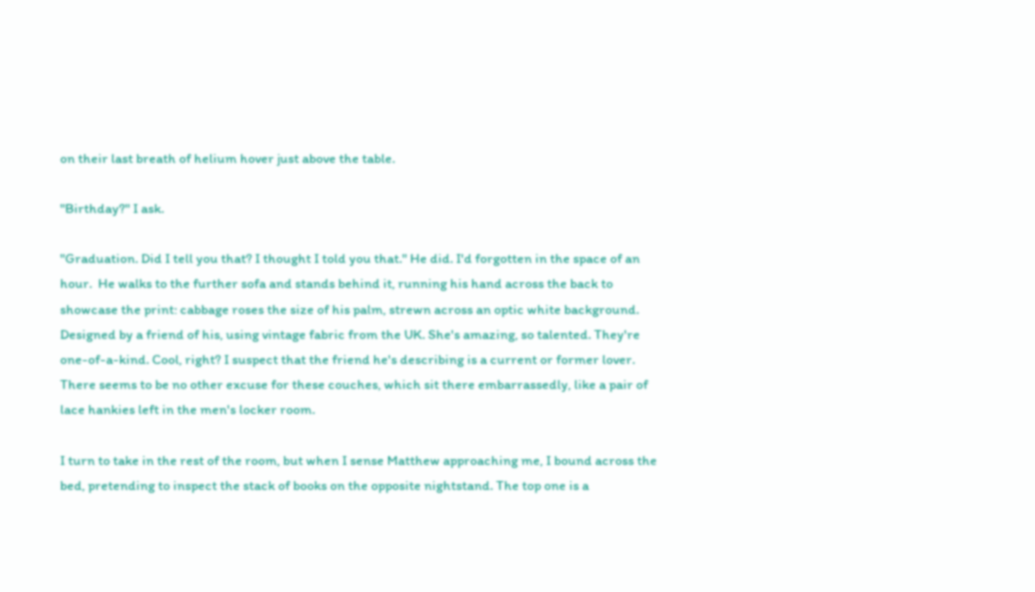on their last breath of helium hover just above the table.

"Birthday?" I ask.

"Graduation. Did I tell you that? I thought I told you that." He did. I'd forgotten in the space of an hour.  He walks to the further sofa and stands behind it, running his hand across the back to showcase the print: cabbage roses the size of his palm, strewn across an optic white background. Designed by a friend of his, using vintage fabric from the UK. She's amazing, so talented. They're one-of-a-kind. Cool, right? I suspect that the friend he's describing is a current or former lover. There seems to be no other excuse for these couches, which sit there embarrassedly, like a pair of lace hankies left in the men's locker room.

I turn to take in the rest of the room, but when I sense Matthew approaching me, I bound across the bed, pretending to inspect the stack of books on the opposite nightstand. The top one is a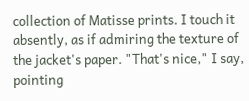collection of Matisse prints. I touch it absently, as if admiring the texture of the jacket's paper. "That's nice," I say, pointing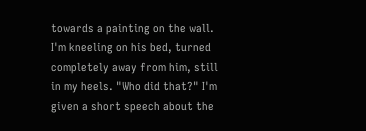towards a painting on the wall. I'm kneeling on his bed, turned completely away from him, still in my heels. "Who did that?" I'm given a short speech about the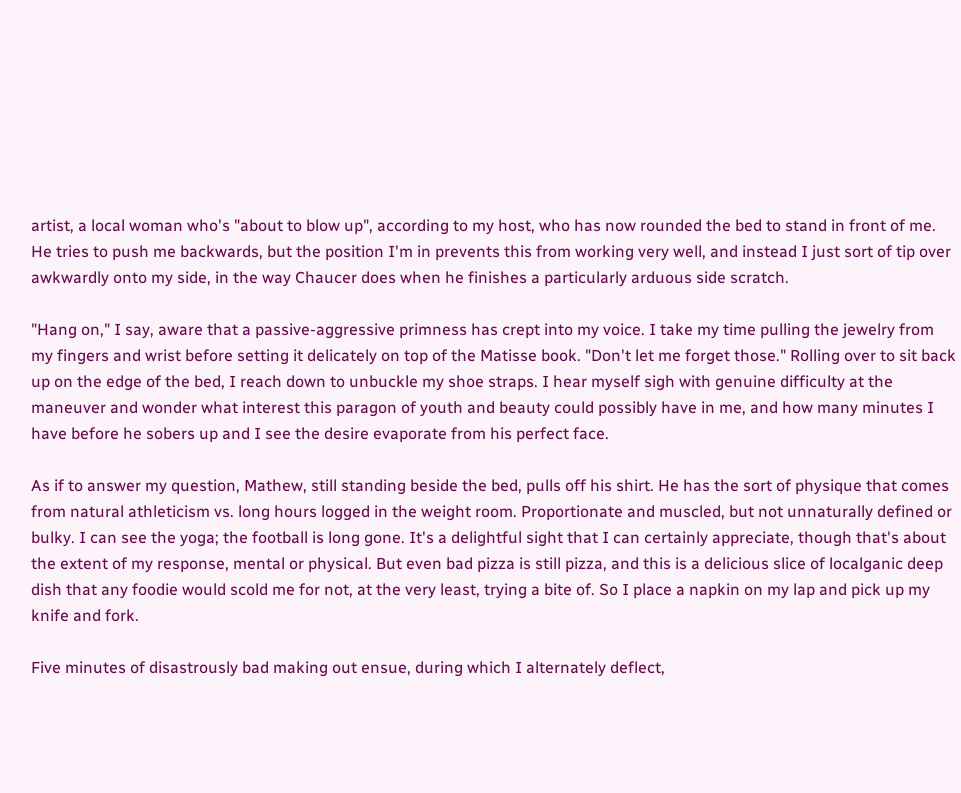artist, a local woman who's "about to blow up", according to my host, who has now rounded the bed to stand in front of me. He tries to push me backwards, but the position I'm in prevents this from working very well, and instead I just sort of tip over awkwardly onto my side, in the way Chaucer does when he finishes a particularly arduous side scratch.

"Hang on," I say, aware that a passive-aggressive primness has crept into my voice. I take my time pulling the jewelry from my fingers and wrist before setting it delicately on top of the Matisse book. "Don't let me forget those." Rolling over to sit back up on the edge of the bed, I reach down to unbuckle my shoe straps. I hear myself sigh with genuine difficulty at the maneuver and wonder what interest this paragon of youth and beauty could possibly have in me, and how many minutes I have before he sobers up and I see the desire evaporate from his perfect face.

As if to answer my question, Mathew, still standing beside the bed, pulls off his shirt. He has the sort of physique that comes from natural athleticism vs. long hours logged in the weight room. Proportionate and muscled, but not unnaturally defined or bulky. I can see the yoga; the football is long gone. It's a delightful sight that I can certainly appreciate, though that's about the extent of my response, mental or physical. But even bad pizza is still pizza, and this is a delicious slice of localganic deep dish that any foodie would scold me for not, at the very least, trying a bite of. So I place a napkin on my lap and pick up my knife and fork.

Five minutes of disastrously bad making out ensue, during which I alternately deflect,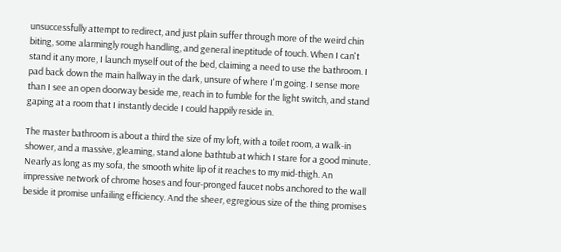unsuccessfully attempt to redirect, and just plain suffer through more of the weird chin biting, some alarmingly rough handling, and general ineptitude of touch. When I can't stand it any more, I launch myself out of the bed, claiming a need to use the bathroom. I pad back down the main hallway in the dark, unsure of where I'm going. I sense more than I see an open doorway beside me, reach in to fumble for the light switch, and stand gaping at a room that I instantly decide I could happily reside in.

The master bathroom is about a third the size of my loft, with a toilet room, a walk-in shower, and a massive, gleaming, stand alone bathtub at which I stare for a good minute. Nearly as long as my sofa, the smooth white lip of it reaches to my mid-thigh. An impressive network of chrome hoses and four-pronged faucet nobs anchored to the wall beside it promise unfailing efficiency. And the sheer, egregious size of the thing promises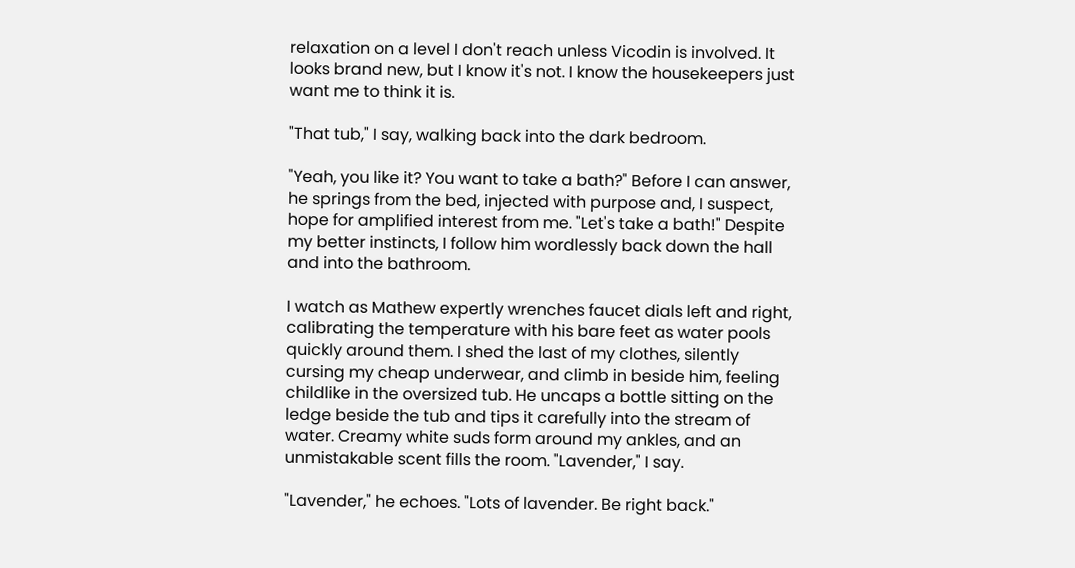relaxation on a level I don't reach unless Vicodin is involved. It looks brand new, but I know it's not. I know the housekeepers just want me to think it is.

"That tub," I say, walking back into the dark bedroom.

"Yeah, you like it? You want to take a bath?" Before I can answer, he springs from the bed, injected with purpose and, I suspect, hope for amplified interest from me. "Let's take a bath!" Despite my better instincts, I follow him wordlessly back down the hall and into the bathroom.

I watch as Mathew expertly wrenches faucet dials left and right, calibrating the temperature with his bare feet as water pools quickly around them. I shed the last of my clothes, silently cursing my cheap underwear, and climb in beside him, feeling childlike in the oversized tub. He uncaps a bottle sitting on the ledge beside the tub and tips it carefully into the stream of water. Creamy white suds form around my ankles, and an unmistakable scent fills the room. "Lavender," I say.

"Lavender," he echoes. "Lots of lavender. Be right back."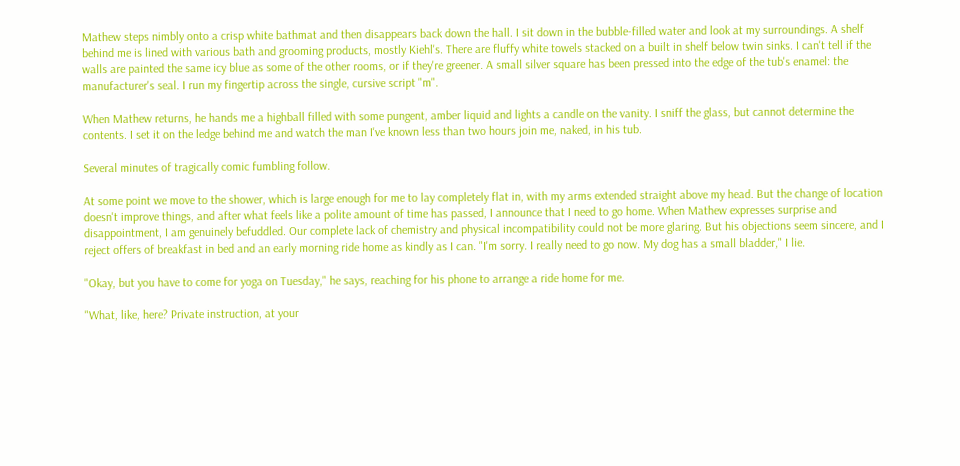Mathew steps nimbly onto a crisp white bathmat and then disappears back down the hall. I sit down in the bubble-filled water and look at my surroundings. A shelf behind me is lined with various bath and grooming products, mostly Kiehl's. There are fluffy white towels stacked on a built in shelf below twin sinks. I can't tell if the walls are painted the same icy blue as some of the other rooms, or if they're greener. A small silver square has been pressed into the edge of the tub's enamel: the manufacturer's seal. I run my fingertip across the single, cursive script "m".

When Mathew returns, he hands me a highball filled with some pungent, amber liquid and lights a candle on the vanity. I sniff the glass, but cannot determine the contents. I set it on the ledge behind me and watch the man I've known less than two hours join me, naked, in his tub.

Several minutes of tragically comic fumbling follow.

At some point we move to the shower, which is large enough for me to lay completely flat in, with my arms extended straight above my head. But the change of location doesn't improve things, and after what feels like a polite amount of time has passed, I announce that I need to go home. When Mathew expresses surprise and disappointment, I am genuinely befuddled. Our complete lack of chemistry and physical incompatibility could not be more glaring. But his objections seem sincere, and I reject offers of breakfast in bed and an early morning ride home as kindly as I can. "I'm sorry. I really need to go now. My dog has a small bladder," I lie.

"Okay, but you have to come for yoga on Tuesday," he says, reaching for his phone to arrange a ride home for me.

"What, like, here? Private instruction, at your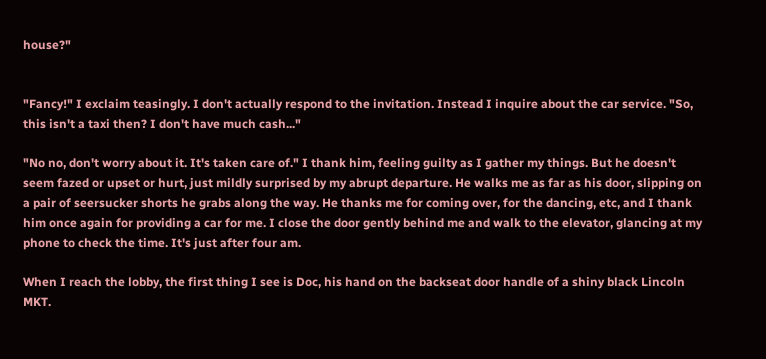house?"


"Fancy!" I exclaim teasingly. I don't actually respond to the invitation. Instead I inquire about the car service. "So, this isn't a taxi then? I don't have much cash..."

"No no, don't worry about it. It's taken care of." I thank him, feeling guilty as I gather my things. But he doesn't seem fazed or upset or hurt, just mildly surprised by my abrupt departure. He walks me as far as his door, slipping on a pair of seersucker shorts he grabs along the way. He thanks me for coming over, for the dancing, etc, and I thank him once again for providing a car for me. I close the door gently behind me and walk to the elevator, glancing at my phone to check the time. It's just after four am.

When I reach the lobby, the first thing I see is Doc, his hand on the backseat door handle of a shiny black Lincoln MKT.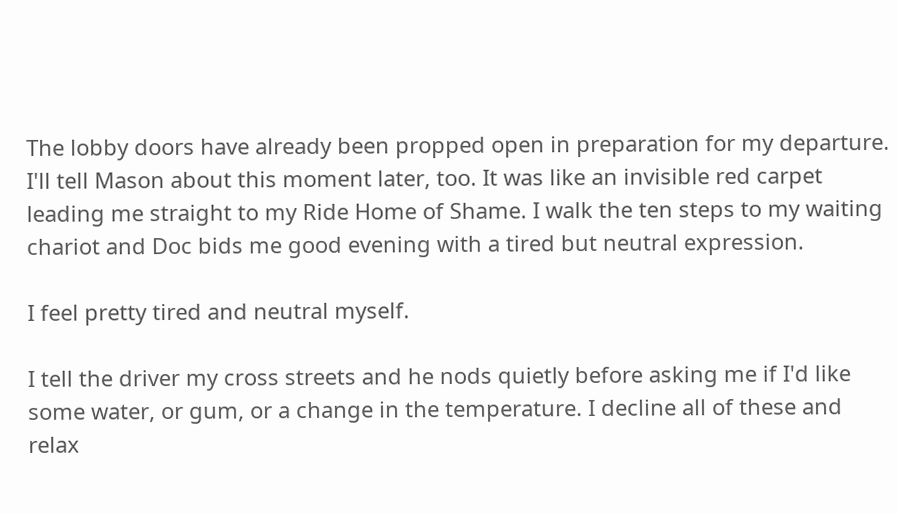The lobby doors have already been propped open in preparation for my departure. I'll tell Mason about this moment later, too. It was like an invisible red carpet leading me straight to my Ride Home of Shame. I walk the ten steps to my waiting chariot and Doc bids me good evening with a tired but neutral expression.

I feel pretty tired and neutral myself.

I tell the driver my cross streets and he nods quietly before asking me if I'd like some water, or gum, or a change in the temperature. I decline all of these and relax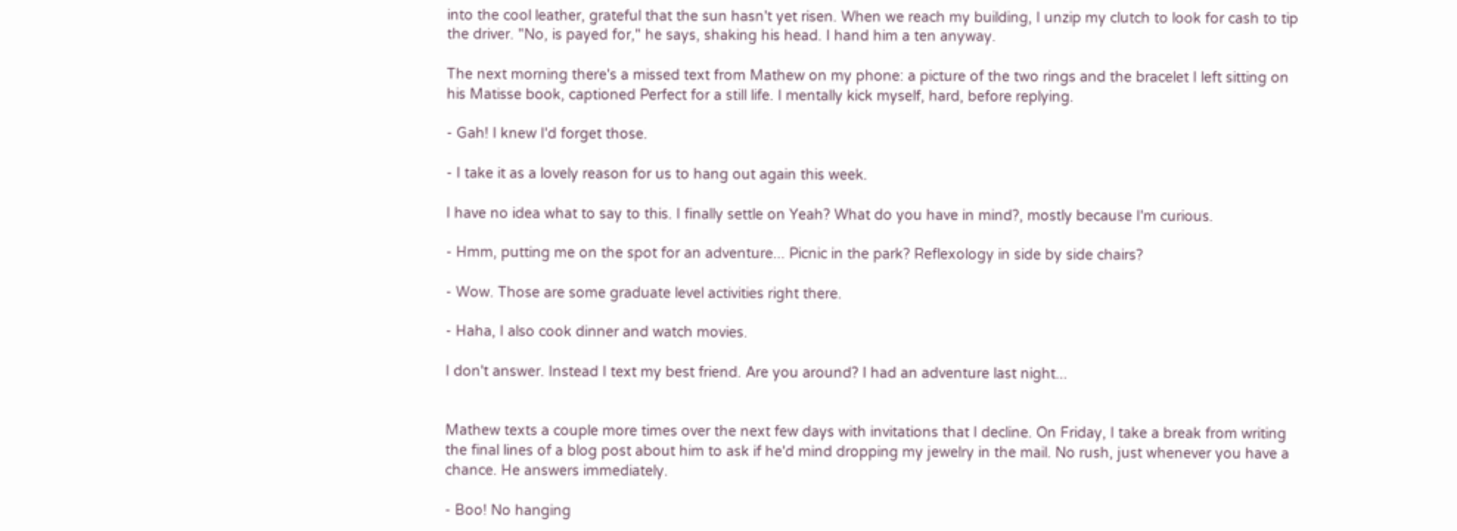into the cool leather, grateful that the sun hasn't yet risen. When we reach my building, I unzip my clutch to look for cash to tip the driver. "No, is payed for," he says, shaking his head. I hand him a ten anyway.

The next morning there's a missed text from Mathew on my phone: a picture of the two rings and the bracelet I left sitting on his Matisse book, captioned Perfect for a still life. I mentally kick myself, hard, before replying.

- Gah! I knew I'd forget those.

- I take it as a lovely reason for us to hang out again this week.

I have no idea what to say to this. I finally settle on Yeah? What do you have in mind?, mostly because I'm curious.

- Hmm, putting me on the spot for an adventure... Picnic in the park? Reflexology in side by side chairs?

- Wow. Those are some graduate level activities right there.

- Haha, I also cook dinner and watch movies.

I don't answer. Instead I text my best friend. Are you around? I had an adventure last night...


Mathew texts a couple more times over the next few days with invitations that I decline. On Friday, I take a break from writing the final lines of a blog post about him to ask if he'd mind dropping my jewelry in the mail. No rush, just whenever you have a chance. He answers immediately.

- Boo! No hanging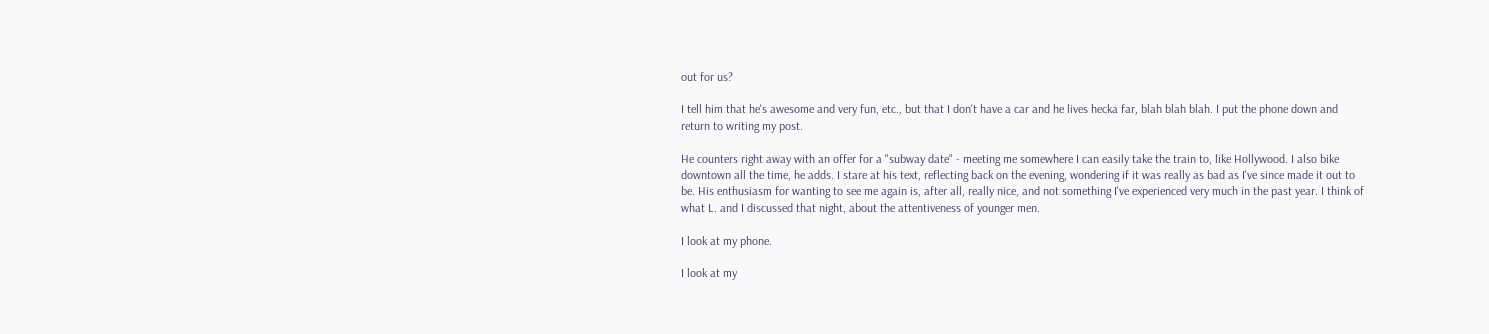out for us?

I tell him that he's awesome and very fun, etc., but that I don't have a car and he lives hecka far, blah blah blah. I put the phone down and return to writing my post.

He counters right away with an offer for a "subway date" - meeting me somewhere I can easily take the train to, like Hollywood. I also bike downtown all the time, he adds. I stare at his text, reflecting back on the evening, wondering if it was really as bad as I've since made it out to be. His enthusiasm for wanting to see me again is, after all, really nice, and not something I've experienced very much in the past year. I think of what L. and I discussed that night, about the attentiveness of younger men.

I look at my phone.

I look at my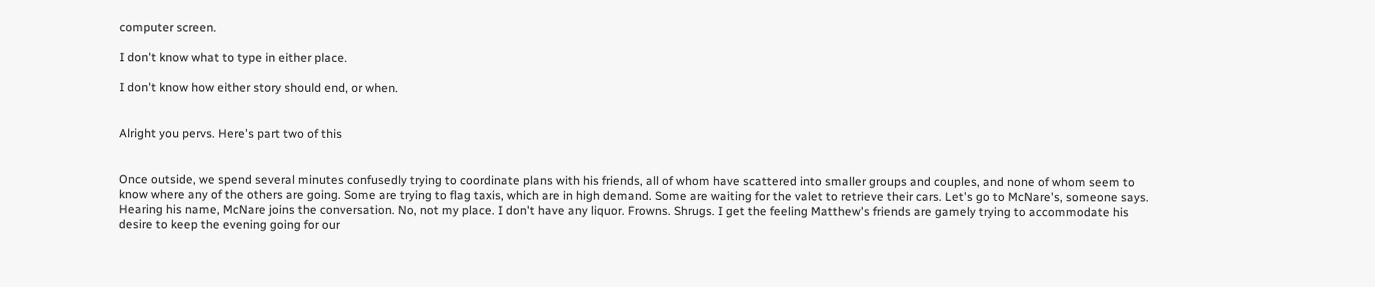computer screen.

I don't know what to type in either place.

I don't know how either story should end, or when.


Alright you pervs. Here's part two of this


Once outside, we spend several minutes confusedly trying to coordinate plans with his friends, all of whom have scattered into smaller groups and couples, and none of whom seem to know where any of the others are going. Some are trying to flag taxis, which are in high demand. Some are waiting for the valet to retrieve their cars. Let's go to McNare's, someone says. Hearing his name, McNare joins the conversation. No, not my place. I don't have any liquor. Frowns. Shrugs. I get the feeling Matthew's friends are gamely trying to accommodate his desire to keep the evening going for our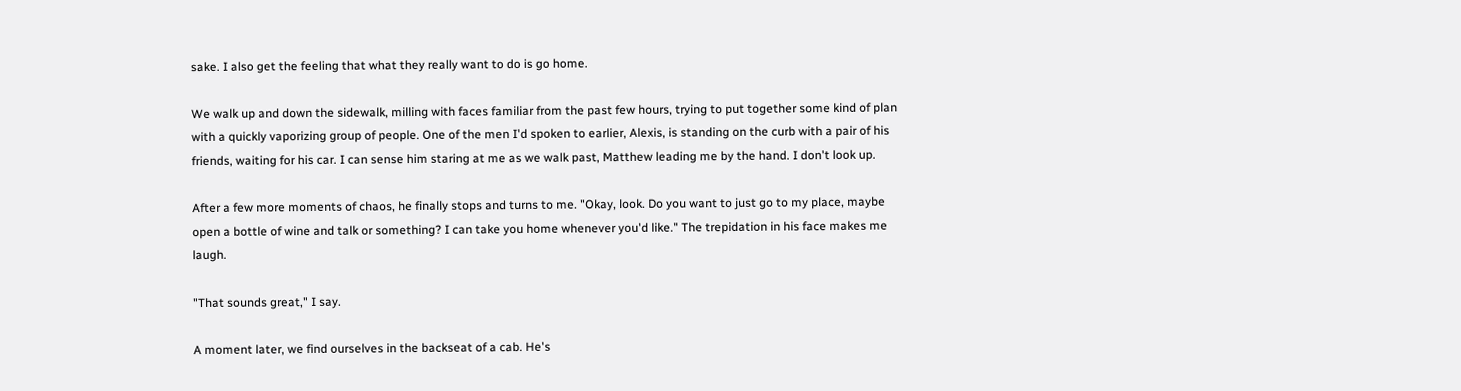sake. I also get the feeling that what they really want to do is go home.

We walk up and down the sidewalk, milling with faces familiar from the past few hours, trying to put together some kind of plan with a quickly vaporizing group of people. One of the men I'd spoken to earlier, Alexis, is standing on the curb with a pair of his friends, waiting for his car. I can sense him staring at me as we walk past, Matthew leading me by the hand. I don't look up.

After a few more moments of chaos, he finally stops and turns to me. "Okay, look. Do you want to just go to my place, maybe open a bottle of wine and talk or something? I can take you home whenever you'd like." The trepidation in his face makes me laugh.

"That sounds great," I say.

A moment later, we find ourselves in the backseat of a cab. He's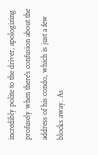incredibly polite to the driver, apologizing profusely when there's confusion about the address of his condo, which is just a few blocks away. As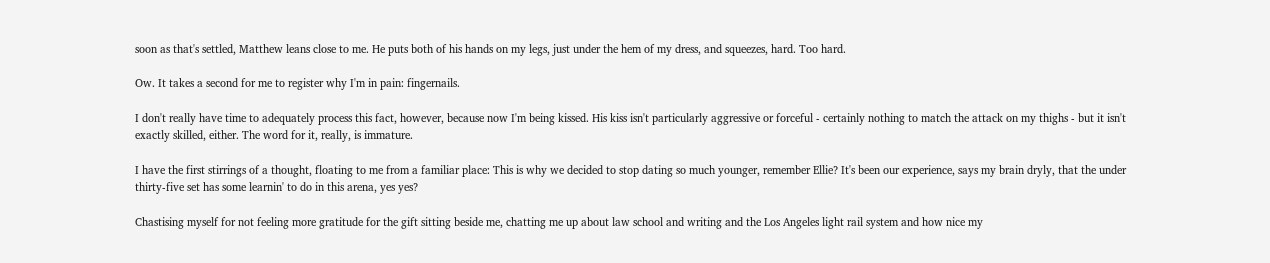soon as that's settled, Matthew leans close to me. He puts both of his hands on my legs, just under the hem of my dress, and squeezes, hard. Too hard.

Ow. It takes a second for me to register why I'm in pain: fingernails.

I don't really have time to adequately process this fact, however, because now I'm being kissed. His kiss isn't particularly aggressive or forceful - certainly nothing to match the attack on my thighs - but it isn't exactly skilled, either. The word for it, really, is immature.

I have the first stirrings of a thought, floating to me from a familiar place: This is why we decided to stop dating so much younger, remember Ellie? It's been our experience, says my brain dryly, that the under thirty-five set has some learnin' to do in this arena, yes yes?

Chastising myself for not feeling more gratitude for the gift sitting beside me, chatting me up about law school and writing and the Los Angeles light rail system and how nice my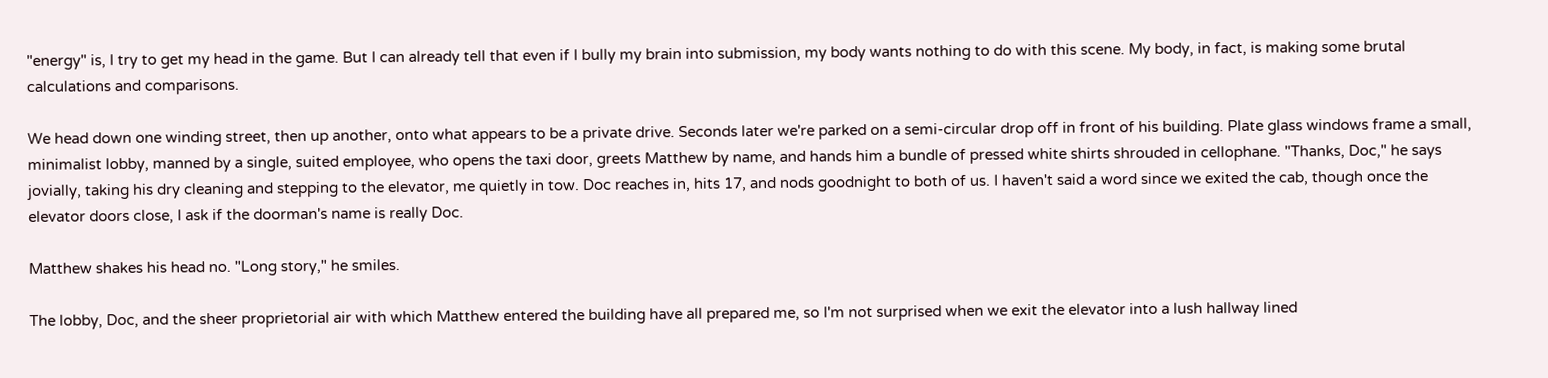"energy" is, I try to get my head in the game. But I can already tell that even if I bully my brain into submission, my body wants nothing to do with this scene. My body, in fact, is making some brutal calculations and comparisons.

We head down one winding street, then up another, onto what appears to be a private drive. Seconds later we're parked on a semi-circular drop off in front of his building. Plate glass windows frame a small, minimalist lobby, manned by a single, suited employee, who opens the taxi door, greets Matthew by name, and hands him a bundle of pressed white shirts shrouded in cellophane. "Thanks, Doc," he says jovially, taking his dry cleaning and stepping to the elevator, me quietly in tow. Doc reaches in, hits 17, and nods goodnight to both of us. I haven't said a word since we exited the cab, though once the elevator doors close, I ask if the doorman's name is really Doc.

Matthew shakes his head no. "Long story," he smiles.

The lobby, Doc, and the sheer proprietorial air with which Matthew entered the building have all prepared me, so I'm not surprised when we exit the elevator into a lush hallway lined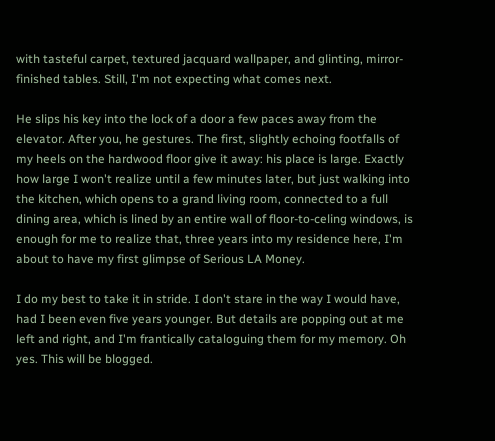with tasteful carpet, textured jacquard wallpaper, and glinting, mirror-finished tables. Still, I'm not expecting what comes next.

He slips his key into the lock of a door a few paces away from the elevator. After you, he gestures. The first, slightly echoing footfalls of my heels on the hardwood floor give it away: his place is large. Exactly how large I won't realize until a few minutes later, but just walking into the kitchen, which opens to a grand living room, connected to a full dining area, which is lined by an entire wall of floor-to-celing windows, is enough for me to realize that, three years into my residence here, I'm about to have my first glimpse of Serious LA Money.

I do my best to take it in stride. I don't stare in the way I would have, had I been even five years younger. But details are popping out at me left and right, and I'm frantically cataloguing them for my memory. Oh yes. This will be blogged.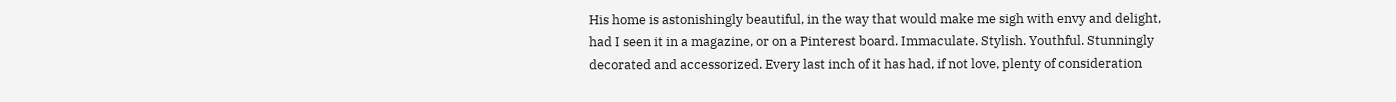His home is astonishingly beautiful, in the way that would make me sigh with envy and delight, had I seen it in a magazine, or on a Pinterest board. Immaculate. Stylish. Youthful. Stunningly decorated and accessorized. Every last inch of it has had, if not love, plenty of consideration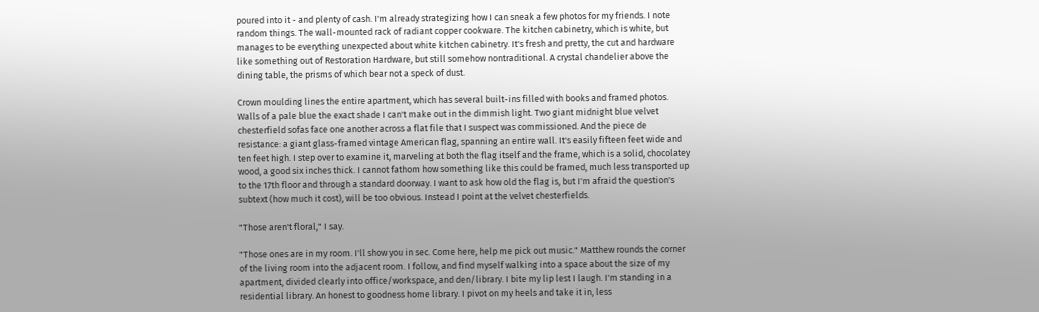poured into it - and plenty of cash. I'm already strategizing how I can sneak a few photos for my friends. I note random things. The wall-mounted rack of radiant copper cookware. The kitchen cabinetry, which is white, but manages to be everything unexpected about white kitchen cabinetry. It's fresh and pretty, the cut and hardware like something out of Restoration Hardware, but still somehow nontraditional. A crystal chandelier above the dining table, the prisms of which bear not a speck of dust.

Crown moulding lines the entire apartment, which has several built-ins filled with books and framed photos. Walls of a pale blue the exact shade I can't make out in the dimmish light. Two giant midnight blue velvet chesterfield sofas face one another across a flat file that I suspect was commissioned. And the piece de resistance: a giant glass-framed vintage American flag, spanning an entire wall. It's easily fifteen feet wide and ten feet high. I step over to examine it, marveling at both the flag itself and the frame, which is a solid, chocolatey wood, a good six inches thick. I cannot fathom how something like this could be framed, much less transported up to the 17th floor and through a standard doorway. I want to ask how old the flag is, but I'm afraid the question's subtext (how much it cost), will be too obvious. Instead I point at the velvet chesterfields.

"Those aren't floral," I say.

"Those ones are in my room. I'll show you in sec. Come here, help me pick out music." Matthew rounds the corner of the living room into the adjacent room. I follow, and find myself walking into a space about the size of my apartment, divided clearly into office/workspace, and den/library. I bite my lip lest I laugh. I'm standing in a residential library. An honest to goodness home library. I pivot on my heels and take it in, less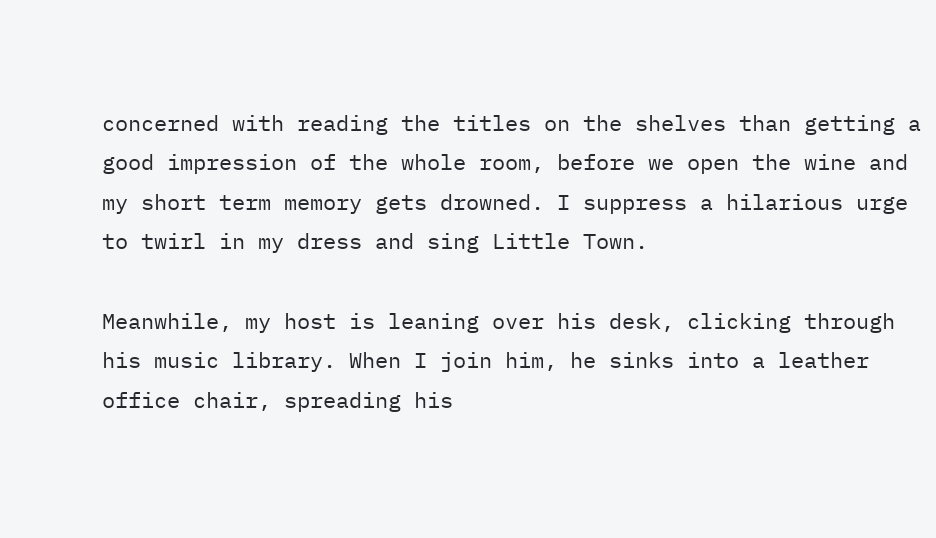concerned with reading the titles on the shelves than getting a good impression of the whole room, before we open the wine and my short term memory gets drowned. I suppress a hilarious urge to twirl in my dress and sing Little Town.

Meanwhile, my host is leaning over his desk, clicking through his music library. When I join him, he sinks into a leather office chair, spreading his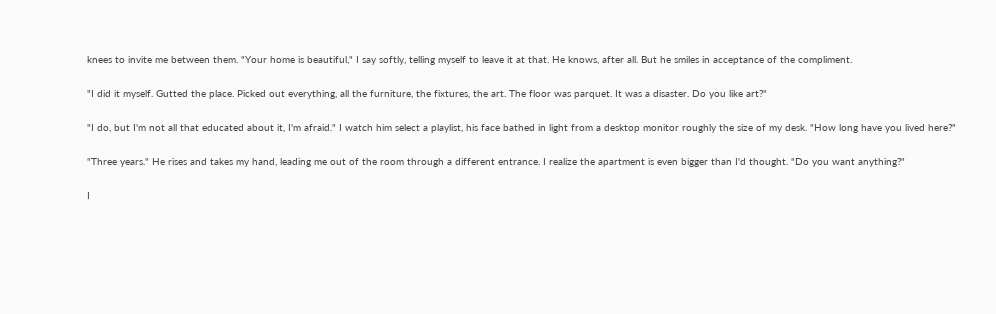knees to invite me between them. "Your home is beautiful," I say softly, telling myself to leave it at that. He knows, after all. But he smiles in acceptance of the compliment.

"I did it myself. Gutted the place. Picked out everything, all the furniture, the fixtures, the art. The floor was parquet. It was a disaster. Do you like art?"

"I do, but I'm not all that educated about it, I'm afraid." I watch him select a playlist, his face bathed in light from a desktop monitor roughly the size of my desk. "How long have you lived here?"

"Three years." He rises and takes my hand, leading me out of the room through a different entrance. I realize the apartment is even bigger than I'd thought. "Do you want anything?"

I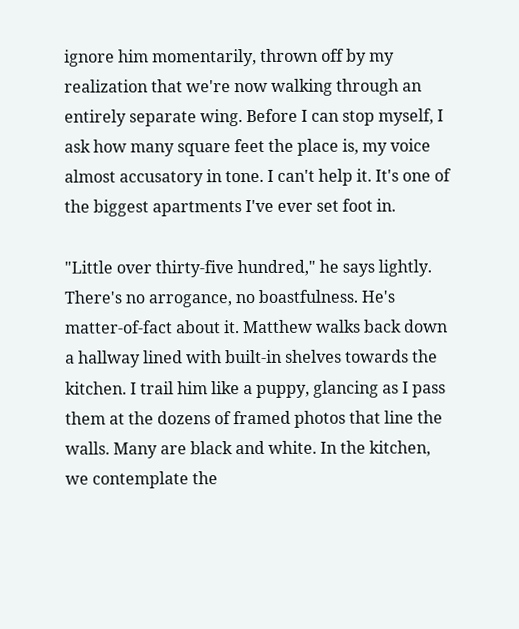ignore him momentarily, thrown off by my realization that we're now walking through an entirely separate wing. Before I can stop myself, I ask how many square feet the place is, my voice almost accusatory in tone. I can't help it. It's one of the biggest apartments I've ever set foot in.

"Little over thirty-five hundred," he says lightly. There's no arrogance, no boastfulness. He's matter-of-fact about it. Matthew walks back down a hallway lined with built-in shelves towards the kitchen. I trail him like a puppy, glancing as I pass them at the dozens of framed photos that line the walls. Many are black and white. In the kitchen, we contemplate the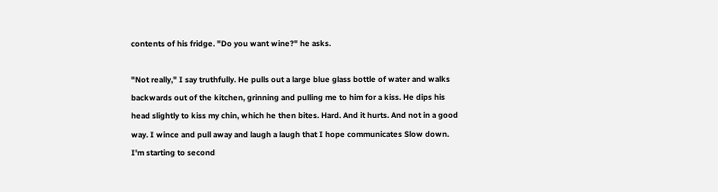contents of his fridge. "Do you want wine?" he asks.

"Not really," I say truthfully. He pulls out a large blue glass bottle of water and walks backwards out of the kitchen, grinning and pulling me to him for a kiss. He dips his head slightly to kiss my chin, which he then bites. Hard. And it hurts. And not in a good way. I wince and pull away and laugh a laugh that I hope communicates Slow down. I'm starting to second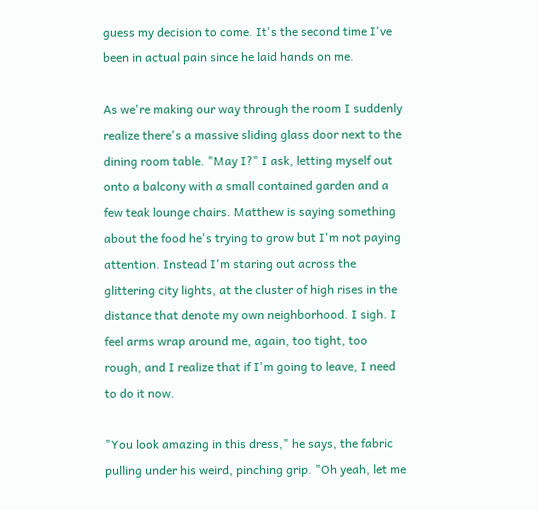guess my decision to come. It's the second time I've been in actual pain since he laid hands on me.

As we're making our way through the room I suddenly realize there's a massive sliding glass door next to the dining room table. "May I?" I ask, letting myself out onto a balcony with a small contained garden and a few teak lounge chairs. Matthew is saying something about the food he's trying to grow but I'm not paying attention. Instead I'm staring out across the glittering city lights, at the cluster of high rises in the distance that denote my own neighborhood. I sigh. I feel arms wrap around me, again, too tight, too rough, and I realize that if I'm going to leave, I need to do it now.

"You look amazing in this dress," he says, the fabric pulling under his weird, pinching grip. "Oh yeah, let me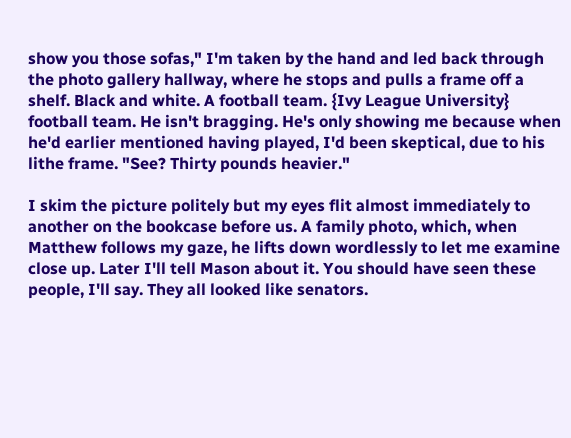show you those sofas," I'm taken by the hand and led back through the photo gallery hallway, where he stops and pulls a frame off a shelf. Black and white. A football team. {Ivy League University} football team. He isn't bragging. He's only showing me because when he'd earlier mentioned having played, I'd been skeptical, due to his lithe frame. "See? Thirty pounds heavier."

I skim the picture politely but my eyes flit almost immediately to another on the bookcase before us. A family photo, which, when Matthew follows my gaze, he lifts down wordlessly to let me examine close up. Later I'll tell Mason about it. You should have seen these people, I'll say. They all looked like senators.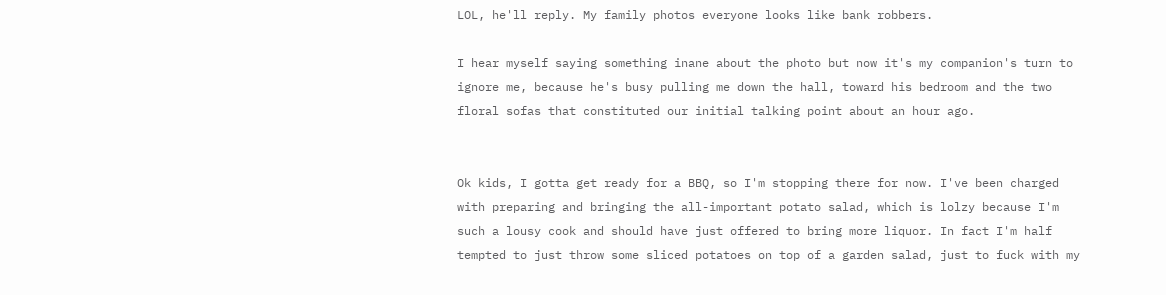LOL, he'll reply. My family photos everyone looks like bank robbers.

I hear myself saying something inane about the photo but now it's my companion's turn to ignore me, because he's busy pulling me down the hall, toward his bedroom and the two floral sofas that constituted our initial talking point about an hour ago.


Ok kids, I gotta get ready for a BBQ, so I'm stopping there for now. I've been charged with preparing and bringing the all-important potato salad, which is lolzy because I'm such a lousy cook and should have just offered to bring more liquor. In fact I'm half tempted to just throw some sliced potatoes on top of a garden salad, just to fuck with my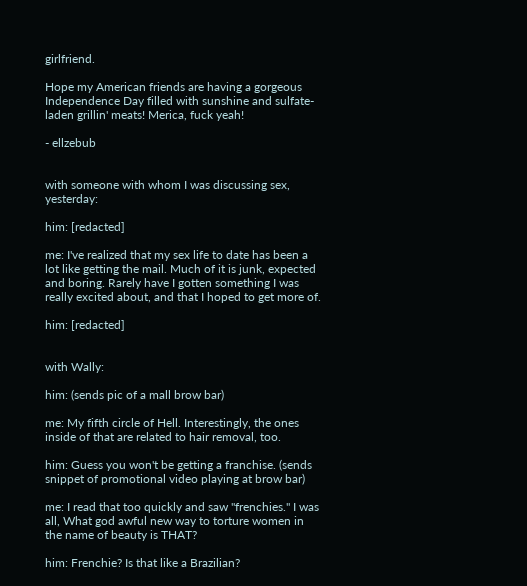girlfriend.

Hope my American friends are having a gorgeous Independence Day filled with sunshine and sulfate-laden grillin' meats! Merica, fuck yeah!

- ellzebub


with someone with whom I was discussing sex, yesterday:

him: [redacted]

me: I've realized that my sex life to date has been a lot like getting the mail. Much of it is junk, expected and boring. Rarely have I gotten something I was really excited about, and that I hoped to get more of.

him: [redacted]


with Wally:

him: (sends pic of a mall brow bar)

me: My fifth circle of Hell. Interestingly, the ones inside of that are related to hair removal, too.

him: Guess you won't be getting a franchise. (sends snippet of promotional video playing at brow bar)

me: I read that too quickly and saw "frenchies." I was all, What god awful new way to torture women in the name of beauty is THAT?

him: Frenchie? Is that like a Brazilian?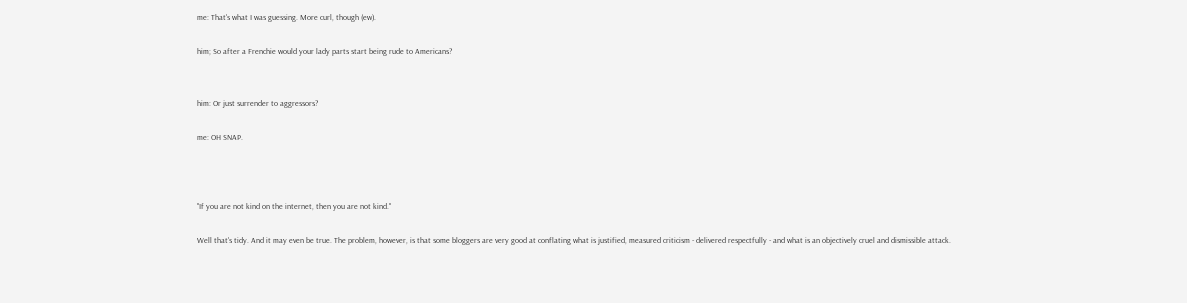me: That's what I was guessing. More curl, though (ew).

him; So after a Frenchie would your lady parts start being rude to Americans?


him: Or just surrender to aggressors?

me: OH SNAP.



"If you are not kind on the internet, then you are not kind."

Well that's tidy. And it may even be true. The problem, however, is that some bloggers are very good at conflating what is justified, measured criticism - delivered respectfully - and what is an objectively cruel and dismissible attack.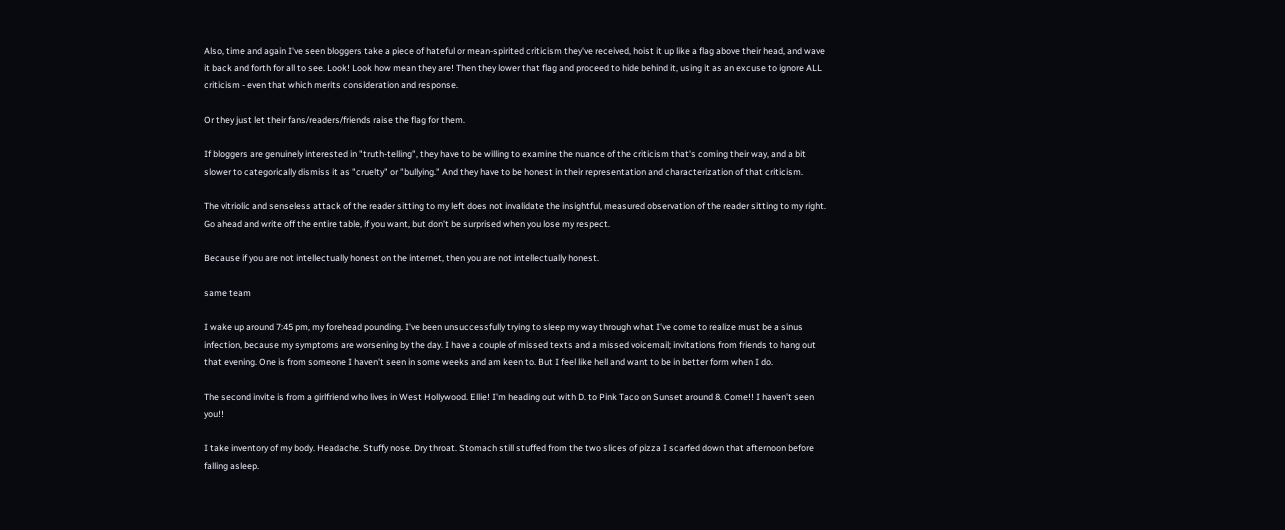Also, time and again I've seen bloggers take a piece of hateful or mean-spirited criticism they've received, hoist it up like a flag above their head, and wave it back and forth for all to see. Look! Look how mean they are! Then they lower that flag and proceed to hide behind it, using it as an excuse to ignore ALL criticism - even that which merits consideration and response.

Or they just let their fans/readers/friends raise the flag for them.

If bloggers are genuinely interested in "truth-telling", they have to be willing to examine the nuance of the criticism that's coming their way, and a bit slower to categorically dismiss it as "cruelty" or "bullying." And they have to be honest in their representation and characterization of that criticism.

The vitriolic and senseless attack of the reader sitting to my left does not invalidate the insightful, measured observation of the reader sitting to my right. Go ahead and write off the entire table, if you want, but don't be surprised when you lose my respect.

Because if you are not intellectually honest on the internet, then you are not intellectually honest.

same team

I wake up around 7:45 pm, my forehead pounding. I've been unsuccessfully trying to sleep my way through what I've come to realize must be a sinus infection, because my symptoms are worsening by the day. I have a couple of missed texts and a missed voicemail; invitations from friends to hang out that evening. One is from someone I haven't seen in some weeks and am keen to. But I feel like hell and want to be in better form when I do.

The second invite is from a girlfriend who lives in West Hollywood. Ellie! I'm heading out with D. to Pink Taco on Sunset around 8. Come!! I haven't seen you!!

I take inventory of my body. Headache. Stuffy nose. Dry throat. Stomach still stuffed from the two slices of pizza I scarfed down that afternoon before falling asleep.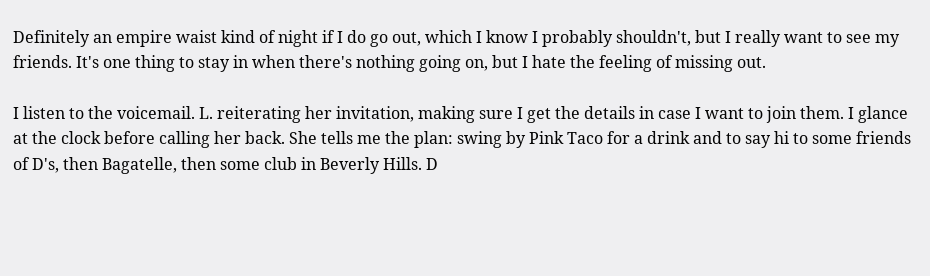Definitely an empire waist kind of night if I do go out, which I know I probably shouldn't, but I really want to see my friends. It's one thing to stay in when there's nothing going on, but I hate the feeling of missing out.

I listen to the voicemail. L. reiterating her invitation, making sure I get the details in case I want to join them. I glance at the clock before calling her back. She tells me the plan: swing by Pink Taco for a drink and to say hi to some friends of D's, then Bagatelle, then some club in Beverly Hills. D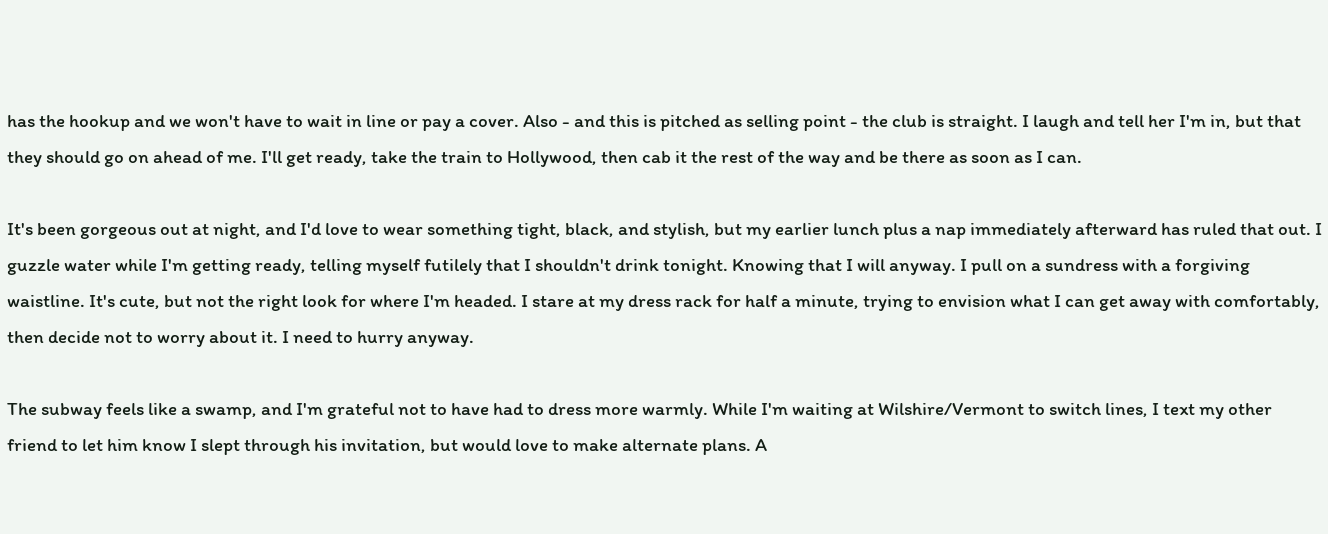has the hookup and we won't have to wait in line or pay a cover. Also - and this is pitched as selling point - the club is straight. I laugh and tell her I'm in, but that they should go on ahead of me. I'll get ready, take the train to Hollywood, then cab it the rest of the way and be there as soon as I can.

It's been gorgeous out at night, and I'd love to wear something tight, black, and stylish, but my earlier lunch plus a nap immediately afterward has ruled that out. I guzzle water while I'm getting ready, telling myself futilely that I shouldn't drink tonight. Knowing that I will anyway. I pull on a sundress with a forgiving waistline. It's cute, but not the right look for where I'm headed. I stare at my dress rack for half a minute, trying to envision what I can get away with comfortably, then decide not to worry about it. I need to hurry anyway.

The subway feels like a swamp, and I'm grateful not to have had to dress more warmly. While I'm waiting at Wilshire/Vermont to switch lines, I text my other friend to let him know I slept through his invitation, but would love to make alternate plans. A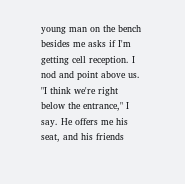young man on the bench besides me asks if I'm getting cell reception. I nod and point above us. "I think we're right below the entrance," I say. He offers me his seat, and his friends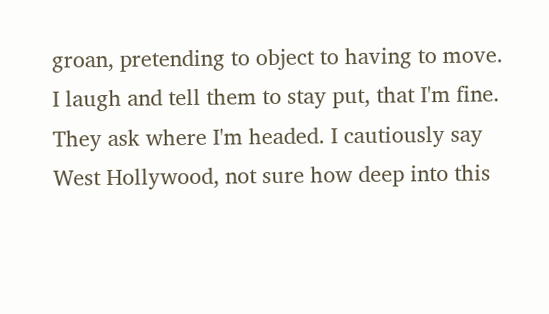groan, pretending to object to having to move. I laugh and tell them to stay put, that I'm fine. They ask where I'm headed. I cautiously say West Hollywood, not sure how deep into this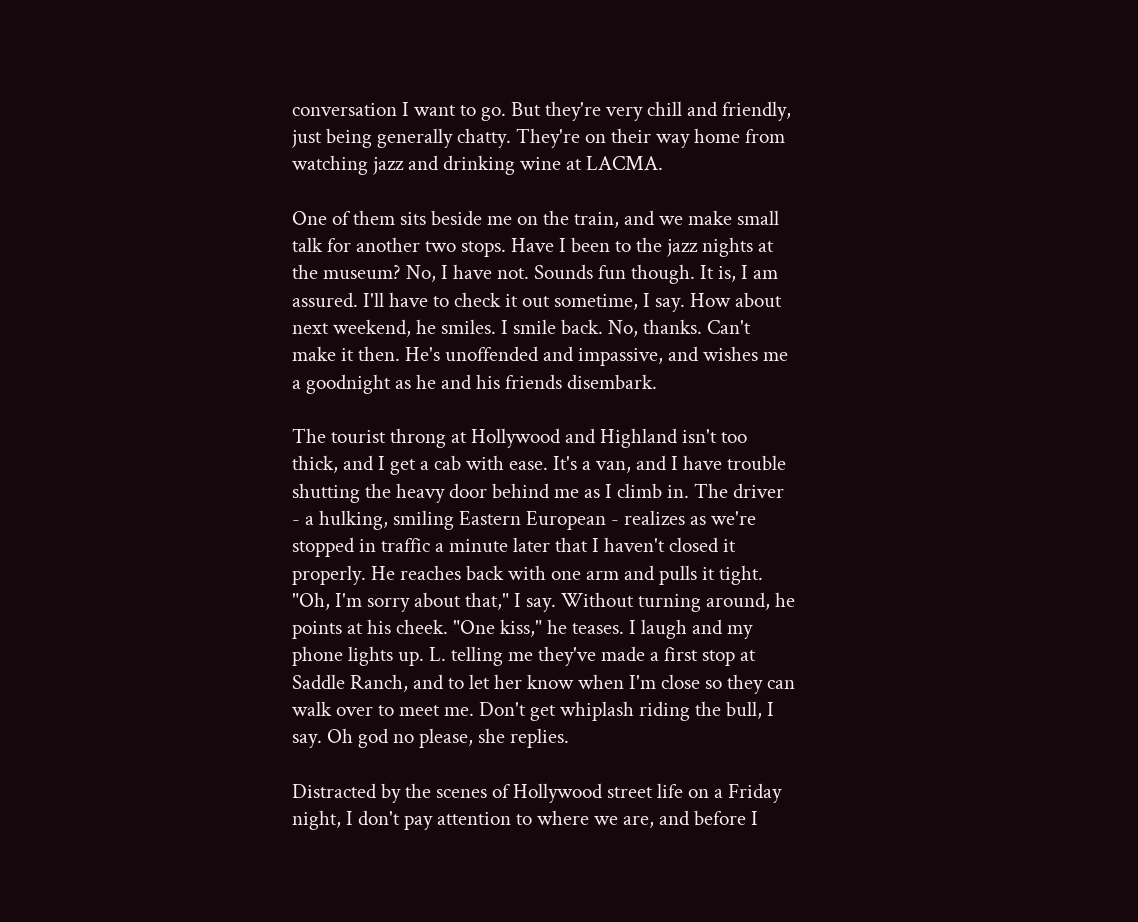conversation I want to go. But they're very chill and friendly, just being generally chatty. They're on their way home from watching jazz and drinking wine at LACMA.

One of them sits beside me on the train, and we make small talk for another two stops. Have I been to the jazz nights at the museum? No, I have not. Sounds fun though. It is, I am assured. I'll have to check it out sometime, I say. How about next weekend, he smiles. I smile back. No, thanks. Can't make it then. He's unoffended and impassive, and wishes me a goodnight as he and his friends disembark.

The tourist throng at Hollywood and Highland isn't too thick, and I get a cab with ease. It's a van, and I have trouble shutting the heavy door behind me as I climb in. The driver - a hulking, smiling Eastern European - realizes as we're stopped in traffic a minute later that I haven't closed it properly. He reaches back with one arm and pulls it tight. "Oh, I'm sorry about that," I say. Without turning around, he points at his cheek. "One kiss," he teases. I laugh and my phone lights up. L. telling me they've made a first stop at Saddle Ranch, and to let her know when I'm close so they can walk over to meet me. Don't get whiplash riding the bull, I say. Oh god no please, she replies.

Distracted by the scenes of Hollywood street life on a Friday night, I don't pay attention to where we are, and before I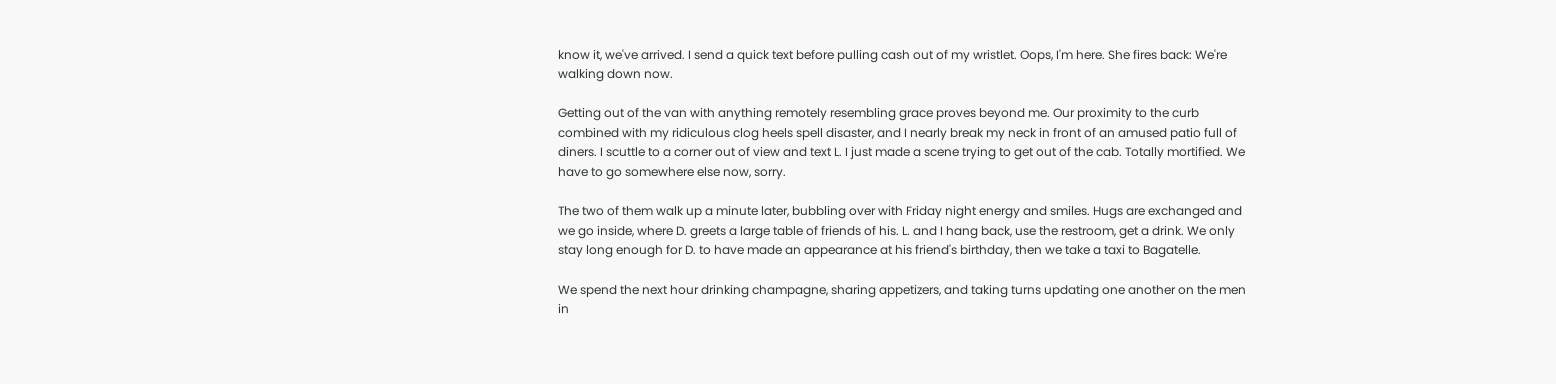know it, we've arrived. I send a quick text before pulling cash out of my wristlet. Oops, I'm here. She fires back: We're walking down now.

Getting out of the van with anything remotely resembling grace proves beyond me. Our proximity to the curb combined with my ridiculous clog heels spell disaster, and I nearly break my neck in front of an amused patio full of diners. I scuttle to a corner out of view and text L. I just made a scene trying to get out of the cab. Totally mortified. We have to go somewhere else now, sorry.

The two of them walk up a minute later, bubbling over with Friday night energy and smiles. Hugs are exchanged and we go inside, where D. greets a large table of friends of his. L. and I hang back, use the restroom, get a drink. We only stay long enough for D. to have made an appearance at his friend's birthday, then we take a taxi to Bagatelle.

We spend the next hour drinking champagne, sharing appetizers, and taking turns updating one another on the men in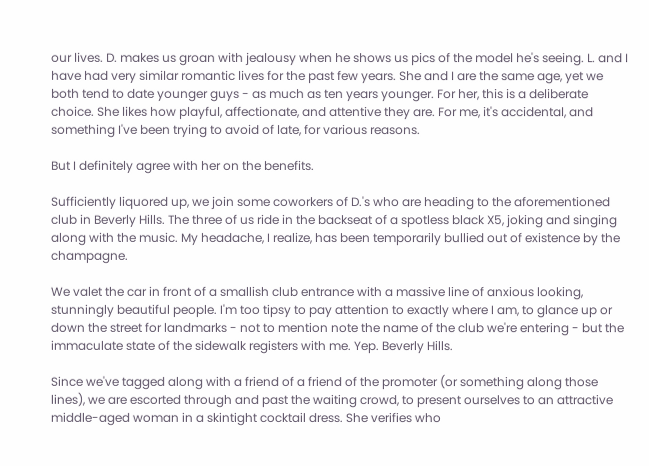our lives. D. makes us groan with jealousy when he shows us pics of the model he's seeing. L. and I have had very similar romantic lives for the past few years. She and I are the same age, yet we both tend to date younger guys - as much as ten years younger. For her, this is a deliberate choice. She likes how playful, affectionate, and attentive they are. For me, it's accidental, and something I've been trying to avoid of late, for various reasons.

But I definitely agree with her on the benefits.

Sufficiently liquored up, we join some coworkers of D.'s who are heading to the aforementioned club in Beverly Hills. The three of us ride in the backseat of a spotless black X5, joking and singing along with the music. My headache, I realize, has been temporarily bullied out of existence by the champagne.

We valet the car in front of a smallish club entrance with a massive line of anxious looking, stunningly beautiful people. I'm too tipsy to pay attention to exactly where I am, to glance up or down the street for landmarks - not to mention note the name of the club we're entering - but the immaculate state of the sidewalk registers with me. Yep. Beverly Hills.

Since we've tagged along with a friend of a friend of the promoter (or something along those lines), we are escorted through and past the waiting crowd, to present ourselves to an attractive middle-aged woman in a skintight cocktail dress. She verifies who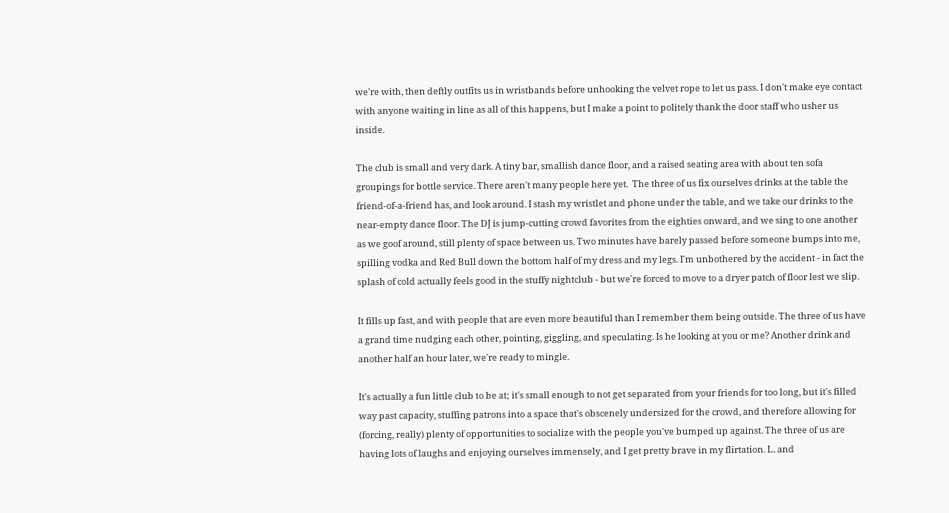we're with, then deftly outfits us in wristbands before unhooking the velvet rope to let us pass. I don't make eye contact with anyone waiting in line as all of this happens, but I make a point to politely thank the door staff who usher us inside.

The club is small and very dark. A tiny bar, smallish dance floor, and a raised seating area with about ten sofa groupings for bottle service. There aren't many people here yet.  The three of us fix ourselves drinks at the table the friend-of-a-friend has, and look around. I stash my wristlet and phone under the table, and we take our drinks to the near-empty dance floor. The DJ is jump-cutting crowd favorites from the eighties onward, and we sing to one another as we goof around, still plenty of space between us. Two minutes have barely passed before someone bumps into me, spilling vodka and Red Bull down the bottom half of my dress and my legs. I'm unbothered by the accident - in fact the splash of cold actually feels good in the stuffy nightclub - but we're forced to move to a dryer patch of floor lest we slip.

It fills up fast, and with people that are even more beautiful than I remember them being outside. The three of us have a grand time nudging each other, pointing, giggling, and speculating. Is he looking at you or me? Another drink and another half an hour later, we're ready to mingle.

It's actually a fun little club to be at; it's small enough to not get separated from your friends for too long, but it's filled way past capacity, stuffing patrons into a space that's obscenely undersized for the crowd, and therefore allowing for (forcing, really) plenty of opportunities to socialize with the people you've bumped up against. The three of us are having lots of laughs and enjoying ourselves immensely, and I get pretty brave in my flirtation. L. and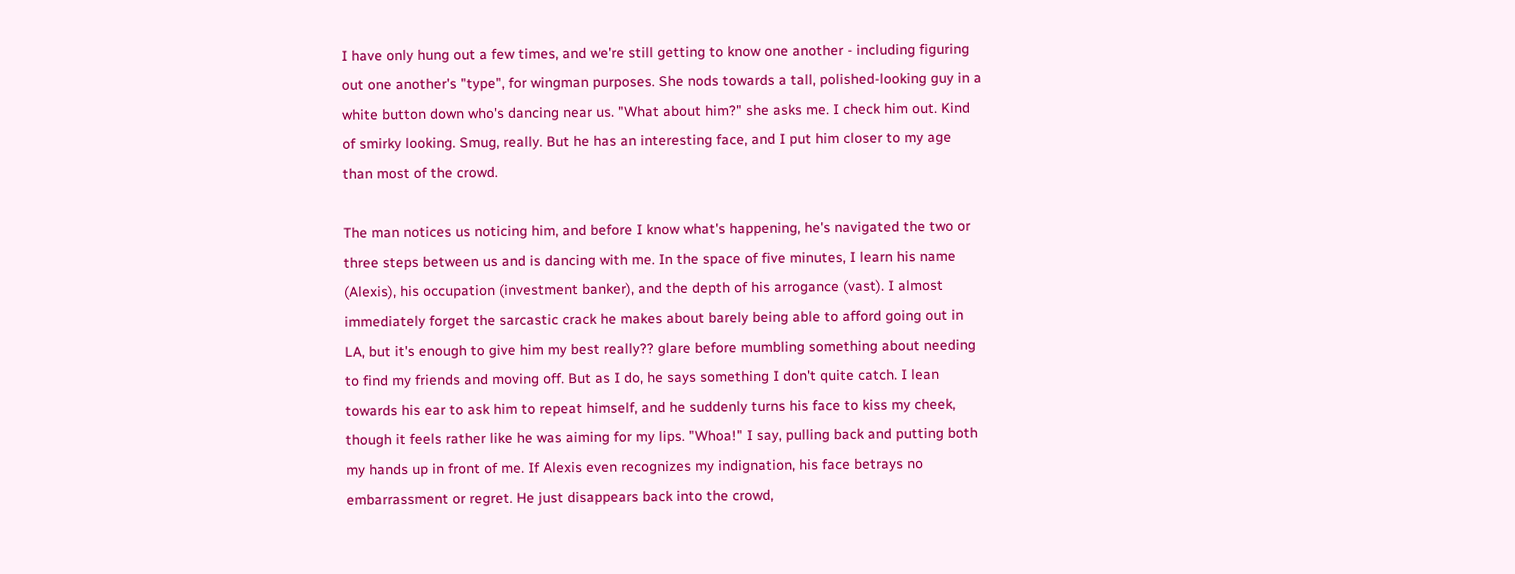I have only hung out a few times, and we're still getting to know one another - including figuring out one another's "type", for wingman purposes. She nods towards a tall, polished-looking guy in a white button down who's dancing near us. "What about him?" she asks me. I check him out. Kind of smirky looking. Smug, really. But he has an interesting face, and I put him closer to my age than most of the crowd.

The man notices us noticing him, and before I know what's happening, he's navigated the two or three steps between us and is dancing with me. In the space of five minutes, I learn his name (Alexis), his occupation (investment banker), and the depth of his arrogance (vast). I almost immediately forget the sarcastic crack he makes about barely being able to afford going out in LA, but it's enough to give him my best really?? glare before mumbling something about needing to find my friends and moving off. But as I do, he says something I don't quite catch. I lean towards his ear to ask him to repeat himself, and he suddenly turns his face to kiss my cheek, though it feels rather like he was aiming for my lips. "Whoa!" I say, pulling back and putting both my hands up in front of me. If Alexis even recognizes my indignation, his face betrays no embarrassment or regret. He just disappears back into the crowd,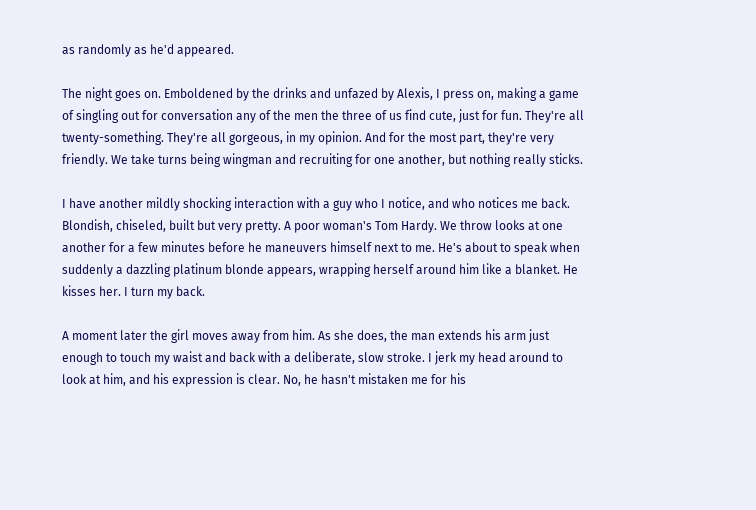as randomly as he'd appeared.

The night goes on. Emboldened by the drinks and unfazed by Alexis, I press on, making a game of singling out for conversation any of the men the three of us find cute, just for fun. They're all twenty-something. They're all gorgeous, in my opinion. And for the most part, they're very friendly. We take turns being wingman and recruiting for one another, but nothing really sticks.

I have another mildly shocking interaction with a guy who I notice, and who notices me back. Blondish, chiseled, built but very pretty. A poor woman's Tom Hardy. We throw looks at one another for a few minutes before he maneuvers himself next to me. He's about to speak when suddenly a dazzling platinum blonde appears, wrapping herself around him like a blanket. He kisses her. I turn my back.

A moment later the girl moves away from him. As she does, the man extends his arm just enough to touch my waist and back with a deliberate, slow stroke. I jerk my head around to look at him, and his expression is clear. No, he hasn't mistaken me for his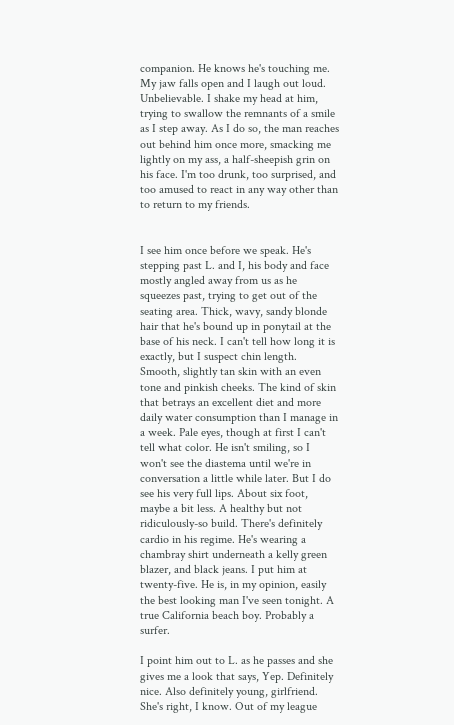companion. He knows he's touching me. My jaw falls open and I laugh out loud. Unbelievable. I shake my head at him, trying to swallow the remnants of a smile as I step away. As I do so, the man reaches out behind him once more, smacking me lightly on my ass, a half-sheepish grin on his face. I'm too drunk, too surprised, and too amused to react in any way other than to return to my friends.


I see him once before we speak. He's stepping past L. and I, his body and face mostly angled away from us as he squeezes past, trying to get out of the seating area. Thick, wavy, sandy blonde hair that he's bound up in ponytail at the base of his neck. I can't tell how long it is exactly, but I suspect chin length. Smooth, slightly tan skin with an even tone and pinkish cheeks. The kind of skin that betrays an excellent diet and more daily water consumption than I manage in a week. Pale eyes, though at first I can't tell what color. He isn't smiling, so I won't see the diastema until we're in conversation a little while later. But I do see his very full lips. About six foot, maybe a bit less. A healthy but not ridiculously-so build. There's definitely cardio in his regime. He's wearing a chambray shirt underneath a kelly green blazer, and black jeans. I put him at twenty-five. He is, in my opinion, easily the best looking man I've seen tonight. A true California beach boy. Probably a surfer.

I point him out to L. as he passes and she gives me a look that says, Yep. Definitely nice. Also definitely young, girlfriend. She's right, I know. Out of my league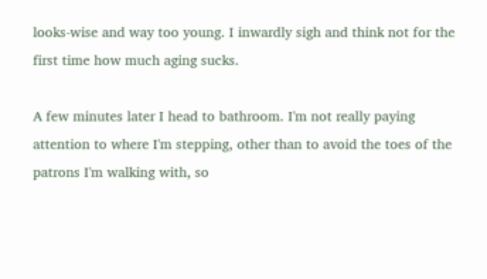looks-wise and way too young. I inwardly sigh and think not for the first time how much aging sucks.

A few minutes later I head to bathroom. I'm not really paying attention to where I'm stepping, other than to avoid the toes of the patrons I'm walking with, so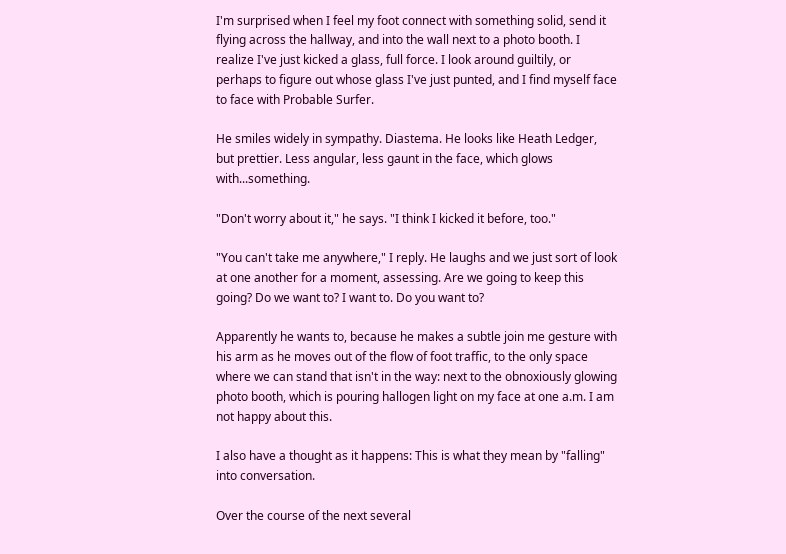I'm surprised when I feel my foot connect with something solid, send it flying across the hallway, and into the wall next to a photo booth. I realize I've just kicked a glass, full force. I look around guiltily, or perhaps to figure out whose glass I've just punted, and I find myself face to face with Probable Surfer.

He smiles widely in sympathy. Diastema. He looks like Heath Ledger, but prettier. Less angular, less gaunt in the face, which glows with...something.

"Don't worry about it," he says. "I think I kicked it before, too."

"You can't take me anywhere," I reply. He laughs and we just sort of look at one another for a moment, assessing. Are we going to keep this going? Do we want to? I want to. Do you want to?

Apparently he wants to, because he makes a subtle join me gesture with his arm as he moves out of the flow of foot traffic, to the only space where we can stand that isn't in the way: next to the obnoxiously glowing photo booth, which is pouring hallogen light on my face at one a.m. I am not happy about this.

I also have a thought as it happens: This is what they mean by "falling" into conversation.

Over the course of the next several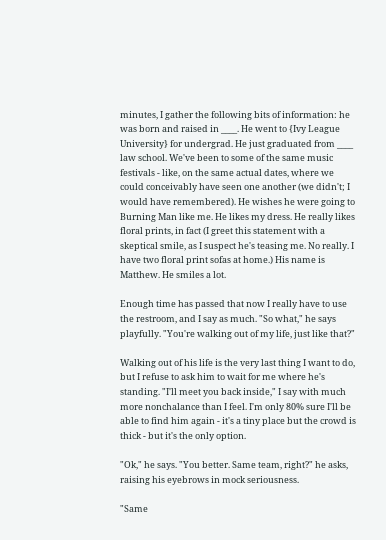minutes, I gather the following bits of information: he was born and raised in ____. He went to {Ivy League University} for undergrad. He just graduated from ____ law school. We've been to some of the same music festivals - like, on the same actual dates, where we could conceivably have seen one another (we didn't; I would have remembered). He wishes he were going to Burning Man like me. He likes my dress. He really likes floral prints, in fact (I greet this statement with a skeptical smile, as I suspect he's teasing me. No really. I have two floral print sofas at home.) His name is Matthew. He smiles a lot.

Enough time has passed that now I really have to use the restroom, and I say as much. "So what," he says playfully. "You're walking out of my life, just like that?"

Walking out of his life is the very last thing I want to do, but I refuse to ask him to wait for me where he's standing. "I'll meet you back inside," I say with much more nonchalance than I feel. I'm only 80% sure I'll be able to find him again - it's a tiny place but the crowd is thick - but it's the only option.

"Ok," he says. "You better. Same team, right?" he asks, raising his eyebrows in mock seriousness.

"Same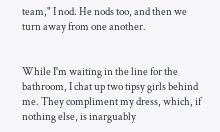team," I nod. He nods too, and then we turn away from one another.


While I'm waiting in the line for the bathroom, I chat up two tipsy girls behind me. They compliment my dress, which, if nothing else, is inarguably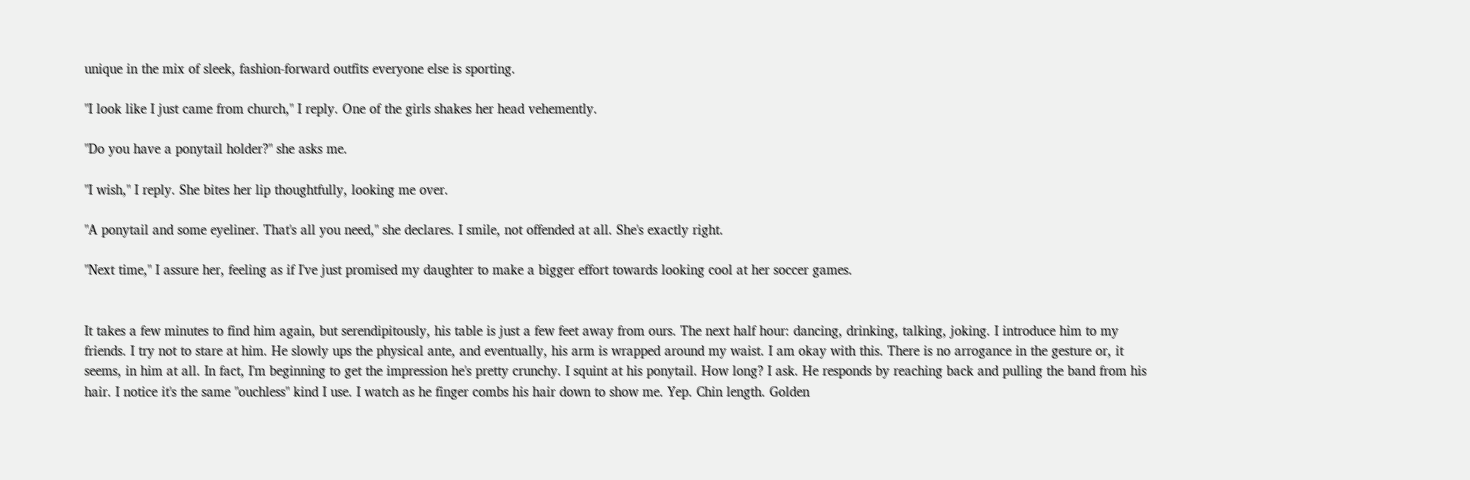unique in the mix of sleek, fashion-forward outfits everyone else is sporting.

"I look like I just came from church," I reply. One of the girls shakes her head vehemently.

"Do you have a ponytail holder?" she asks me.

"I wish," I reply. She bites her lip thoughtfully, looking me over.

"A ponytail and some eyeliner. That's all you need," she declares. I smile, not offended at all. She's exactly right.

"Next time," I assure her, feeling as if I've just promised my daughter to make a bigger effort towards looking cool at her soccer games.


It takes a few minutes to find him again, but serendipitously, his table is just a few feet away from ours. The next half hour: dancing, drinking, talking, joking. I introduce him to my friends. I try not to stare at him. He slowly ups the physical ante, and eventually, his arm is wrapped around my waist. I am okay with this. There is no arrogance in the gesture or, it seems, in him at all. In fact, I'm beginning to get the impression he's pretty crunchy. I squint at his ponytail. How long? I ask. He responds by reaching back and pulling the band from his hair. I notice it's the same "ouchless" kind I use. I watch as he finger combs his hair down to show me. Yep. Chin length. Golden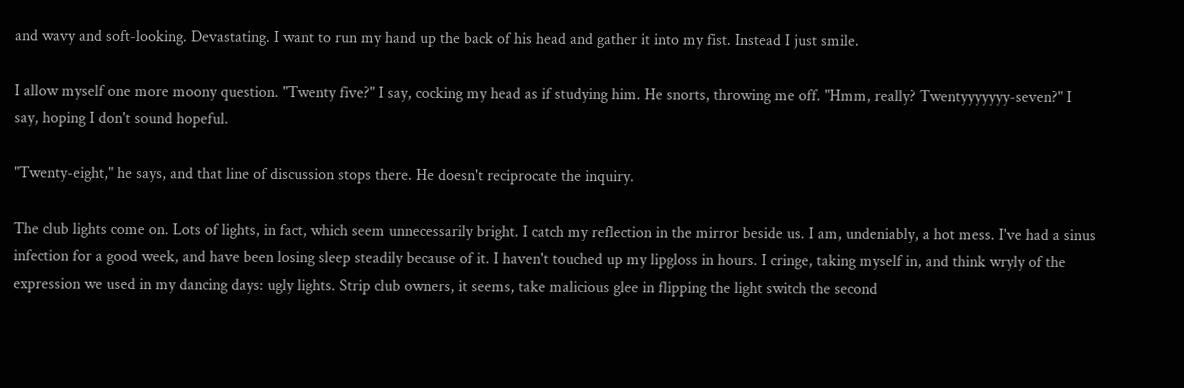and wavy and soft-looking. Devastating. I want to run my hand up the back of his head and gather it into my fist. Instead I just smile.

I allow myself one more moony question. "Twenty five?" I say, cocking my head as if studying him. He snorts, throwing me off. "Hmm, really? Twentyyyyyyy-seven?" I say, hoping I don't sound hopeful.

"Twenty-eight," he says, and that line of discussion stops there. He doesn't reciprocate the inquiry.

The club lights come on. Lots of lights, in fact, which seem unnecessarily bright. I catch my reflection in the mirror beside us. I am, undeniably, a hot mess. I've had a sinus infection for a good week, and have been losing sleep steadily because of it. I haven't touched up my lipgloss in hours. I cringe, taking myself in, and think wryly of the expression we used in my dancing days: ugly lights. Strip club owners, it seems, take malicious glee in flipping the light switch the second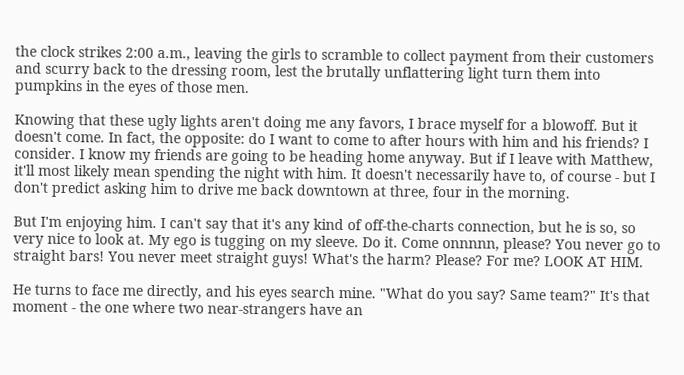the clock strikes 2:00 a.m., leaving the girls to scramble to collect payment from their customers and scurry back to the dressing room, lest the brutally unflattering light turn them into pumpkins in the eyes of those men.

Knowing that these ugly lights aren't doing me any favors, I brace myself for a blowoff. But it doesn't come. In fact, the opposite: do I want to come to after hours with him and his friends? I consider. I know my friends are going to be heading home anyway. But if I leave with Matthew, it'll most likely mean spending the night with him. It doesn't necessarily have to, of course - but I don't predict asking him to drive me back downtown at three, four in the morning.

But I'm enjoying him. I can't say that it's any kind of off-the-charts connection, but he is so, so very nice to look at. My ego is tugging on my sleeve. Do it. Come onnnnn, please? You never go to straight bars! You never meet straight guys! What's the harm? Please? For me? LOOK AT HIM.

He turns to face me directly, and his eyes search mine. "What do you say? Same team?" It's that moment - the one where two near-strangers have an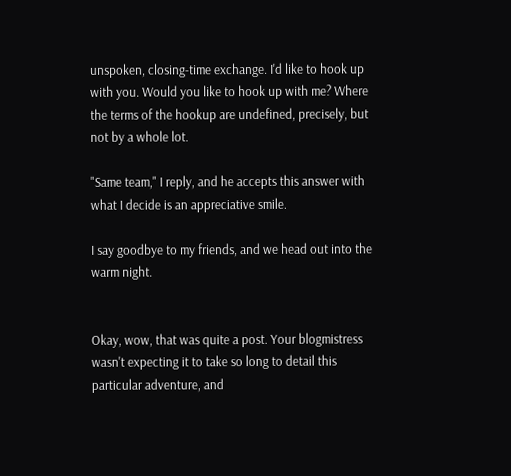unspoken, closing-time exchange. I'd like to hook up with you. Would you like to hook up with me? Where the terms of the hookup are undefined, precisely, but not by a whole lot.

"Same team," I reply, and he accepts this answer with what I decide is an appreciative smile.

I say goodbye to my friends, and we head out into the warm night.


Okay, wow, that was quite a post. Your blogmistress wasn't expecting it to take so long to detail this particular adventure, and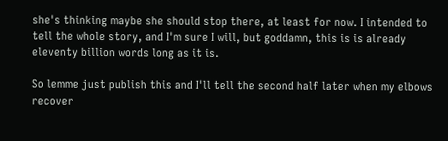she's thinking maybe she should stop there, at least for now. I intended to tell the whole story, and I'm sure I will, but goddamn, this is is already eleventy billion words long as it is.

So lemme just publish this and I'll tell the second half later when my elbows recover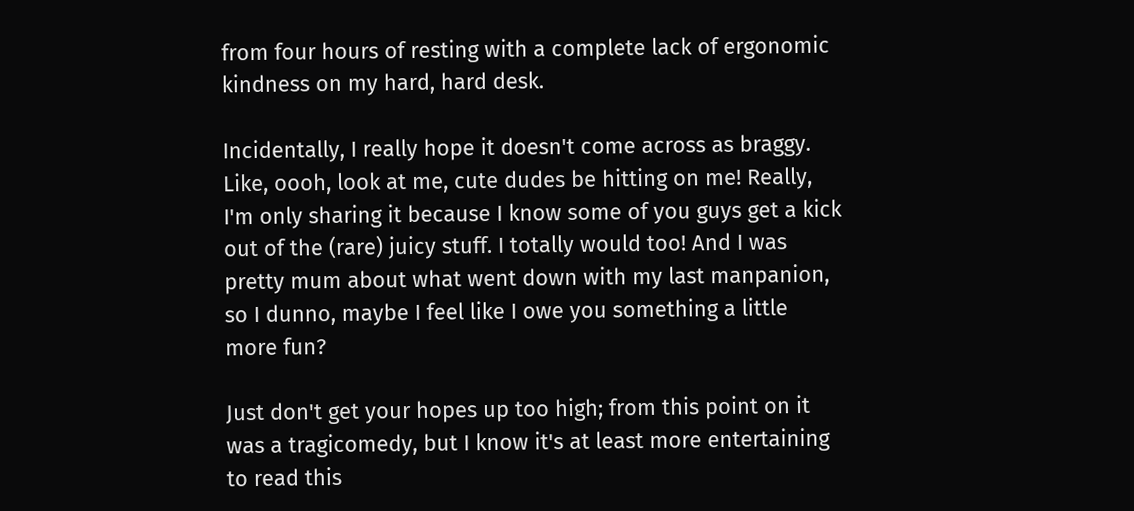from four hours of resting with a complete lack of ergonomic kindness on my hard, hard desk.

Incidentally, I really hope it doesn't come across as braggy. Like, oooh, look at me, cute dudes be hitting on me! Really, I'm only sharing it because I know some of you guys get a kick out of the (rare) juicy stuff. I totally would too! And I was pretty mum about what went down with my last manpanion, so I dunno, maybe I feel like I owe you something a little more fun?

Just don't get your hopes up too high; from this point on it was a tragicomedy, but I know it's at least more entertaining to read this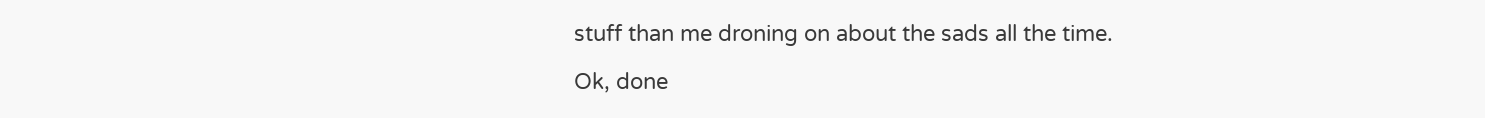stuff than me droning on about the sads all the time.

Ok, done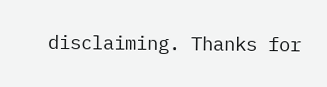disclaiming. Thanks for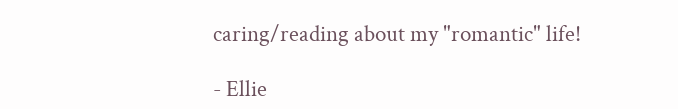caring/reading about my "romantic" life!

- Ellie